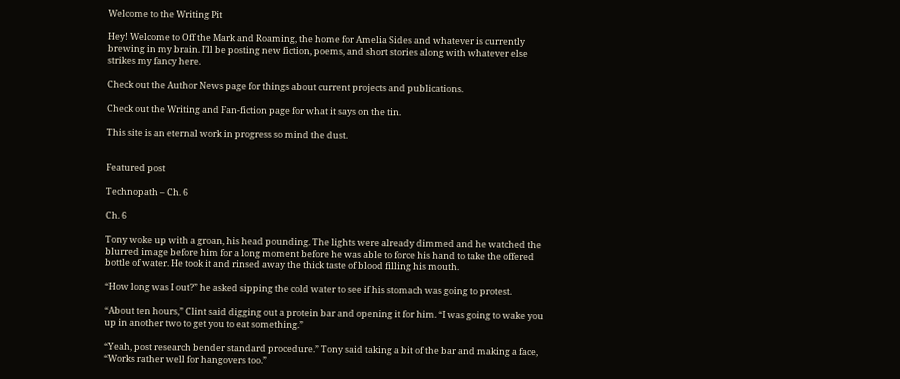Welcome to the Writing Pit

Hey! Welcome to Off the Mark and Roaming, the home for Amelia Sides and whatever is currently brewing in my brain. I’ll be posting new fiction, poems, and short stories along with whatever else strikes my fancy here.

Check out the Author News page for things about current projects and publications.

Check out the Writing and Fan-fiction page for what it says on the tin.

This site is an eternal work in progress so mind the dust.


Featured post

Technopath – Ch. 6

Ch. 6

Tony woke up with a groan, his head pounding. The lights were already dimmed and he watched the blurred image before him for a long moment before he was able to force his hand to take the offered bottle of water. He took it and rinsed away the thick taste of blood filling his mouth.

“How long was I out?” he asked sipping the cold water to see if his stomach was going to protest.

“About ten hours,” Clint said digging out a protein bar and opening it for him. “I was going to wake you up in another two to get you to eat something.”

“Yeah, post research bender standard procedure.” Tony said taking a bit of the bar and making a face, “Works rather well for hangovers too.”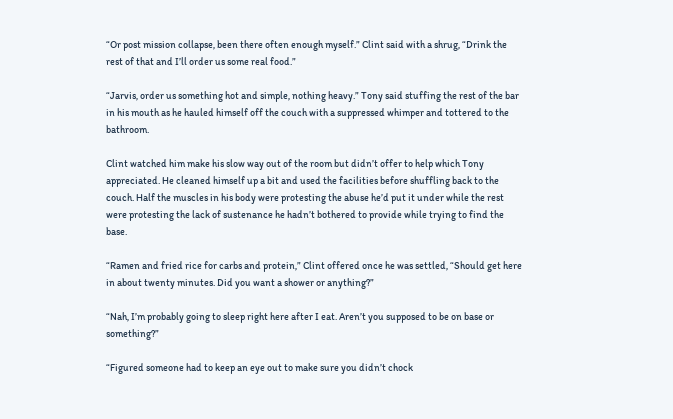“Or post mission collapse, been there often enough myself.” Clint said with a shrug, “Drink the rest of that and I’ll order us some real food.”

“Jarvis, order us something hot and simple, nothing heavy.” Tony said stuffing the rest of the bar in his mouth as he hauled himself off the couch with a suppressed whimper and tottered to the bathroom.

Clint watched him make his slow way out of the room but didn’t offer to help which Tony appreciated. He cleaned himself up a bit and used the facilities before shuffling back to the couch. Half the muscles in his body were protesting the abuse he’d put it under while the rest were protesting the lack of sustenance he hadn’t bothered to provide while trying to find the base.

“Ramen and fried rice for carbs and protein,” Clint offered once he was settled, “Should get here in about twenty minutes. Did you want a shower or anything?”

“Nah, I’m probably going to sleep right here after I eat. Aren’t you supposed to be on base or something?”

“Figured someone had to keep an eye out to make sure you didn’t chock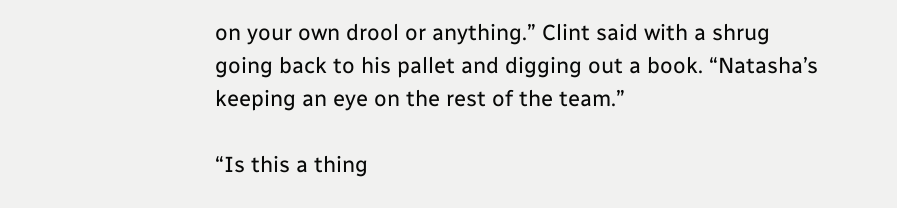on your own drool or anything.” Clint said with a shrug going back to his pallet and digging out a book. “Natasha’s keeping an eye on the rest of the team.”

“Is this a thing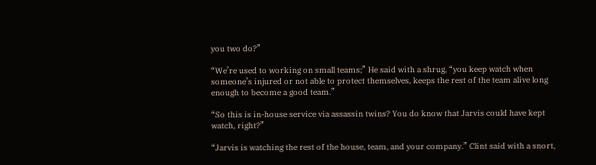you two do?”

“We’re used to working on small teams;” He said with a shrug, “you keep watch when someone’s injured or not able to protect themselves, keeps the rest of the team alive long enough to become a good team.”

“So this is in-house service via assassin twins? You do know that Jarvis could have kept watch, right?”

“Jarvis is watching the rest of the house, team, and your company.” Clint said with a snort,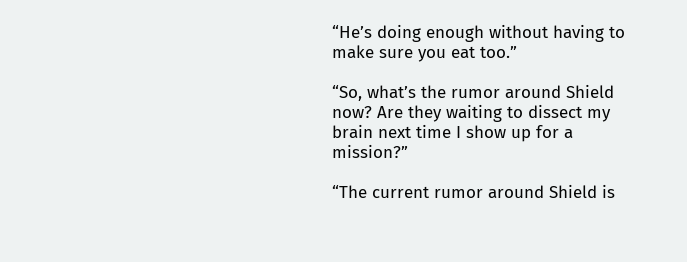“He’s doing enough without having to make sure you eat too.”

“So, what’s the rumor around Shield now? Are they waiting to dissect my brain next time I show up for a mission?”

“The current rumor around Shield is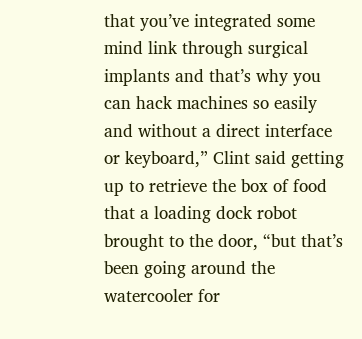that you’ve integrated some mind link through surgical implants and that’s why you can hack machines so easily and without a direct interface or keyboard,” Clint said getting up to retrieve the box of food that a loading dock robot brought to the door, “but that’s been going around the watercooler for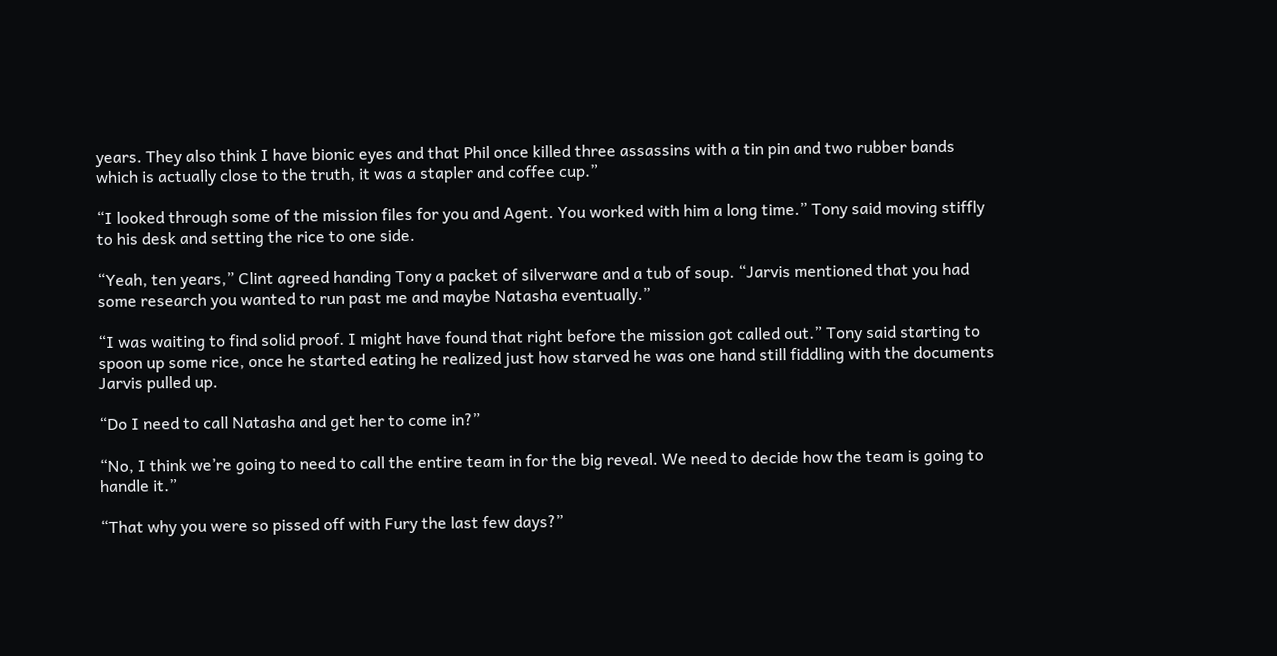years. They also think I have bionic eyes and that Phil once killed three assassins with a tin pin and two rubber bands which is actually close to the truth, it was a stapler and coffee cup.”

“I looked through some of the mission files for you and Agent. You worked with him a long time.” Tony said moving stiffly to his desk and setting the rice to one side.

“Yeah, ten years,” Clint agreed handing Tony a packet of silverware and a tub of soup. “Jarvis mentioned that you had some research you wanted to run past me and maybe Natasha eventually.”

“I was waiting to find solid proof. I might have found that right before the mission got called out.” Tony said starting to spoon up some rice, once he started eating he realized just how starved he was one hand still fiddling with the documents Jarvis pulled up.

“Do I need to call Natasha and get her to come in?”

“No, I think we’re going to need to call the entire team in for the big reveal. We need to decide how the team is going to handle it.”

“That why you were so pissed off with Fury the last few days?”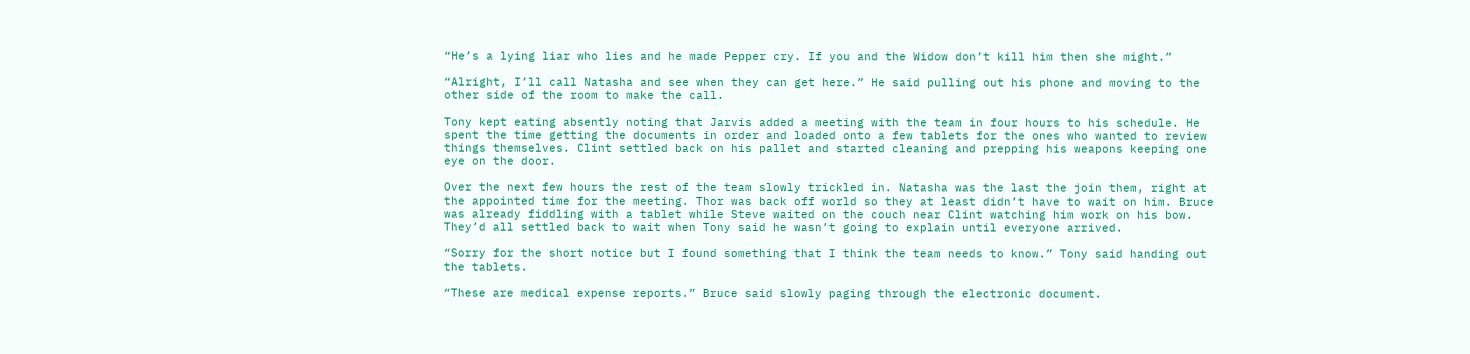“He’s a lying liar who lies and he made Pepper cry. If you and the Widow don’t kill him then she might.”

“Alright, I’ll call Natasha and see when they can get here.” He said pulling out his phone and moving to the other side of the room to make the call.

Tony kept eating absently noting that Jarvis added a meeting with the team in four hours to his schedule. He spent the time getting the documents in order and loaded onto a few tablets for the ones who wanted to review things themselves. Clint settled back on his pallet and started cleaning and prepping his weapons keeping one eye on the door.

Over the next few hours the rest of the team slowly trickled in. Natasha was the last the join them, right at the appointed time for the meeting. Thor was back off world so they at least didn’t have to wait on him. Bruce was already fiddling with a tablet while Steve waited on the couch near Clint watching him work on his bow. They’d all settled back to wait when Tony said he wasn’t going to explain until everyone arrived.

“Sorry for the short notice but I found something that I think the team needs to know.” Tony said handing out the tablets.

“These are medical expense reports.” Bruce said slowly paging through the electronic document.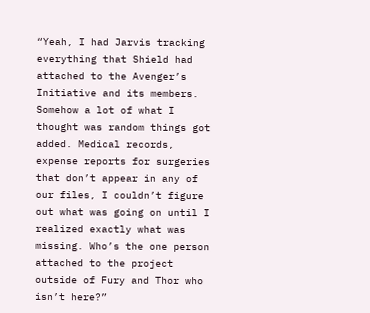“Yeah, I had Jarvis tracking everything that Shield had attached to the Avenger’s Initiative and its members. Somehow a lot of what I thought was random things got added. Medical records, expense reports for surgeries that don’t appear in any of our files, I couldn’t figure out what was going on until I realized exactly what was missing. Who’s the one person attached to the project outside of Fury and Thor who isn’t here?”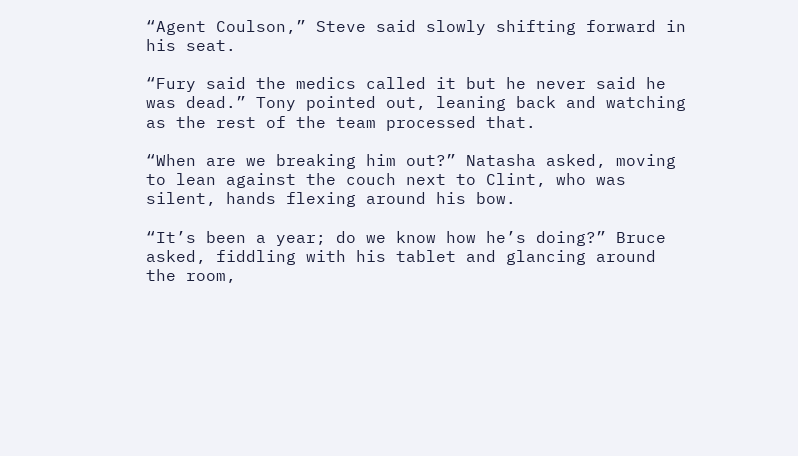“Agent Coulson,” Steve said slowly shifting forward in his seat.

“Fury said the medics called it but he never said he was dead.” Tony pointed out, leaning back and watching as the rest of the team processed that.

“When are we breaking him out?” Natasha asked, moving to lean against the couch next to Clint, who was silent, hands flexing around his bow.

“It’s been a year; do we know how he’s doing?” Bruce asked, fiddling with his tablet and glancing around the room,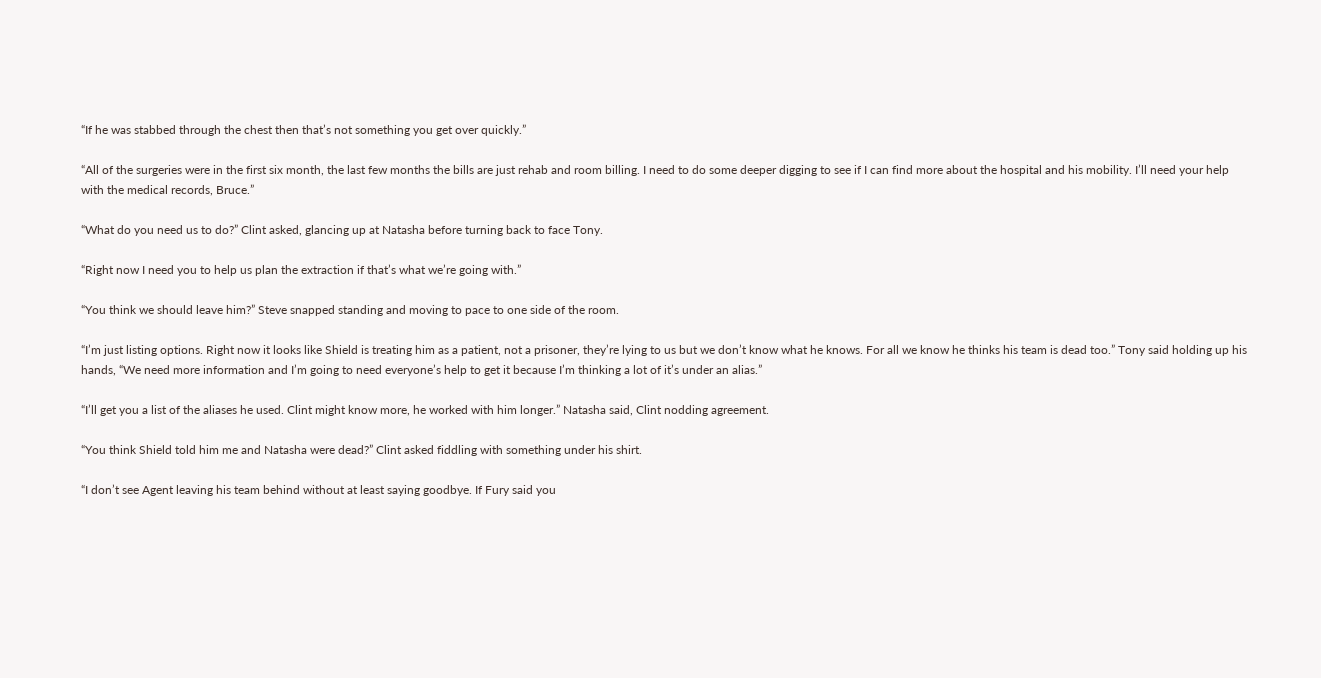“If he was stabbed through the chest then that’s not something you get over quickly.”

“All of the surgeries were in the first six month, the last few months the bills are just rehab and room billing. I need to do some deeper digging to see if I can find more about the hospital and his mobility. I’ll need your help with the medical records, Bruce.”

“What do you need us to do?” Clint asked, glancing up at Natasha before turning back to face Tony.

“Right now I need you to help us plan the extraction if that’s what we’re going with.”

“You think we should leave him?” Steve snapped standing and moving to pace to one side of the room.

“I’m just listing options. Right now it looks like Shield is treating him as a patient, not a prisoner, they’re lying to us but we don’t know what he knows. For all we know he thinks his team is dead too.” Tony said holding up his hands, “We need more information and I’m going to need everyone’s help to get it because I’m thinking a lot of it’s under an alias.”

“I’ll get you a list of the aliases he used. Clint might know more, he worked with him longer.” Natasha said, Clint nodding agreement.

“You think Shield told him me and Natasha were dead?” Clint asked fiddling with something under his shirt.

“I don’t see Agent leaving his team behind without at least saying goodbye. If Fury said you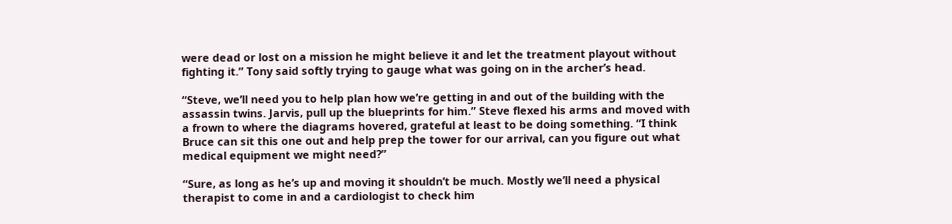were dead or lost on a mission he might believe it and let the treatment playout without fighting it.” Tony said softly trying to gauge what was going on in the archer’s head.

“Steve, we’ll need you to help plan how we’re getting in and out of the building with the assassin twins. Jarvis, pull up the blueprints for him.” Steve flexed his arms and moved with a frown to where the diagrams hovered, grateful at least to be doing something. “I think Bruce can sit this one out and help prep the tower for our arrival, can you figure out what medical equipment we might need?”

“Sure, as long as he’s up and moving it shouldn’t be much. Mostly we’ll need a physical therapist to come in and a cardiologist to check him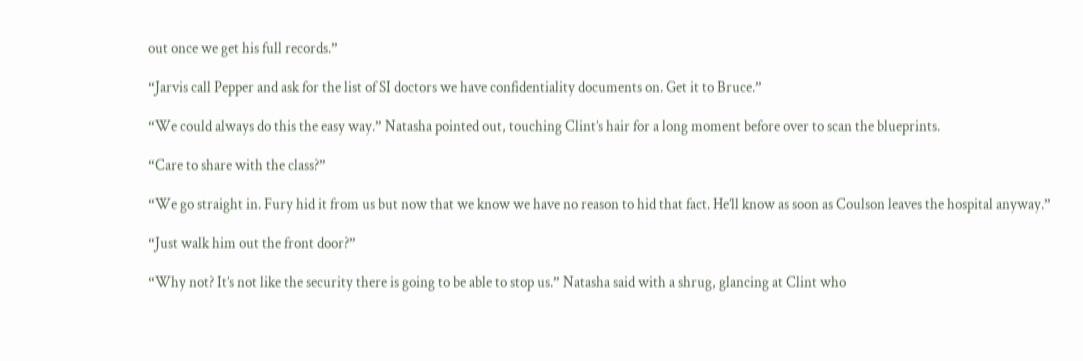out once we get his full records.”

“Jarvis call Pepper and ask for the list of SI doctors we have confidentiality documents on. Get it to Bruce.”

“We could always do this the easy way.” Natasha pointed out, touching Clint’s hair for a long moment before over to scan the blueprints.

“Care to share with the class?”

“We go straight in. Fury hid it from us but now that we know we have no reason to hid that fact. He’ll know as soon as Coulson leaves the hospital anyway.”

“Just walk him out the front door?”

“Why not? It’s not like the security there is going to be able to stop us.” Natasha said with a shrug, glancing at Clint who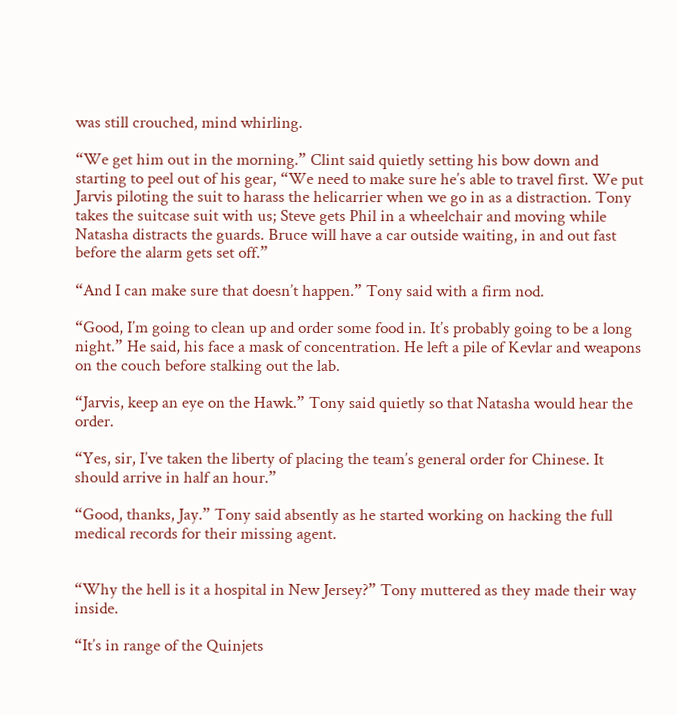was still crouched, mind whirling.

“We get him out in the morning.” Clint said quietly setting his bow down and starting to peel out of his gear, “We need to make sure he’s able to travel first. We put Jarvis piloting the suit to harass the helicarrier when we go in as a distraction. Tony takes the suitcase suit with us; Steve gets Phil in a wheelchair and moving while Natasha distracts the guards. Bruce will have a car outside waiting, in and out fast before the alarm gets set off.”

“And I can make sure that doesn’t happen.” Tony said with a firm nod.

“Good, I’m going to clean up and order some food in. It’s probably going to be a long night.” He said, his face a mask of concentration. He left a pile of Kevlar and weapons on the couch before stalking out the lab.

“Jarvis, keep an eye on the Hawk.” Tony said quietly so that Natasha would hear the order.

“Yes, sir, I’ve taken the liberty of placing the team’s general order for Chinese. It should arrive in half an hour.”

“Good, thanks, Jay.” Tony said absently as he started working on hacking the full medical records for their missing agent.


“Why the hell is it a hospital in New Jersey?” Tony muttered as they made their way inside.

“It’s in range of the Quinjets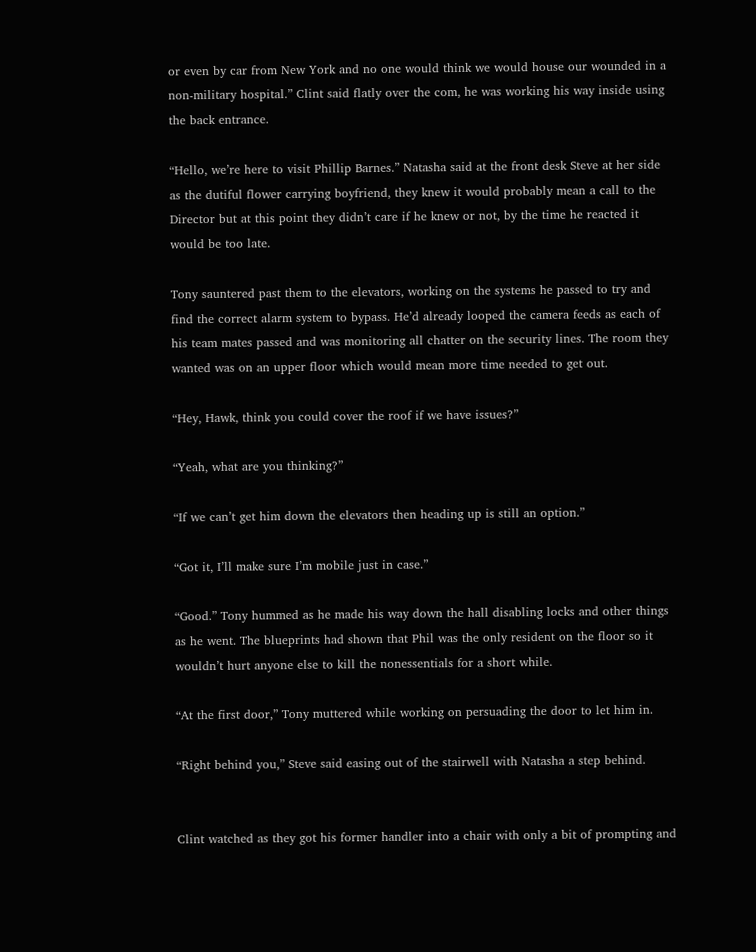or even by car from New York and no one would think we would house our wounded in a non-military hospital.” Clint said flatly over the com, he was working his way inside using the back entrance.

“Hello, we’re here to visit Phillip Barnes.” Natasha said at the front desk Steve at her side as the dutiful flower carrying boyfriend, they knew it would probably mean a call to the Director but at this point they didn’t care if he knew or not, by the time he reacted it would be too late.

Tony sauntered past them to the elevators, working on the systems he passed to try and find the correct alarm system to bypass. He’d already looped the camera feeds as each of his team mates passed and was monitoring all chatter on the security lines. The room they wanted was on an upper floor which would mean more time needed to get out.

“Hey, Hawk, think you could cover the roof if we have issues?”

“Yeah, what are you thinking?”

“If we can’t get him down the elevators then heading up is still an option.”

“Got it, I’ll make sure I’m mobile just in case.”

“Good.” Tony hummed as he made his way down the hall disabling locks and other things as he went. The blueprints had shown that Phil was the only resident on the floor so it wouldn’t hurt anyone else to kill the nonessentials for a short while.

“At the first door,” Tony muttered while working on persuading the door to let him in.

“Right behind you,” Steve said easing out of the stairwell with Natasha a step behind.


Clint watched as they got his former handler into a chair with only a bit of prompting and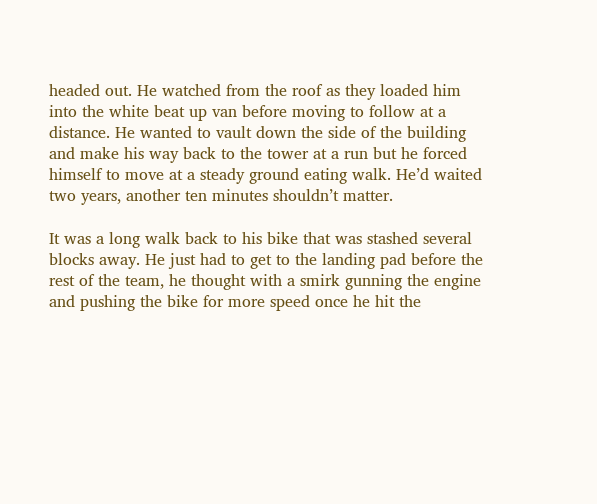headed out. He watched from the roof as they loaded him into the white beat up van before moving to follow at a distance. He wanted to vault down the side of the building and make his way back to the tower at a run but he forced himself to move at a steady ground eating walk. He’d waited two years, another ten minutes shouldn’t matter.

It was a long walk back to his bike that was stashed several blocks away. He just had to get to the landing pad before the rest of the team, he thought with a smirk gunning the engine and pushing the bike for more speed once he hit the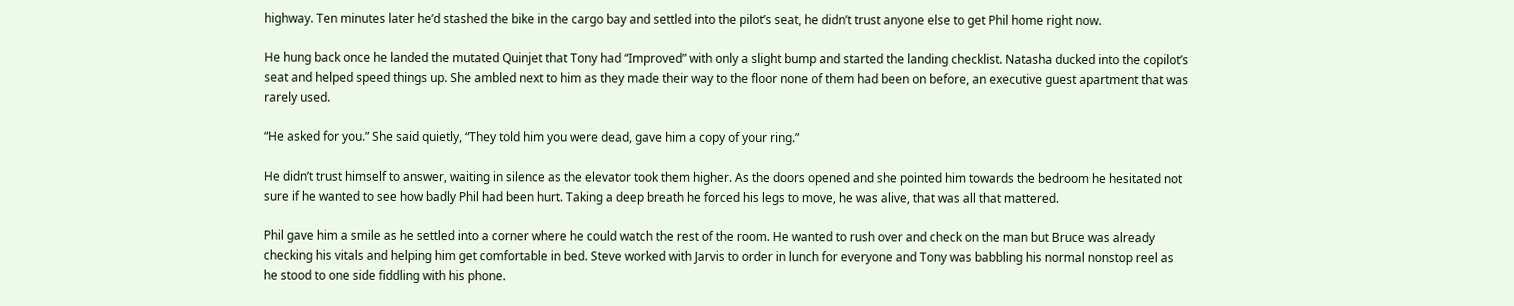highway. Ten minutes later he’d stashed the bike in the cargo bay and settled into the pilot’s seat, he didn’t trust anyone else to get Phil home right now.

He hung back once he landed the mutated Quinjet that Tony had “Improved” with only a slight bump and started the landing checklist. Natasha ducked into the copilot’s seat and helped speed things up. She ambled next to him as they made their way to the floor none of them had been on before, an executive guest apartment that was rarely used.

“He asked for you.” She said quietly, “They told him you were dead, gave him a copy of your ring.”

He didn’t trust himself to answer, waiting in silence as the elevator took them higher. As the doors opened and she pointed him towards the bedroom he hesitated not sure if he wanted to see how badly Phil had been hurt. Taking a deep breath he forced his legs to move, he was alive, that was all that mattered.

Phil gave him a smile as he settled into a corner where he could watch the rest of the room. He wanted to rush over and check on the man but Bruce was already checking his vitals and helping him get comfortable in bed. Steve worked with Jarvis to order in lunch for everyone and Tony was babbling his normal nonstop reel as he stood to one side fiddling with his phone.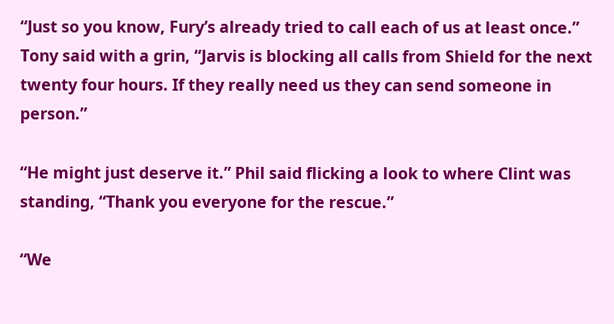“Just so you know, Fury’s already tried to call each of us at least once.” Tony said with a grin, “Jarvis is blocking all calls from Shield for the next twenty four hours. If they really need us they can send someone in person.”

“He might just deserve it.” Phil said flicking a look to where Clint was standing, “Thank you everyone for the rescue.”

“We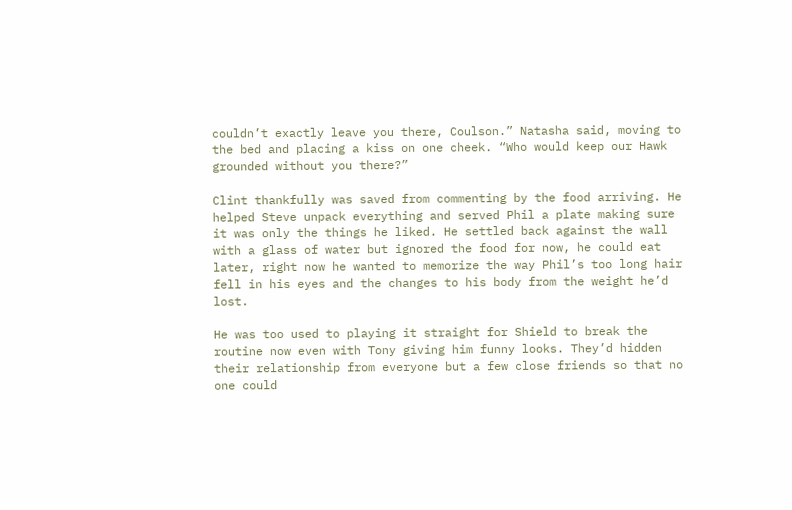couldn’t exactly leave you there, Coulson.” Natasha said, moving to the bed and placing a kiss on one cheek. “Who would keep our Hawk grounded without you there?”

Clint thankfully was saved from commenting by the food arriving. He helped Steve unpack everything and served Phil a plate making sure it was only the things he liked. He settled back against the wall with a glass of water but ignored the food for now, he could eat later, right now he wanted to memorize the way Phil’s too long hair fell in his eyes and the changes to his body from the weight he’d lost.

He was too used to playing it straight for Shield to break the routine now even with Tony giving him funny looks. They’d hidden their relationship from everyone but a few close friends so that no one could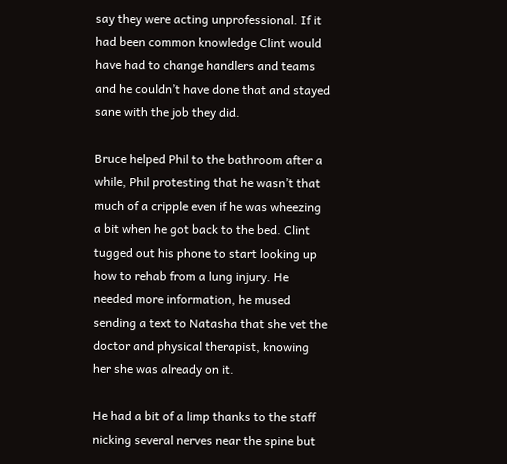say they were acting unprofessional. If it had been common knowledge Clint would have had to change handlers and teams and he couldn’t have done that and stayed sane with the job they did.

Bruce helped Phil to the bathroom after a while, Phil protesting that he wasn’t that much of a cripple even if he was wheezing a bit when he got back to the bed. Clint tugged out his phone to start looking up how to rehab from a lung injury. He needed more information, he mused sending a text to Natasha that she vet the doctor and physical therapist, knowing her she was already on it.

He had a bit of a limp thanks to the staff nicking several nerves near the spine but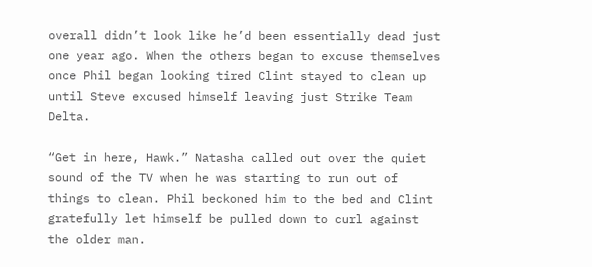overall didn’t look like he’d been essentially dead just one year ago. When the others began to excuse themselves once Phil began looking tired Clint stayed to clean up until Steve excused himself leaving just Strike Team Delta.

“Get in here, Hawk.” Natasha called out over the quiet sound of the TV when he was starting to run out of things to clean. Phil beckoned him to the bed and Clint gratefully let himself be pulled down to curl against the older man.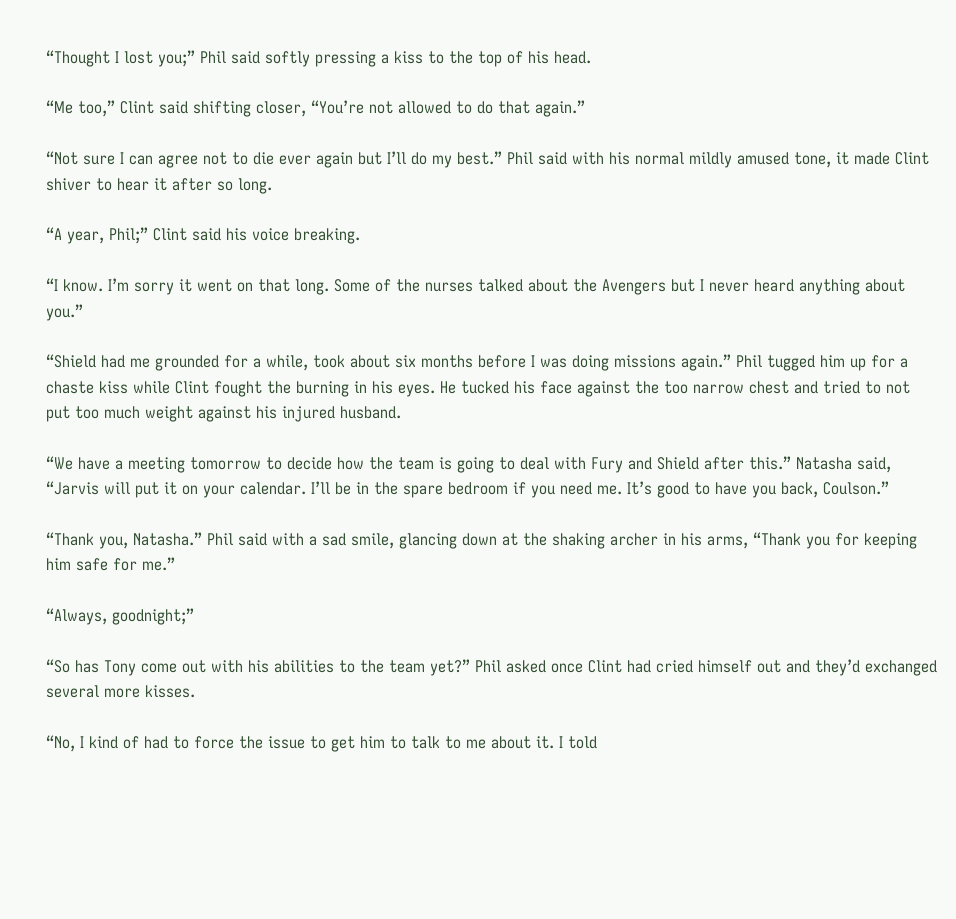“Thought I lost you;” Phil said softly pressing a kiss to the top of his head.

“Me too,” Clint said shifting closer, “You’re not allowed to do that again.”

“Not sure I can agree not to die ever again but I’ll do my best.” Phil said with his normal mildly amused tone, it made Clint shiver to hear it after so long.

“A year, Phil;” Clint said his voice breaking.

“I know. I’m sorry it went on that long. Some of the nurses talked about the Avengers but I never heard anything about you.”

“Shield had me grounded for a while, took about six months before I was doing missions again.” Phil tugged him up for a chaste kiss while Clint fought the burning in his eyes. He tucked his face against the too narrow chest and tried to not put too much weight against his injured husband.

“We have a meeting tomorrow to decide how the team is going to deal with Fury and Shield after this.” Natasha said, “Jarvis will put it on your calendar. I’ll be in the spare bedroom if you need me. It’s good to have you back, Coulson.”

“Thank you, Natasha.” Phil said with a sad smile, glancing down at the shaking archer in his arms, “Thank you for keeping him safe for me.”

“Always, goodnight;”

“So has Tony come out with his abilities to the team yet?” Phil asked once Clint had cried himself out and they’d exchanged several more kisses.

“No, I kind of had to force the issue to get him to talk to me about it. I told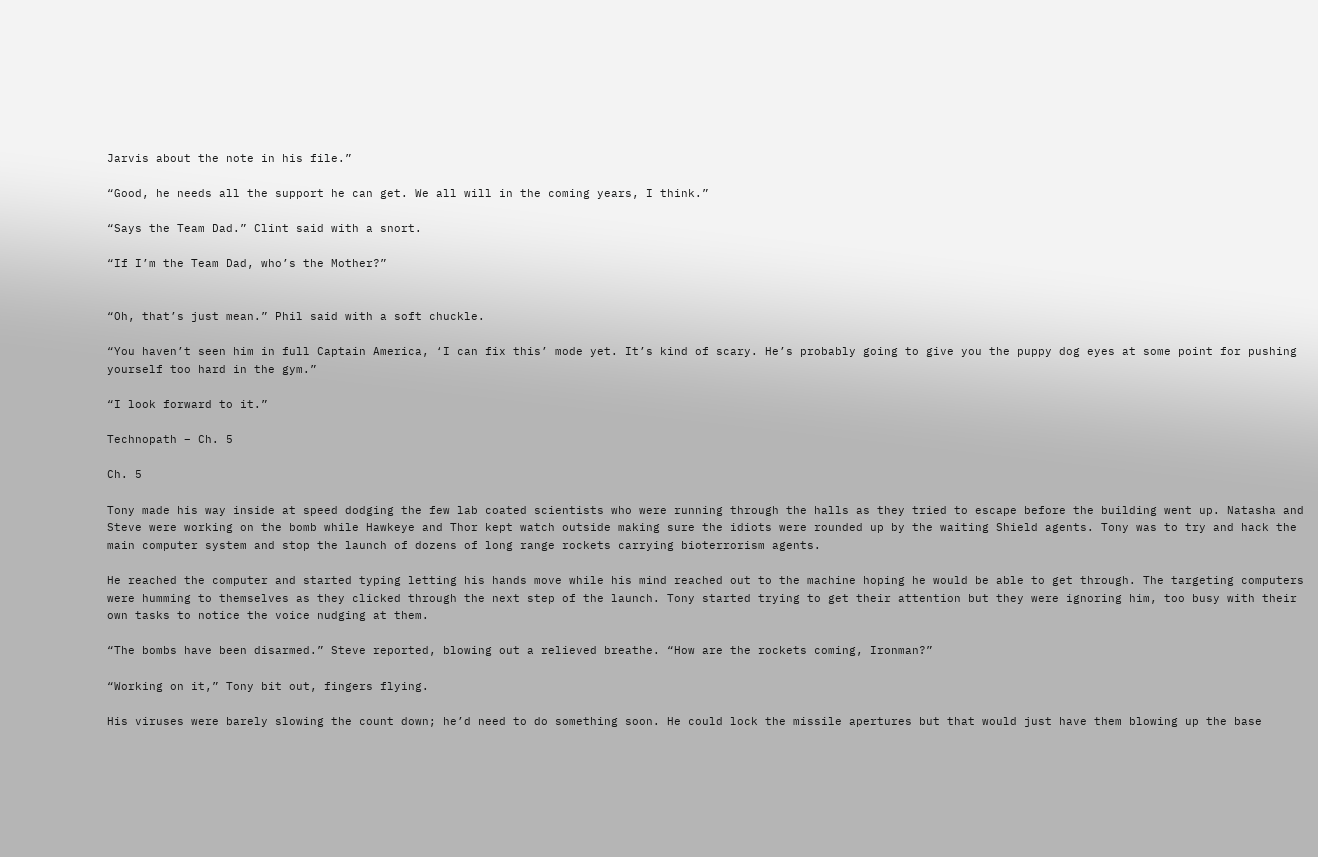Jarvis about the note in his file.”

“Good, he needs all the support he can get. We all will in the coming years, I think.”

“Says the Team Dad.” Clint said with a snort.

“If I’m the Team Dad, who’s the Mother?”


“Oh, that’s just mean.” Phil said with a soft chuckle.

“You haven’t seen him in full Captain America, ‘I can fix this’ mode yet. It’s kind of scary. He’s probably going to give you the puppy dog eyes at some point for pushing yourself too hard in the gym.”

“I look forward to it.”

Technopath – Ch. 5

Ch. 5

Tony made his way inside at speed dodging the few lab coated scientists who were running through the halls as they tried to escape before the building went up. Natasha and Steve were working on the bomb while Hawkeye and Thor kept watch outside making sure the idiots were rounded up by the waiting Shield agents. Tony was to try and hack the main computer system and stop the launch of dozens of long range rockets carrying bioterrorism agents.

He reached the computer and started typing letting his hands move while his mind reached out to the machine hoping he would be able to get through. The targeting computers were humming to themselves as they clicked through the next step of the launch. Tony started trying to get their attention but they were ignoring him, too busy with their own tasks to notice the voice nudging at them.

“The bombs have been disarmed.” Steve reported, blowing out a relieved breathe. “How are the rockets coming, Ironman?”

“Working on it,” Tony bit out, fingers flying.

His viruses were barely slowing the count down; he’d need to do something soon. He could lock the missile apertures but that would just have them blowing up the base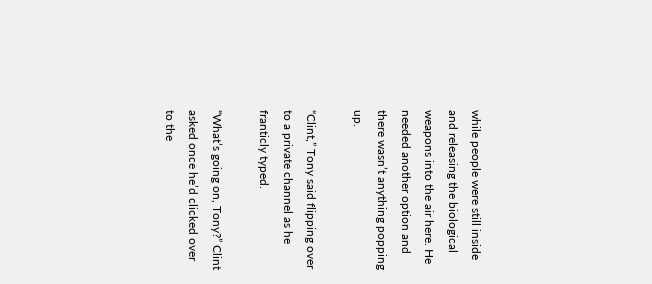while people were still inside and releasing the biological weapons into the air here. He needed another option and there wasn’t anything popping up.

“Clint,” Tony said flipping over to a private channel as he franticly typed.

“What’s going on, Tony?” Clint asked once he’d clicked over to the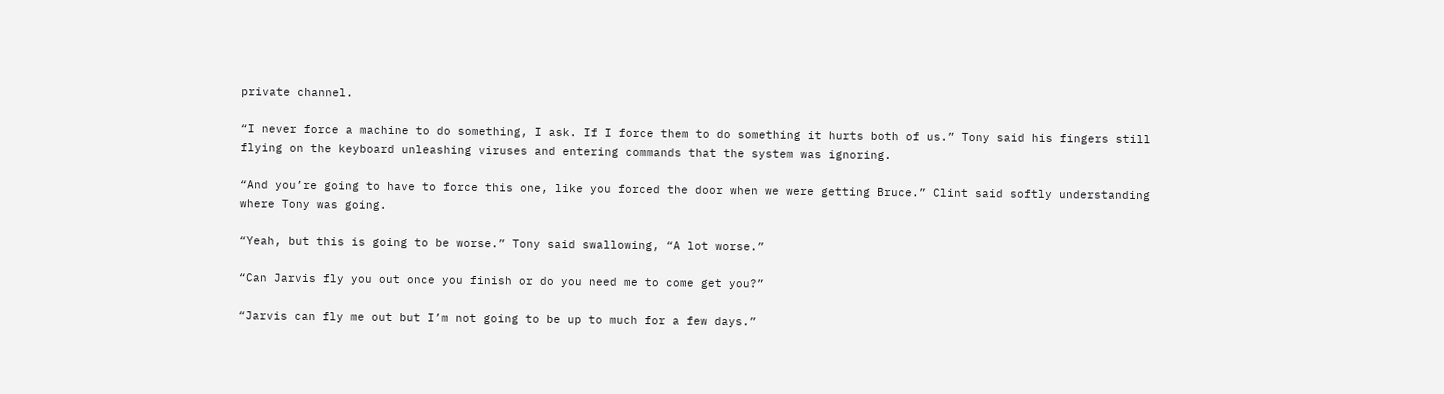private channel.

“I never force a machine to do something, I ask. If I force them to do something it hurts both of us.” Tony said his fingers still flying on the keyboard unleashing viruses and entering commands that the system was ignoring.

“And you’re going to have to force this one, like you forced the door when we were getting Bruce.” Clint said softly understanding where Tony was going.

“Yeah, but this is going to be worse.” Tony said swallowing, “A lot worse.”

“Can Jarvis fly you out once you finish or do you need me to come get you?”

“Jarvis can fly me out but I’m not going to be up to much for a few days.”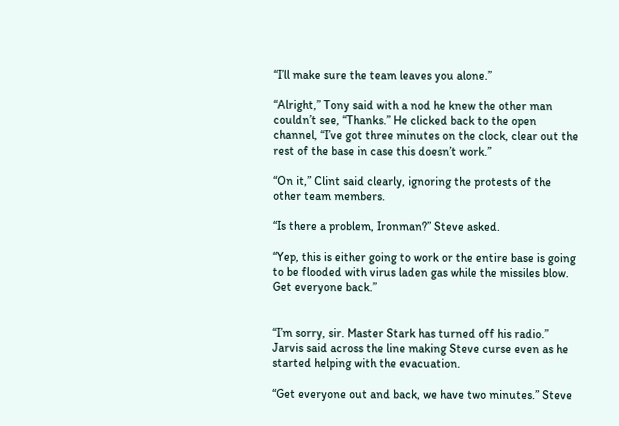“I’ll make sure the team leaves you alone.”

“Alright,” Tony said with a nod he knew the other man couldn’t see, “Thanks.” He clicked back to the open channel, “I’ve got three minutes on the clock, clear out the rest of the base in case this doesn’t work.”

“On it,” Clint said clearly, ignoring the protests of the other team members.

“Is there a problem, Ironman?” Steve asked.

“Yep, this is either going to work or the entire base is going to be flooded with virus laden gas while the missiles blow. Get everyone back.”


“I’m sorry, sir. Master Stark has turned off his radio.” Jarvis said across the line making Steve curse even as he started helping with the evacuation.

“Get everyone out and back, we have two minutes.” Steve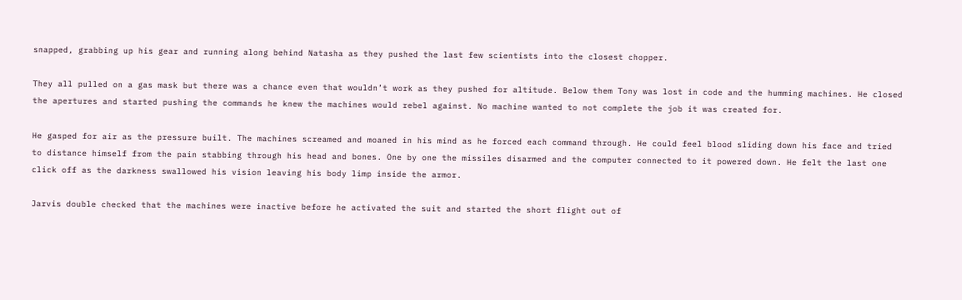snapped, grabbing up his gear and running along behind Natasha as they pushed the last few scientists into the closest chopper.

They all pulled on a gas mask but there was a chance even that wouldn’t work as they pushed for altitude. Below them Tony was lost in code and the humming machines. He closed the apertures and started pushing the commands he knew the machines would rebel against. No machine wanted to not complete the job it was created for.

He gasped for air as the pressure built. The machines screamed and moaned in his mind as he forced each command through. He could feel blood sliding down his face and tried to distance himself from the pain stabbing through his head and bones. One by one the missiles disarmed and the computer connected to it powered down. He felt the last one click off as the darkness swallowed his vision leaving his body limp inside the armor.

Jarvis double checked that the machines were inactive before he activated the suit and started the short flight out of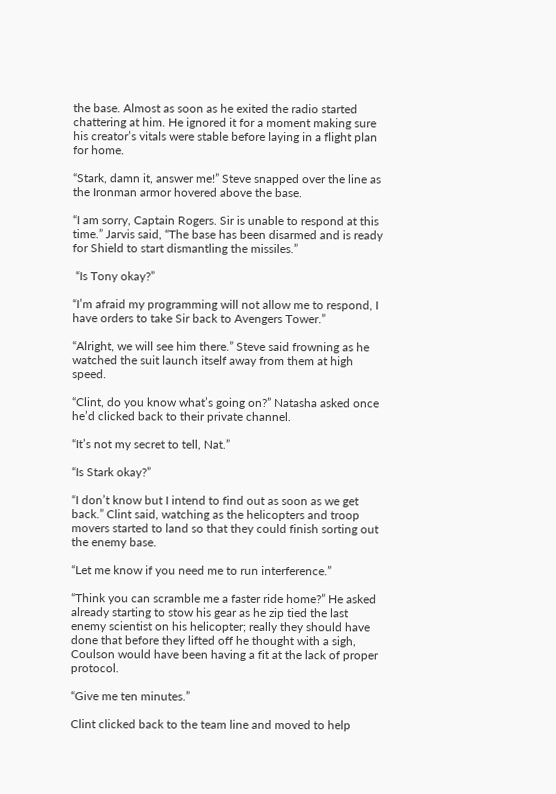the base. Almost as soon as he exited the radio started chattering at him. He ignored it for a moment making sure his creator’s vitals were stable before laying in a flight plan for home.

“Stark, damn it, answer me!” Steve snapped over the line as the Ironman armor hovered above the base.

“I am sorry, Captain Rogers. Sir is unable to respond at this time.” Jarvis said, “The base has been disarmed and is ready for Shield to start dismantling the missiles.”

 “Is Tony okay?”

“I’m afraid my programming will not allow me to respond, I have orders to take Sir back to Avengers Tower.”

“Alright, we will see him there.” Steve said frowning as he watched the suit launch itself away from them at high speed.

“Clint, do you know what’s going on?” Natasha asked once he’d clicked back to their private channel.

“It’s not my secret to tell, Nat.”

“Is Stark okay?”

“I don’t know but I intend to find out as soon as we get back.” Clint said, watching as the helicopters and troop movers started to land so that they could finish sorting out the enemy base.

“Let me know if you need me to run interference.”

“Think you can scramble me a faster ride home?” He asked already starting to stow his gear as he zip tied the last enemy scientist on his helicopter; really they should have done that before they lifted off he thought with a sigh, Coulson would have been having a fit at the lack of proper protocol.

“Give me ten minutes.”

Clint clicked back to the team line and moved to help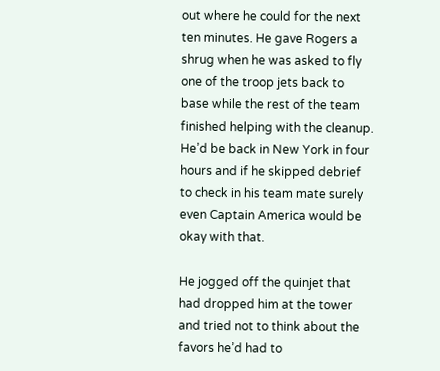out where he could for the next ten minutes. He gave Rogers a shrug when he was asked to fly one of the troop jets back to base while the rest of the team finished helping with the cleanup. He’d be back in New York in four hours and if he skipped debrief to check in his team mate surely even Captain America would be okay with that.

He jogged off the quinjet that had dropped him at the tower and tried not to think about the favors he’d had to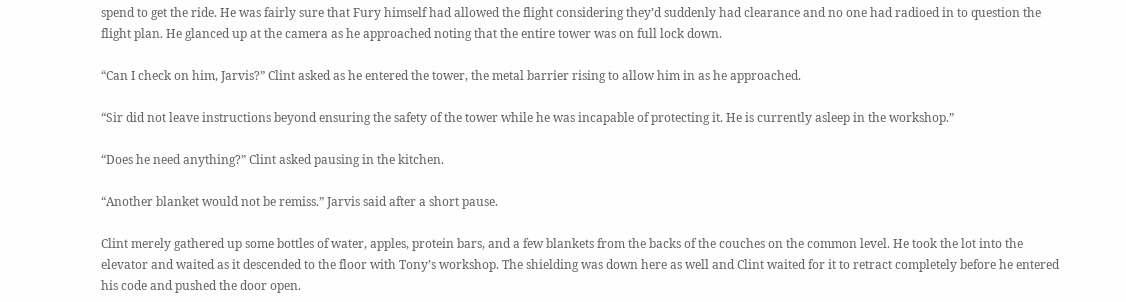spend to get the ride. He was fairly sure that Fury himself had allowed the flight considering they’d suddenly had clearance and no one had radioed in to question the flight plan. He glanced up at the camera as he approached noting that the entire tower was on full lock down.

“Can I check on him, Jarvis?” Clint asked as he entered the tower, the metal barrier rising to allow him in as he approached.

“Sir did not leave instructions beyond ensuring the safety of the tower while he was incapable of protecting it. He is currently asleep in the workshop.”

“Does he need anything?” Clint asked pausing in the kitchen.

“Another blanket would not be remiss.” Jarvis said after a short pause.

Clint merely gathered up some bottles of water, apples, protein bars, and a few blankets from the backs of the couches on the common level. He took the lot into the elevator and waited as it descended to the floor with Tony’s workshop. The shielding was down here as well and Clint waited for it to retract completely before he entered his code and pushed the door open.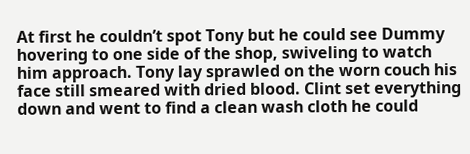At first he couldn’t spot Tony but he could see Dummy hovering to one side of the shop, swiveling to watch him approach. Tony lay sprawled on the worn couch his face still smeared with dried blood. Clint set everything down and went to find a clean wash cloth he could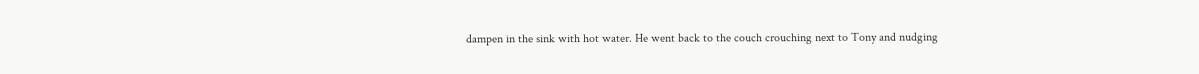dampen in the sink with hot water. He went back to the couch crouching next to Tony and nudging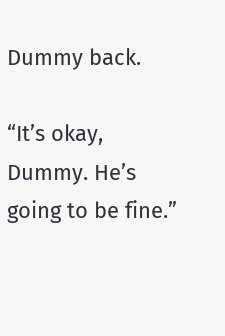Dummy back.

“It’s okay, Dummy. He’s going to be fine.”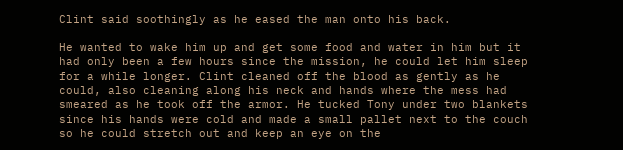Clint said soothingly as he eased the man onto his back.

He wanted to wake him up and get some food and water in him but it had only been a few hours since the mission, he could let him sleep for a while longer. Clint cleaned off the blood as gently as he could, also cleaning along his neck and hands where the mess had smeared as he took off the armor. He tucked Tony under two blankets since his hands were cold and made a small pallet next to the couch so he could stretch out and keep an eye on the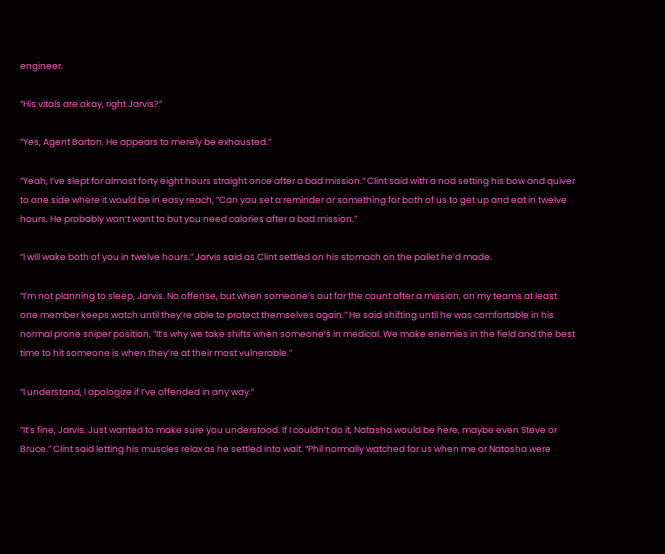engineer.

“His vitals are okay, right Jarvis?”

“Yes, Agent Barton. He appears to merely be exhausted.”

“Yeah, I’ve slept for almost forty eight hours straight once after a bad mission.” Clint said with a nod setting his bow and quiver to one side where it would be in easy reach, “Can you set a reminder or something for both of us to get up and eat in twelve hours. He probably won’t want to but you need calories after a bad mission.”

“I will wake both of you in twelve hours.” Jarvis said as Clint settled on his stomach on the pallet he’d made.

“I’m not planning to sleep, Jarvis. No offense, but when someone’s out for the count after a mission, on my teams at least one member keeps watch until they’re able to protect themselves again.” He said shifting until he was comfortable in his normal prone sniper position, “It’s why we take shifts when someone’s in medical. We make enemies in the field and the best time to hit someone is when they’re at their most vulnerable.”

“I understand, I apologize if I’ve offended in any way.”

“It’s fine, Jarvis. Just wanted to make sure you understood. If I couldn’t do it, Natasha would be here, maybe even Steve or Bruce.” Clint said letting his muscles relax as he settled into wait. “Phil normally watched for us when me or Natasha were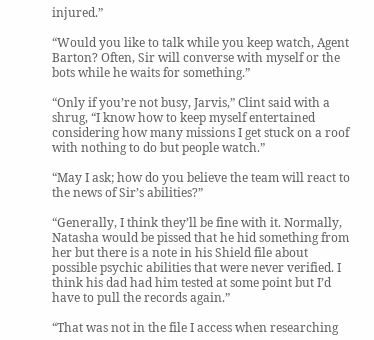injured.”

“Would you like to talk while you keep watch, Agent Barton? Often, Sir will converse with myself or the bots while he waits for something.”

“Only if you’re not busy, Jarvis,” Clint said with a shrug, “I know how to keep myself entertained considering how many missions I get stuck on a roof with nothing to do but people watch.”

“May I ask; how do you believe the team will react to the news of Sir’s abilities?”

“Generally, I think they’ll be fine with it. Normally, Natasha would be pissed that he hid something from her but there is a note in his Shield file about possible psychic abilities that were never verified. I think his dad had him tested at some point but I’d have to pull the records again.”

“That was not in the file I access when researching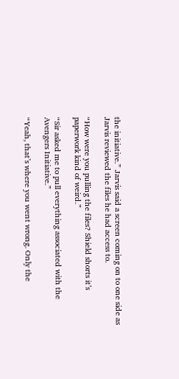the initiative.” Jarvis said a screen coming on to one side as Jarvis reviewed the files he had access to.

“How were you pulling the files? Shield shorts it’s paperwork kind of weird.”

“Sir asked me to pull everything associated with the Avengers Initiative.”

“Yeah, that’s where you went wrong. Only the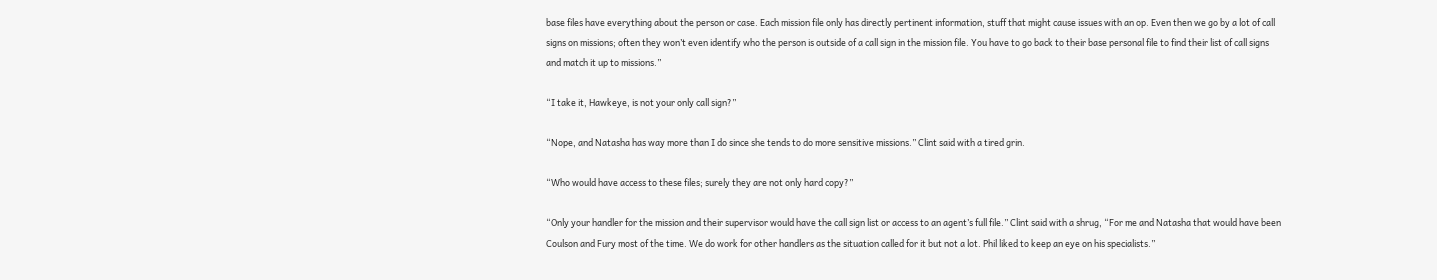base files have everything about the person or case. Each mission file only has directly pertinent information, stuff that might cause issues with an op. Even then we go by a lot of call signs on missions; often they won’t even identify who the person is outside of a call sign in the mission file. You have to go back to their base personal file to find their list of call signs and match it up to missions.”

“I take it, Hawkeye, is not your only call sign?”

“Nope, and Natasha has way more than I do since she tends to do more sensitive missions.” Clint said with a tired grin.

“Who would have access to these files; surely they are not only hard copy?”

“Only your handler for the mission and their supervisor would have the call sign list or access to an agent’s full file.” Clint said with a shrug, “For me and Natasha that would have been Coulson and Fury most of the time. We do work for other handlers as the situation called for it but not a lot. Phil liked to keep an eye on his specialists.”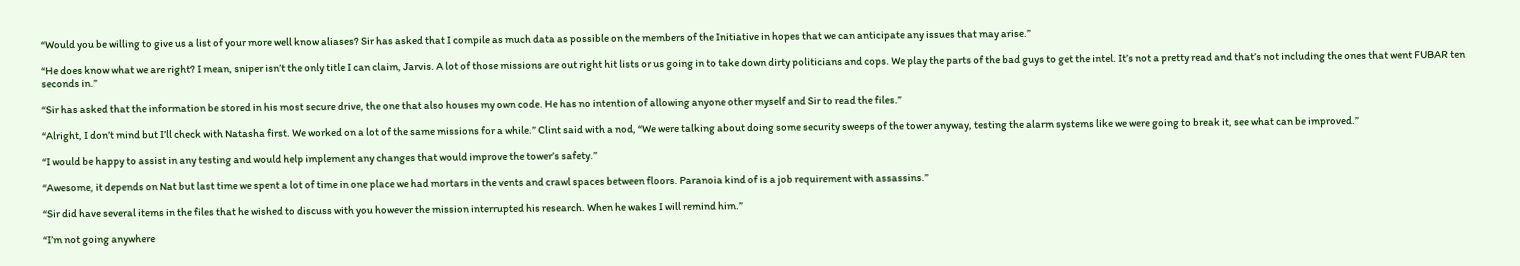“Would you be willing to give us a list of your more well know aliases? Sir has asked that I compile as much data as possible on the members of the Initiative in hopes that we can anticipate any issues that may arise.”

“He does know what we are right? I mean, sniper isn’t the only title I can claim, Jarvis. A lot of those missions are out right hit lists or us going in to take down dirty politicians and cops. We play the parts of the bad guys to get the intel. It’s not a pretty read and that’s not including the ones that went FUBAR ten seconds in.”

“Sir has asked that the information be stored in his most secure drive, the one that also houses my own code. He has no intention of allowing anyone other myself and Sir to read the files.”

“Alright, I don’t mind but I’ll check with Natasha first. We worked on a lot of the same missions for a while.” Clint said with a nod, “We were talking about doing some security sweeps of the tower anyway, testing the alarm systems like we were going to break it, see what can be improved.”

“I would be happy to assist in any testing and would help implement any changes that would improve the tower’s safety.”

“Awesome, it depends on Nat but last time we spent a lot of time in one place we had mortars in the vents and crawl spaces between floors. Paranoia kind of is a job requirement with assassins.”

“Sir did have several items in the files that he wished to discuss with you however the mission interrupted his research. When he wakes I will remind him.”

“I’m not going anywhere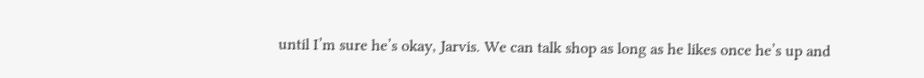until I’m sure he’s okay, Jarvis. We can talk shop as long as he likes once he’s up and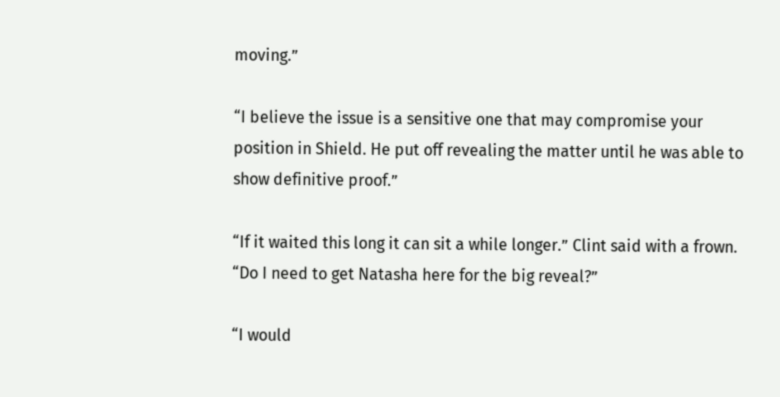moving.”

“I believe the issue is a sensitive one that may compromise your position in Shield. He put off revealing the matter until he was able to show definitive proof.”

“If it waited this long it can sit a while longer.” Clint said with a frown. “Do I need to get Natasha here for the big reveal?”

“I would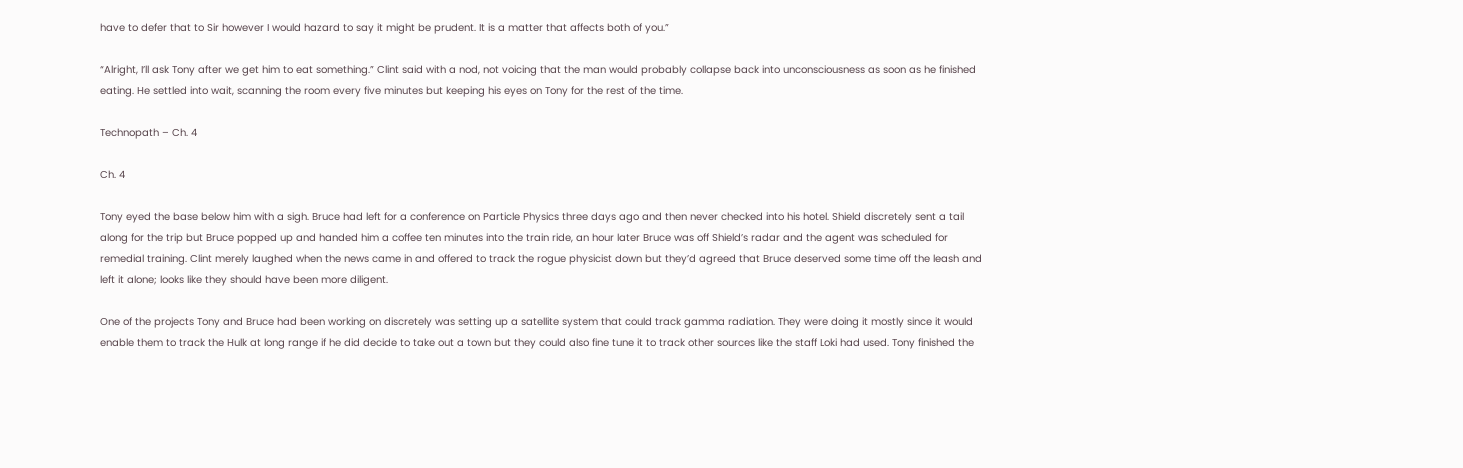have to defer that to Sir however I would hazard to say it might be prudent. It is a matter that affects both of you.”

“Alright, I’ll ask Tony after we get him to eat something.” Clint said with a nod, not voicing that the man would probably collapse back into unconsciousness as soon as he finished eating. He settled into wait, scanning the room every five minutes but keeping his eyes on Tony for the rest of the time.

Technopath – Ch. 4

Ch. 4

Tony eyed the base below him with a sigh. Bruce had left for a conference on Particle Physics three days ago and then never checked into his hotel. Shield discretely sent a tail along for the trip but Bruce popped up and handed him a coffee ten minutes into the train ride, an hour later Bruce was off Shield’s radar and the agent was scheduled for remedial training. Clint merely laughed when the news came in and offered to track the rogue physicist down but they’d agreed that Bruce deserved some time off the leash and left it alone; looks like they should have been more diligent.

One of the projects Tony and Bruce had been working on discretely was setting up a satellite system that could track gamma radiation. They were doing it mostly since it would enable them to track the Hulk at long range if he did decide to take out a town but they could also fine tune it to track other sources like the staff Loki had used. Tony finished the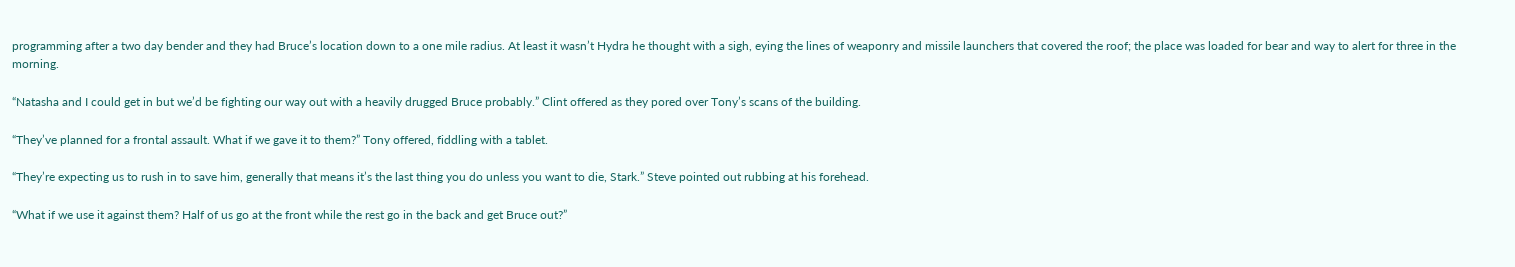programming after a two day bender and they had Bruce’s location down to a one mile radius. At least it wasn’t Hydra he thought with a sigh, eying the lines of weaponry and missile launchers that covered the roof; the place was loaded for bear and way to alert for three in the morning.

“Natasha and I could get in but we’d be fighting our way out with a heavily drugged Bruce probably.” Clint offered as they pored over Tony’s scans of the building.

“They’ve planned for a frontal assault. What if we gave it to them?” Tony offered, fiddling with a tablet.

“They’re expecting us to rush in to save him, generally that means it’s the last thing you do unless you want to die, Stark.” Steve pointed out rubbing at his forehead.

“What if we use it against them? Half of us go at the front while the rest go in the back and get Bruce out?”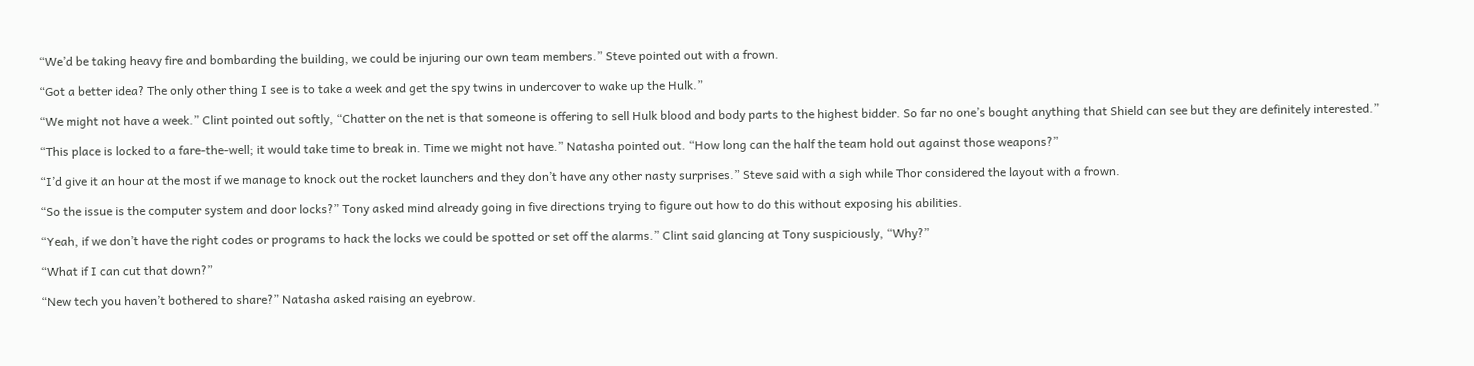“We’d be taking heavy fire and bombarding the building, we could be injuring our own team members.” Steve pointed out with a frown.

“Got a better idea? The only other thing I see is to take a week and get the spy twins in undercover to wake up the Hulk.”

“We might not have a week.” Clint pointed out softly, “Chatter on the net is that someone is offering to sell Hulk blood and body parts to the highest bidder. So far no one’s bought anything that Shield can see but they are definitely interested.”

“This place is locked to a fare-the-well; it would take time to break in. Time we might not have.” Natasha pointed out. “How long can the half the team hold out against those weapons?”

“I’d give it an hour at the most if we manage to knock out the rocket launchers and they don’t have any other nasty surprises.” Steve said with a sigh while Thor considered the layout with a frown.

“So the issue is the computer system and door locks?” Tony asked mind already going in five directions trying to figure out how to do this without exposing his abilities.

“Yeah, if we don’t have the right codes or programs to hack the locks we could be spotted or set off the alarms.” Clint said glancing at Tony suspiciously, “Why?”

“What if I can cut that down?”

“New tech you haven’t bothered to share?” Natasha asked raising an eyebrow.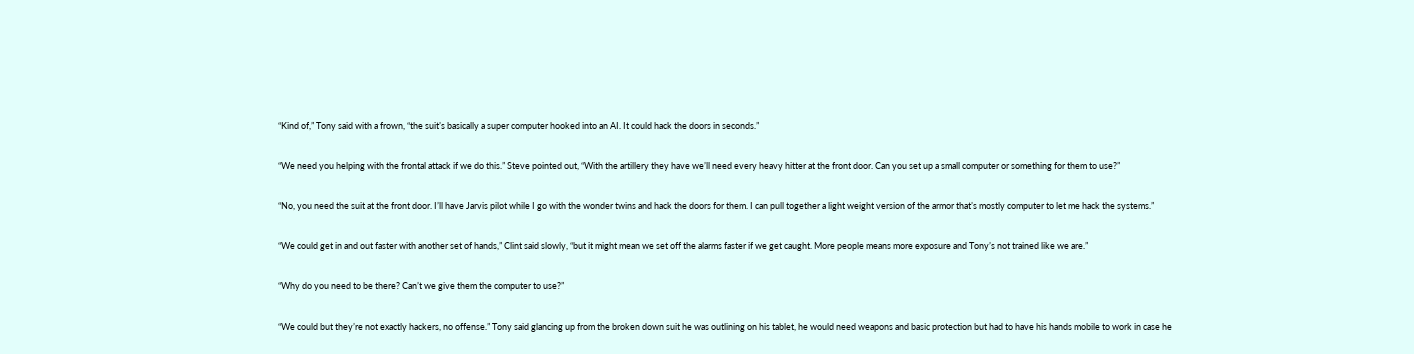“Kind of,” Tony said with a frown, “the suit’s basically a super computer hooked into an AI. It could hack the doors in seconds.”

“We need you helping with the frontal attack if we do this.” Steve pointed out, “With the artillery they have we’ll need every heavy hitter at the front door. Can you set up a small computer or something for them to use?”

“No, you need the suit at the front door. I’ll have Jarvis pilot while I go with the wonder twins and hack the doors for them. I can pull together a light weight version of the armor that’s mostly computer to let me hack the systems.”

“We could get in and out faster with another set of hands,” Clint said slowly, “but it might mean we set off the alarms faster if we get caught. More people means more exposure and Tony’s not trained like we are.”

“Why do you need to be there? Can’t we give them the computer to use?”

“We could but they’re not exactly hackers, no offense.” Tony said glancing up from the broken down suit he was outlining on his tablet, he would need weapons and basic protection but had to have his hands mobile to work in case he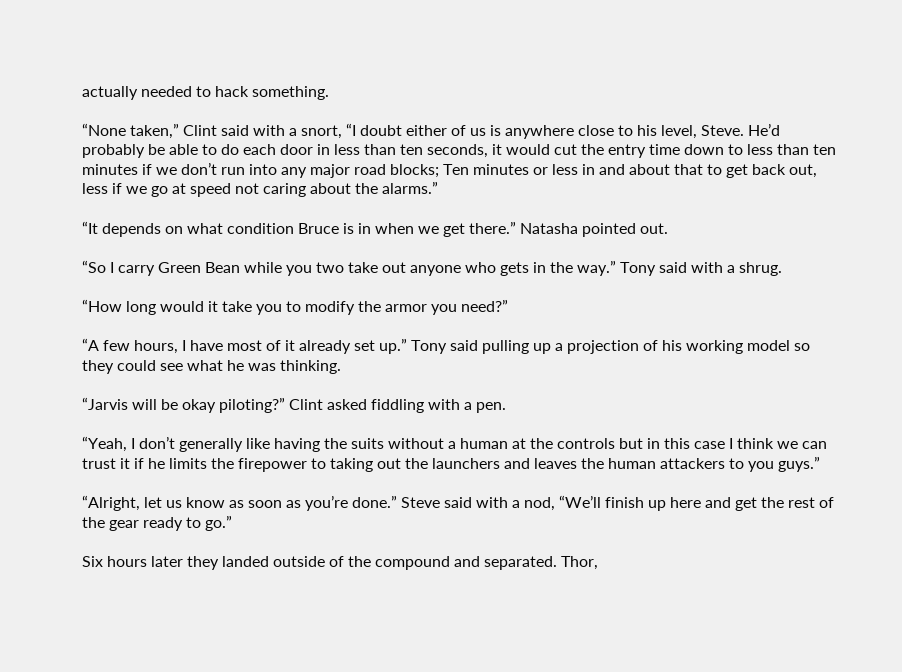actually needed to hack something.

“None taken,” Clint said with a snort, “I doubt either of us is anywhere close to his level, Steve. He’d probably be able to do each door in less than ten seconds, it would cut the entry time down to less than ten minutes if we don’t run into any major road blocks; Ten minutes or less in and about that to get back out, less if we go at speed not caring about the alarms.”

“It depends on what condition Bruce is in when we get there.” Natasha pointed out.

“So I carry Green Bean while you two take out anyone who gets in the way.” Tony said with a shrug.

“How long would it take you to modify the armor you need?”

“A few hours, I have most of it already set up.” Tony said pulling up a projection of his working model so they could see what he was thinking.

“Jarvis will be okay piloting?” Clint asked fiddling with a pen.

“Yeah, I don’t generally like having the suits without a human at the controls but in this case I think we can trust it if he limits the firepower to taking out the launchers and leaves the human attackers to you guys.”

“Alright, let us know as soon as you’re done.” Steve said with a nod, “We’ll finish up here and get the rest of the gear ready to go.”

Six hours later they landed outside of the compound and separated. Thor,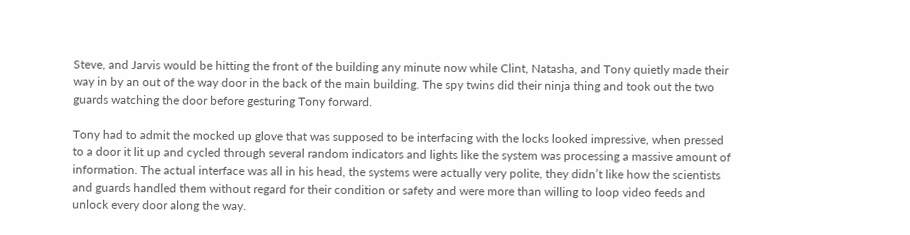Steve, and Jarvis would be hitting the front of the building any minute now while Clint, Natasha, and Tony quietly made their way in by an out of the way door in the back of the main building. The spy twins did their ninja thing and took out the two guards watching the door before gesturing Tony forward.

Tony had to admit the mocked up glove that was supposed to be interfacing with the locks looked impressive, when pressed to a door it lit up and cycled through several random indicators and lights like the system was processing a massive amount of information. The actual interface was all in his head, the systems were actually very polite, they didn’t like how the scientists and guards handled them without regard for their condition or safety and were more than willing to loop video feeds and unlock every door along the way.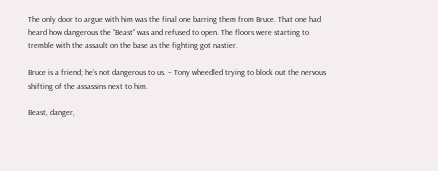The only door to argue with him was the final one barring them from Bruce. That one had heard how dangerous the “Beast” was and refused to open. The floors were starting to tremble with the assault on the base as the fighting got nastier.

Bruce is a friend; he’s not dangerous to us. – Tony wheedled trying to block out the nervous shifting of the assassins next to him.

Beast, danger,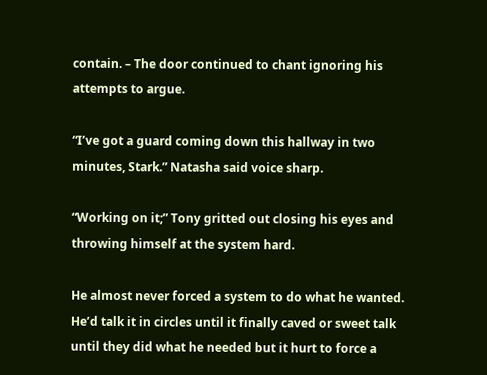contain. – The door continued to chant ignoring his attempts to argue.

“I’ve got a guard coming down this hallway in two minutes, Stark.” Natasha said voice sharp.

“Working on it;” Tony gritted out closing his eyes and throwing himself at the system hard.

He almost never forced a system to do what he wanted. He’d talk it in circles until it finally caved or sweet talk until they did what he needed but it hurt to force a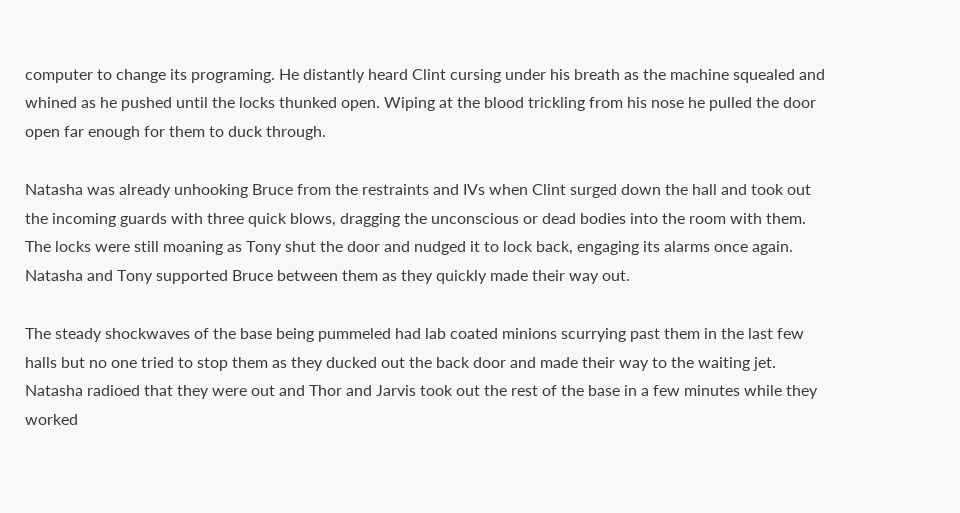computer to change its programing. He distantly heard Clint cursing under his breath as the machine squealed and whined as he pushed until the locks thunked open. Wiping at the blood trickling from his nose he pulled the door open far enough for them to duck through.

Natasha was already unhooking Bruce from the restraints and IVs when Clint surged down the hall and took out the incoming guards with three quick blows, dragging the unconscious or dead bodies into the room with them. The locks were still moaning as Tony shut the door and nudged it to lock back, engaging its alarms once again. Natasha and Tony supported Bruce between them as they quickly made their way out.

The steady shockwaves of the base being pummeled had lab coated minions scurrying past them in the last few halls but no one tried to stop them as they ducked out the back door and made their way to the waiting jet. Natasha radioed that they were out and Thor and Jarvis took out the rest of the base in a few minutes while they worked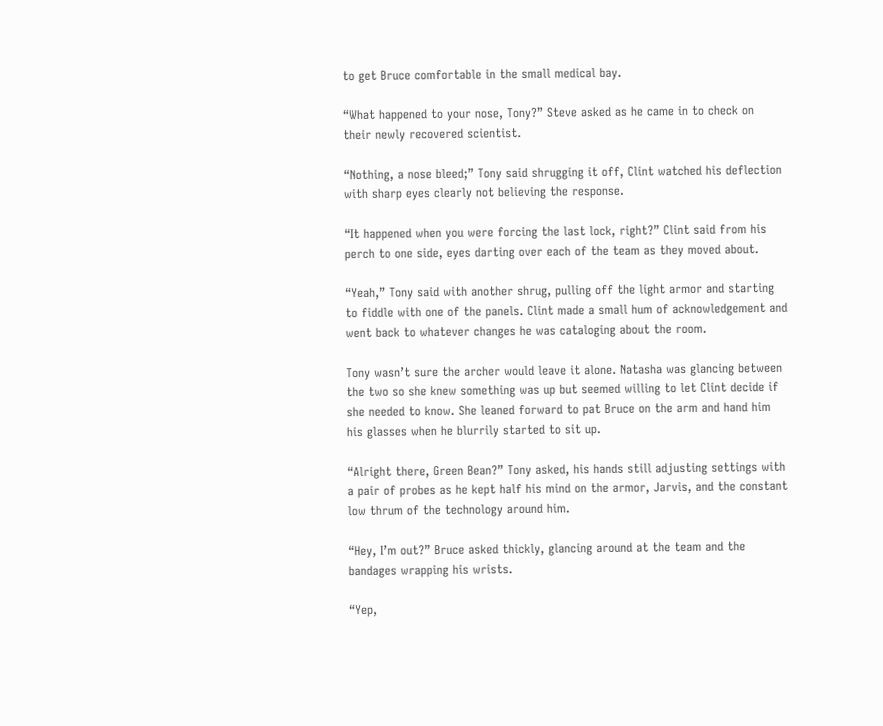to get Bruce comfortable in the small medical bay.

“What happened to your nose, Tony?” Steve asked as he came in to check on their newly recovered scientist.

“Nothing, a nose bleed;” Tony said shrugging it off, Clint watched his deflection with sharp eyes clearly not believing the response.

“It happened when you were forcing the last lock, right?” Clint said from his perch to one side, eyes darting over each of the team as they moved about.

“Yeah,” Tony said with another shrug, pulling off the light armor and starting to fiddle with one of the panels. Clint made a small hum of acknowledgement and went back to whatever changes he was cataloging about the room.

Tony wasn’t sure the archer would leave it alone. Natasha was glancing between the two so she knew something was up but seemed willing to let Clint decide if she needed to know. She leaned forward to pat Bruce on the arm and hand him his glasses when he blurrily started to sit up.

“Alright there, Green Bean?” Tony asked, his hands still adjusting settings with a pair of probes as he kept half his mind on the armor, Jarvis, and the constant low thrum of the technology around him.

“Hey, I’m out?” Bruce asked thickly, glancing around at the team and the bandages wrapping his wrists.

“Yep,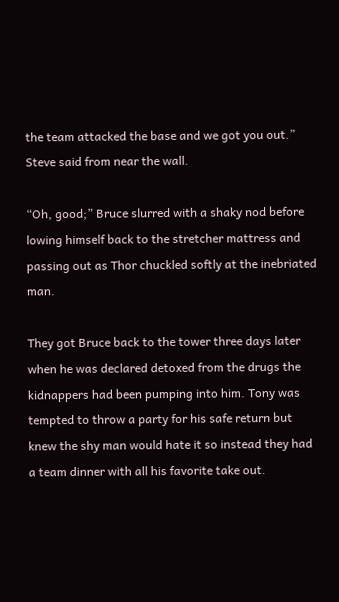the team attacked the base and we got you out.” Steve said from near the wall.

“Oh, good;” Bruce slurred with a shaky nod before lowing himself back to the stretcher mattress and passing out as Thor chuckled softly at the inebriated man.

They got Bruce back to the tower three days later when he was declared detoxed from the drugs the kidnappers had been pumping into him. Tony was tempted to throw a party for his safe return but knew the shy man would hate it so instead they had a team dinner with all his favorite take out.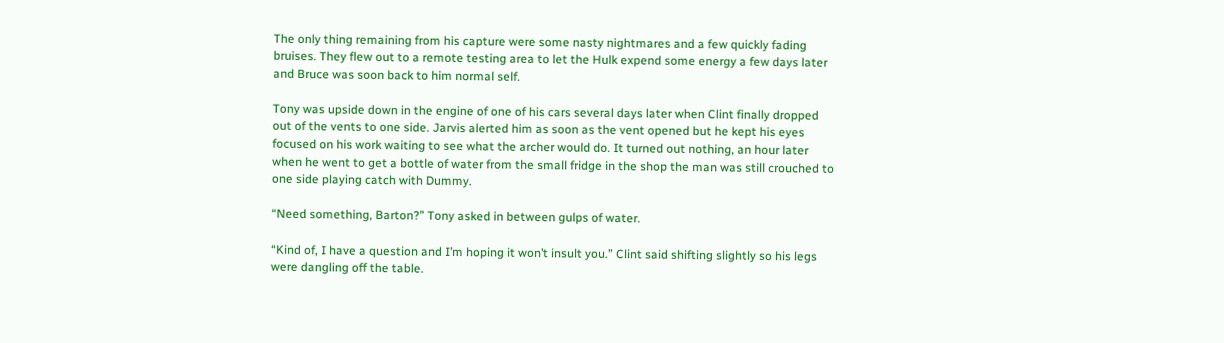The only thing remaining from his capture were some nasty nightmares and a few quickly fading bruises. They flew out to a remote testing area to let the Hulk expend some energy a few days later and Bruce was soon back to him normal self.

Tony was upside down in the engine of one of his cars several days later when Clint finally dropped out of the vents to one side. Jarvis alerted him as soon as the vent opened but he kept his eyes focused on his work waiting to see what the archer would do. It turned out nothing, an hour later when he went to get a bottle of water from the small fridge in the shop the man was still crouched to one side playing catch with Dummy.

“Need something, Barton?” Tony asked in between gulps of water.

“Kind of, I have a question and I’m hoping it won’t insult you.” Clint said shifting slightly so his legs were dangling off the table.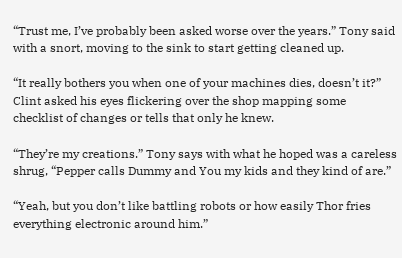“Trust me, I’ve probably been asked worse over the years.” Tony said with a snort, moving to the sink to start getting cleaned up.

“It really bothers you when one of your machines dies, doesn’t it?” Clint asked his eyes flickering over the shop mapping some checklist of changes or tells that only he knew.

“They’re my creations.” Tony says with what he hoped was a careless shrug, “Pepper calls Dummy and You my kids and they kind of are.”

“Yeah, but you don’t like battling robots or how easily Thor fries everything electronic around him.”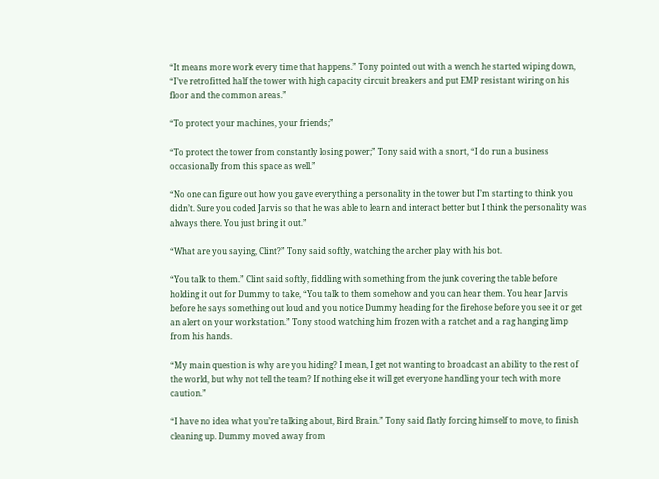“It means more work every time that happens.” Tony pointed out with a wench he started wiping down, “I’ve retrofitted half the tower with high capacity circuit breakers and put EMP resistant wiring on his floor and the common areas.”

“To protect your machines, your friends;”

“To protect the tower from constantly losing power;” Tony said with a snort, “I do run a business occasionally from this space as well.”

“No one can figure out how you gave everything a personality in the tower but I’m starting to think you didn’t. Sure you coded Jarvis so that he was able to learn and interact better but I think the personality was always there. You just bring it out.”

“What are you saying, Clint?” Tony said softly, watching the archer play with his bot.

“You talk to them.” Clint said softly, fiddling with something from the junk covering the table before holding it out for Dummy to take, “You talk to them somehow and you can hear them. You hear Jarvis before he says something out loud and you notice Dummy heading for the firehose before you see it or get an alert on your workstation.” Tony stood watching him frozen with a ratchet and a rag hanging limp from his hands.

“My main question is why are you hiding? I mean, I get not wanting to broadcast an ability to the rest of the world, but why not tell the team? If nothing else it will get everyone handling your tech with more caution.”

“I have no idea what you’re talking about, Bird Brain.” Tony said flatly forcing himself to move, to finish cleaning up. Dummy moved away from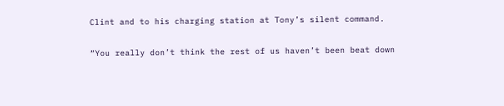Clint and to his charging station at Tony’s silent command.

“You really don’t think the rest of us haven’t been beat down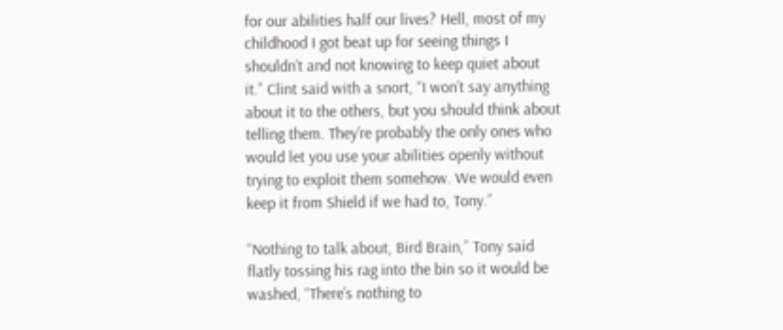for our abilities half our lives? Hell, most of my childhood I got beat up for seeing things I shouldn’t and not knowing to keep quiet about it.” Clint said with a snort, “I won’t say anything about it to the others, but you should think about telling them. They’re probably the only ones who would let you use your abilities openly without trying to exploit them somehow. We would even keep it from Shield if we had to, Tony.”

“Nothing to talk about, Bird Brain,” Tony said flatly tossing his rag into the bin so it would be washed, “There’s nothing to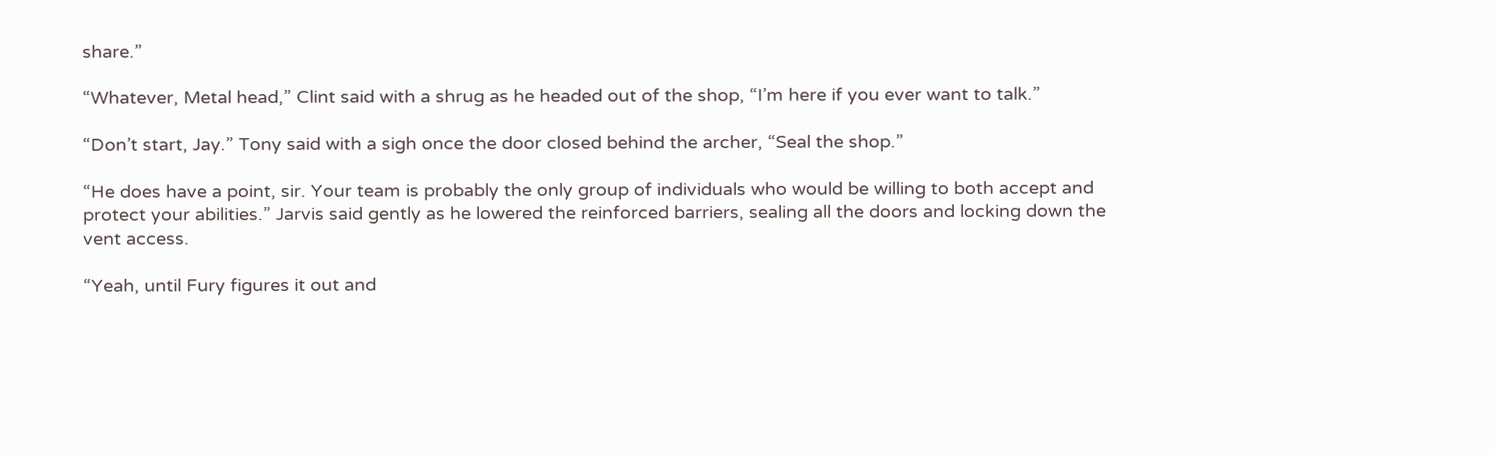share.”

“Whatever, Metal head,” Clint said with a shrug as he headed out of the shop, “I’m here if you ever want to talk.”

“Don’t start, Jay.” Tony said with a sigh once the door closed behind the archer, “Seal the shop.”

“He does have a point, sir. Your team is probably the only group of individuals who would be willing to both accept and protect your abilities.” Jarvis said gently as he lowered the reinforced barriers, sealing all the doors and locking down the vent access.

“Yeah, until Fury figures it out and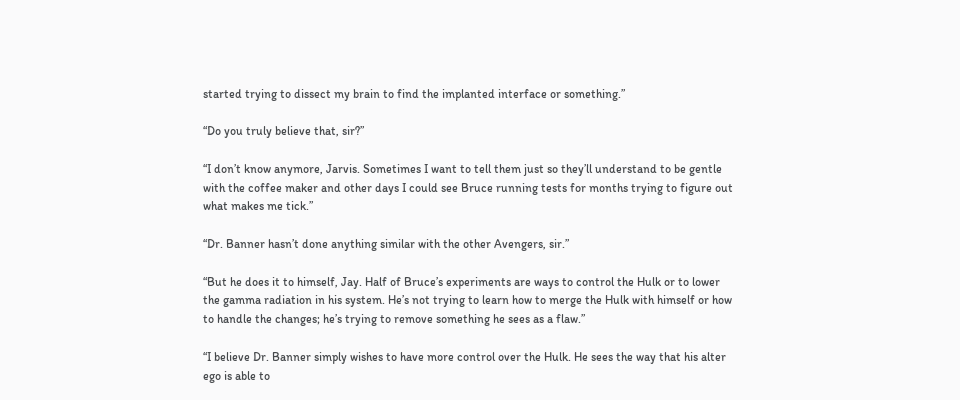started trying to dissect my brain to find the implanted interface or something.”

“Do you truly believe that, sir?”

“I don’t know anymore, Jarvis. Sometimes I want to tell them just so they’ll understand to be gentle with the coffee maker and other days I could see Bruce running tests for months trying to figure out what makes me tick.”

“Dr. Banner hasn’t done anything similar with the other Avengers, sir.”

“But he does it to himself, Jay. Half of Bruce’s experiments are ways to control the Hulk or to lower the gamma radiation in his system. He’s not trying to learn how to merge the Hulk with himself or how to handle the changes; he’s trying to remove something he sees as a flaw.”

“I believe Dr. Banner simply wishes to have more control over the Hulk. He sees the way that his alter ego is able to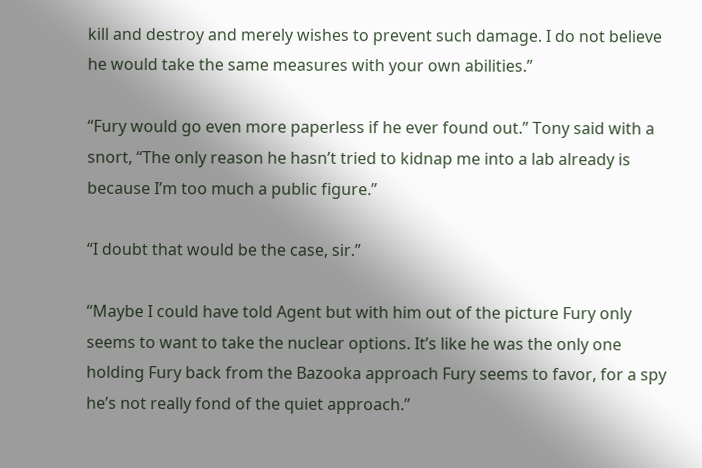kill and destroy and merely wishes to prevent such damage. I do not believe he would take the same measures with your own abilities.”

“Fury would go even more paperless if he ever found out.” Tony said with a snort, “The only reason he hasn’t tried to kidnap me into a lab already is because I’m too much a public figure.”

“I doubt that would be the case, sir.”

“Maybe I could have told Agent but with him out of the picture Fury only seems to want to take the nuclear options. It’s like he was the only one holding Fury back from the Bazooka approach Fury seems to favor, for a spy he’s not really fond of the quiet approach.”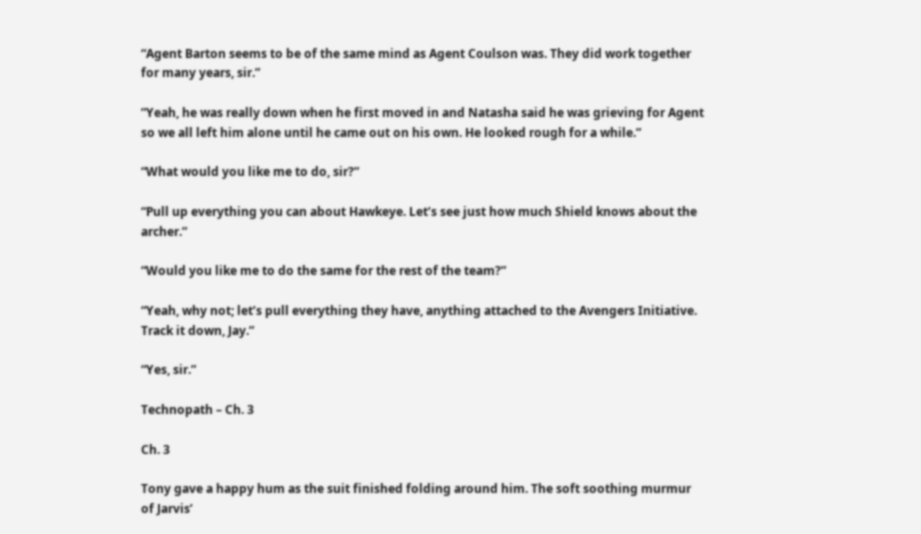“Agent Barton seems to be of the same mind as Agent Coulson was. They did work together for many years, sir.”

”Yeah, he was really down when he first moved in and Natasha said he was grieving for Agent so we all left him alone until he came out on his own. He looked rough for a while.”

“What would you like me to do, sir?”

“Pull up everything you can about Hawkeye. Let’s see just how much Shield knows about the archer.”

“Would you like me to do the same for the rest of the team?”

“Yeah, why not; let’s pull everything they have, anything attached to the Avengers Initiative. Track it down, Jay.”

“Yes, sir.”

Technopath – Ch. 3

Ch. 3

Tony gave a happy hum as the suit finished folding around him. The soft soothing murmur of Jarvis’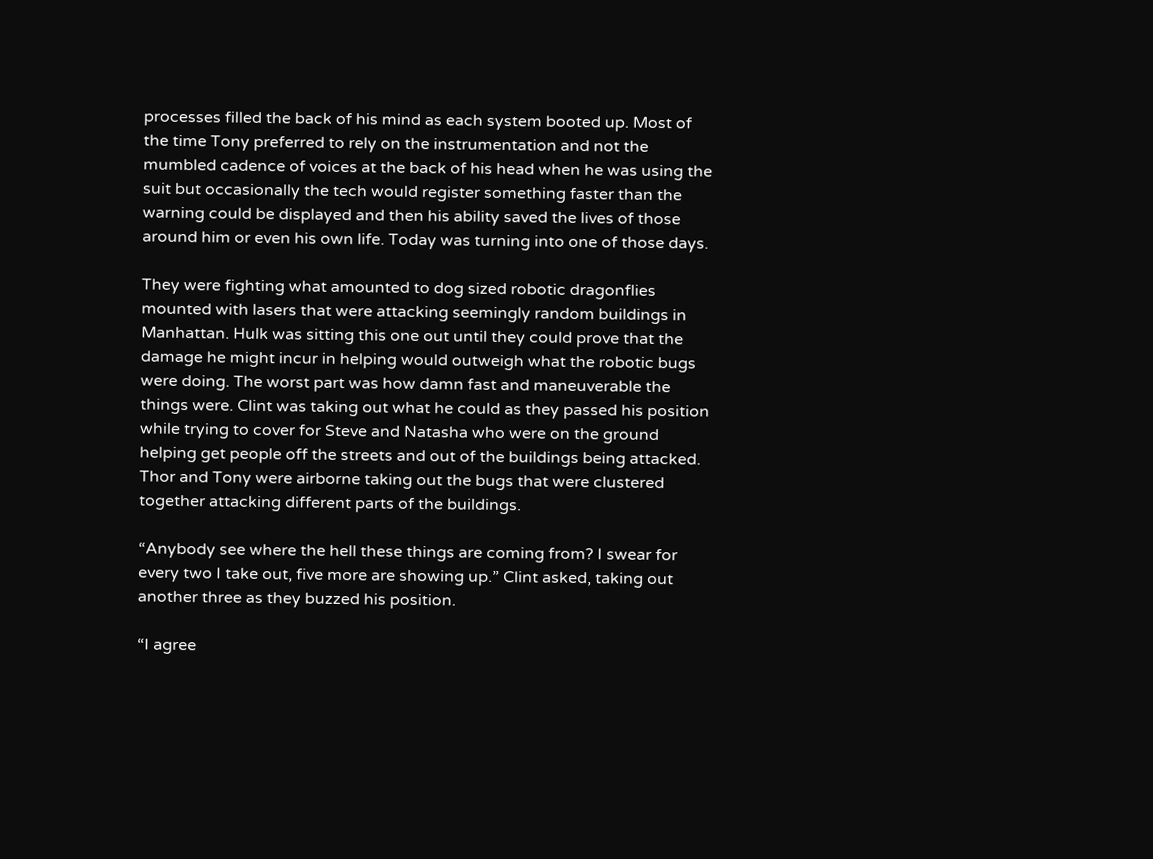processes filled the back of his mind as each system booted up. Most of the time Tony preferred to rely on the instrumentation and not the mumbled cadence of voices at the back of his head when he was using the suit but occasionally the tech would register something faster than the warning could be displayed and then his ability saved the lives of those around him or even his own life. Today was turning into one of those days.

They were fighting what amounted to dog sized robotic dragonflies mounted with lasers that were attacking seemingly random buildings in Manhattan. Hulk was sitting this one out until they could prove that the damage he might incur in helping would outweigh what the robotic bugs were doing. The worst part was how damn fast and maneuverable the things were. Clint was taking out what he could as they passed his position while trying to cover for Steve and Natasha who were on the ground helping get people off the streets and out of the buildings being attacked. Thor and Tony were airborne taking out the bugs that were clustered together attacking different parts of the buildings.

“Anybody see where the hell these things are coming from? I swear for every two I take out, five more are showing up.” Clint asked, taking out another three as they buzzed his position.

“I agree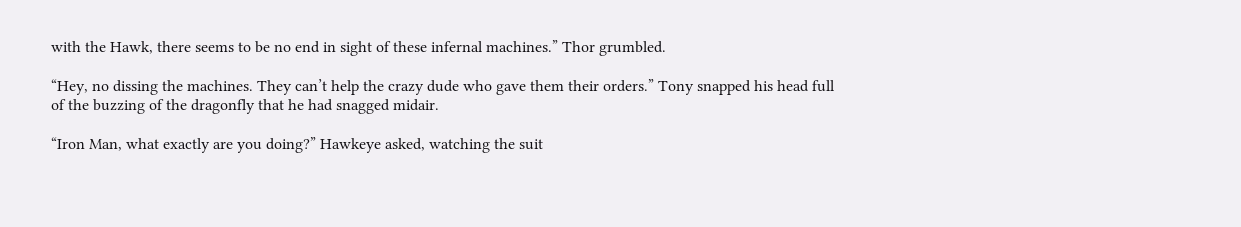with the Hawk, there seems to be no end in sight of these infernal machines.” Thor grumbled.

“Hey, no dissing the machines. They can’t help the crazy dude who gave them their orders.” Tony snapped his head full of the buzzing of the dragonfly that he had snagged midair.

“Iron Man, what exactly are you doing?” Hawkeye asked, watching the suit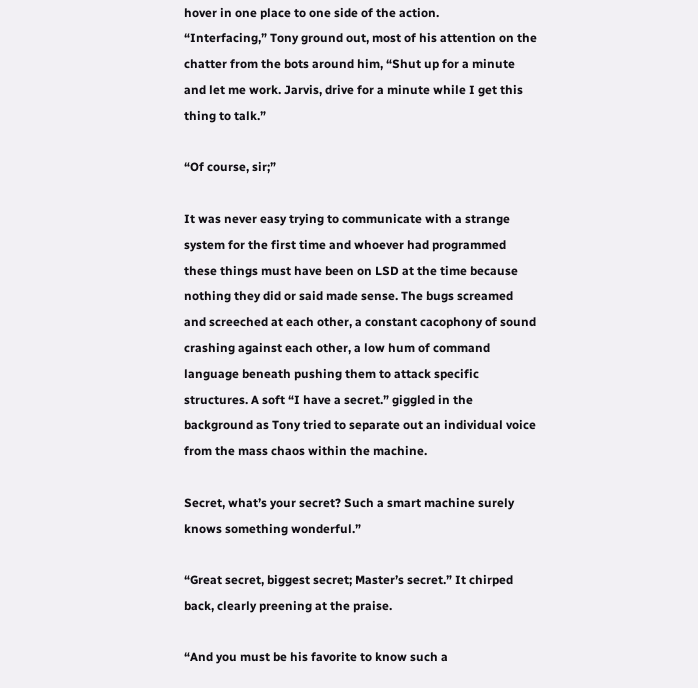hover in one place to one side of the action.
“Interfacing,” Tony ground out, most of his attention on the chatter from the bots around him, “Shut up for a minute and let me work. Jarvis, drive for a minute while I get this thing to talk.”

“Of course, sir;”

It was never easy trying to communicate with a strange system for the first time and whoever had programmed these things must have been on LSD at the time because nothing they did or said made sense. The bugs screamed and screeched at each other, a constant cacophony of sound crashing against each other, a low hum of command language beneath pushing them to attack specific structures. A soft “I have a secret.” giggled in the background as Tony tried to separate out an individual voice from the mass chaos within the machine.

Secret, what’s your secret? Such a smart machine surely knows something wonderful.”

“Great secret, biggest secret; Master’s secret.” It chirped back, clearly preening at the praise.

“And you must be his favorite to know such a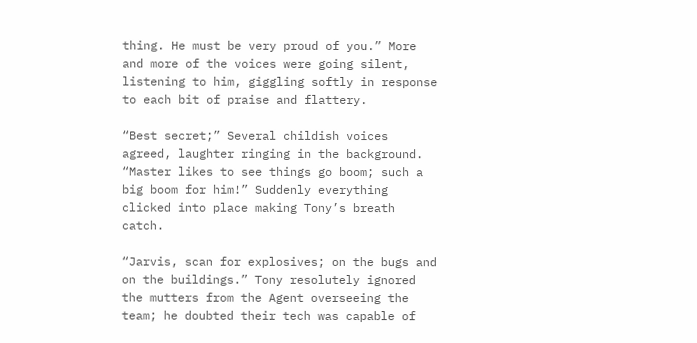thing. He must be very proud of you.” More and more of the voices were going silent, listening to him, giggling softly in response to each bit of praise and flattery.

“Best secret;” Several childish voices agreed, laughter ringing in the background. “Master likes to see things go boom; such a big boom for him!” Suddenly everything clicked into place making Tony’s breath catch.

“Jarvis, scan for explosives; on the bugs and on the buildings.” Tony resolutely ignored the mutters from the Agent overseeing the team; he doubted their tech was capable of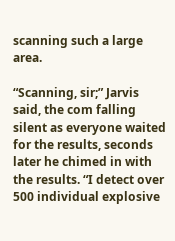scanning such a large area.

“Scanning, sir;” Jarvis said, the com falling silent as everyone waited for the results, seconds later he chimed in with the results. “I detect over 500 individual explosive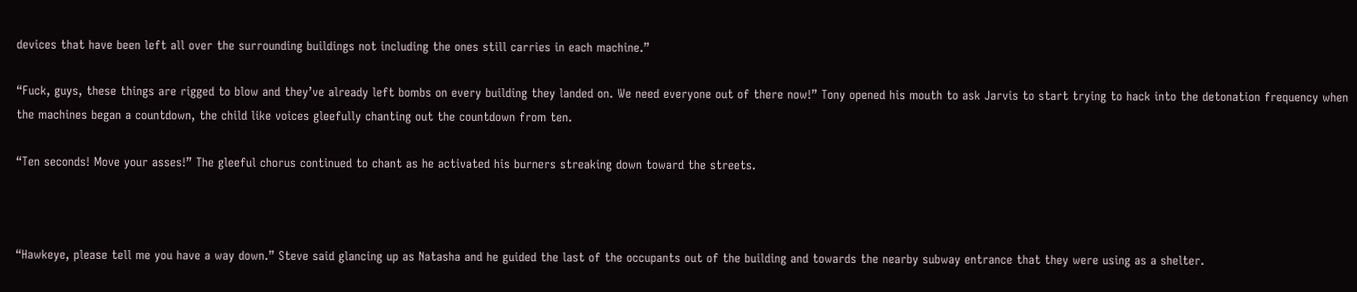devices that have been left all over the surrounding buildings not including the ones still carries in each machine.”

“Fuck, guys, these things are rigged to blow and they’ve already left bombs on every building they landed on. We need everyone out of there now!” Tony opened his mouth to ask Jarvis to start trying to hack into the detonation frequency when the machines began a countdown, the child like voices gleefully chanting out the countdown from ten.

“Ten seconds! Move your asses!” The gleeful chorus continued to chant as he activated his burners streaking down toward the streets.



“Hawkeye, please tell me you have a way down.” Steve said glancing up as Natasha and he guided the last of the occupants out of the building and towards the nearby subway entrance that they were using as a shelter.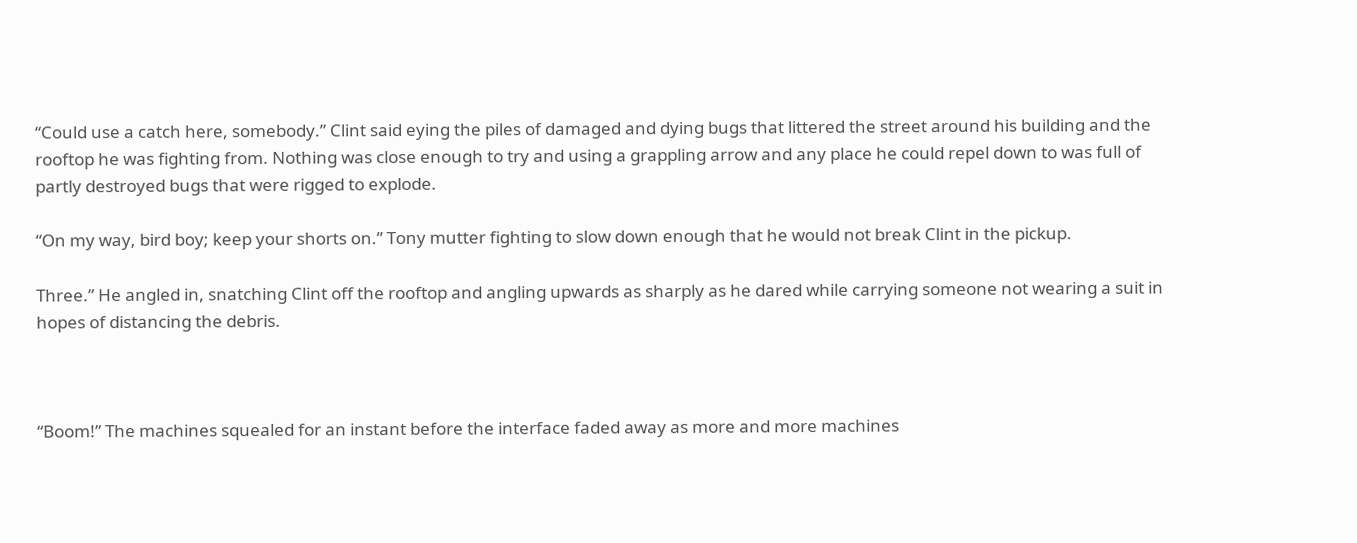“Could use a catch here, somebody.” Clint said eying the piles of damaged and dying bugs that littered the street around his building and the rooftop he was fighting from. Nothing was close enough to try and using a grappling arrow and any place he could repel down to was full of partly destroyed bugs that were rigged to explode.

“On my way, bird boy; keep your shorts on.” Tony mutter fighting to slow down enough that he would not break Clint in the pickup.

Three.” He angled in, snatching Clint off the rooftop and angling upwards as sharply as he dared while carrying someone not wearing a suit in hopes of distancing the debris.



“Boom!” The machines squealed for an instant before the interface faded away as more and more machines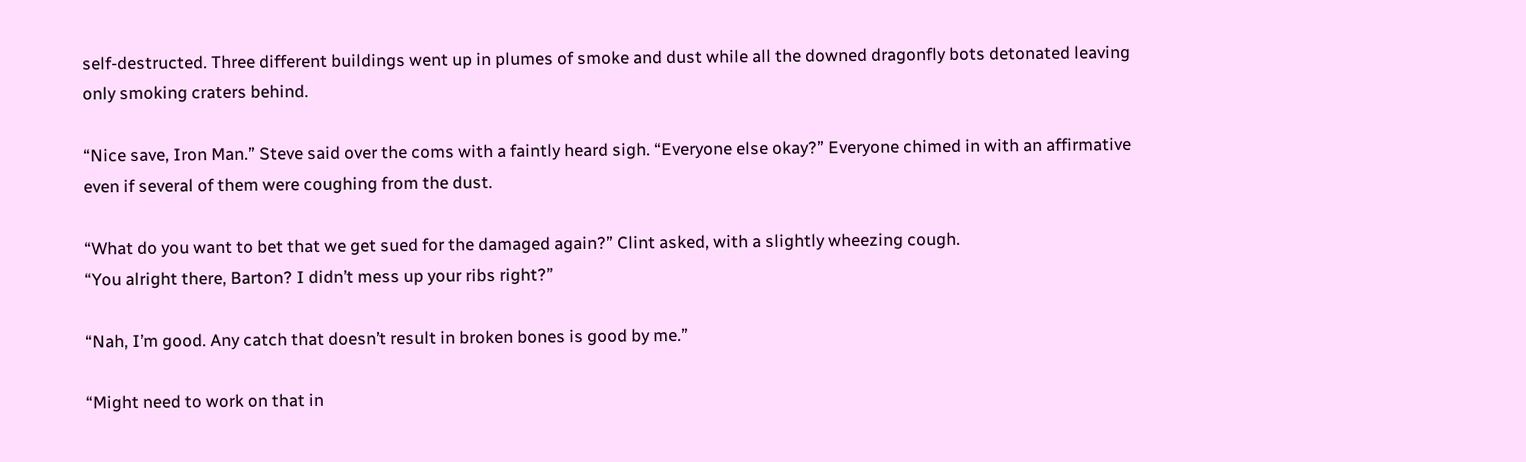self-destructed. Three different buildings went up in plumes of smoke and dust while all the downed dragonfly bots detonated leaving only smoking craters behind.

“Nice save, Iron Man.” Steve said over the coms with a faintly heard sigh. “Everyone else okay?” Everyone chimed in with an affirmative even if several of them were coughing from the dust.

“What do you want to bet that we get sued for the damaged again?” Clint asked, with a slightly wheezing cough.
“You alright there, Barton? I didn’t mess up your ribs right?”

“Nah, I’m good. Any catch that doesn’t result in broken bones is good by me.”

“Might need to work on that in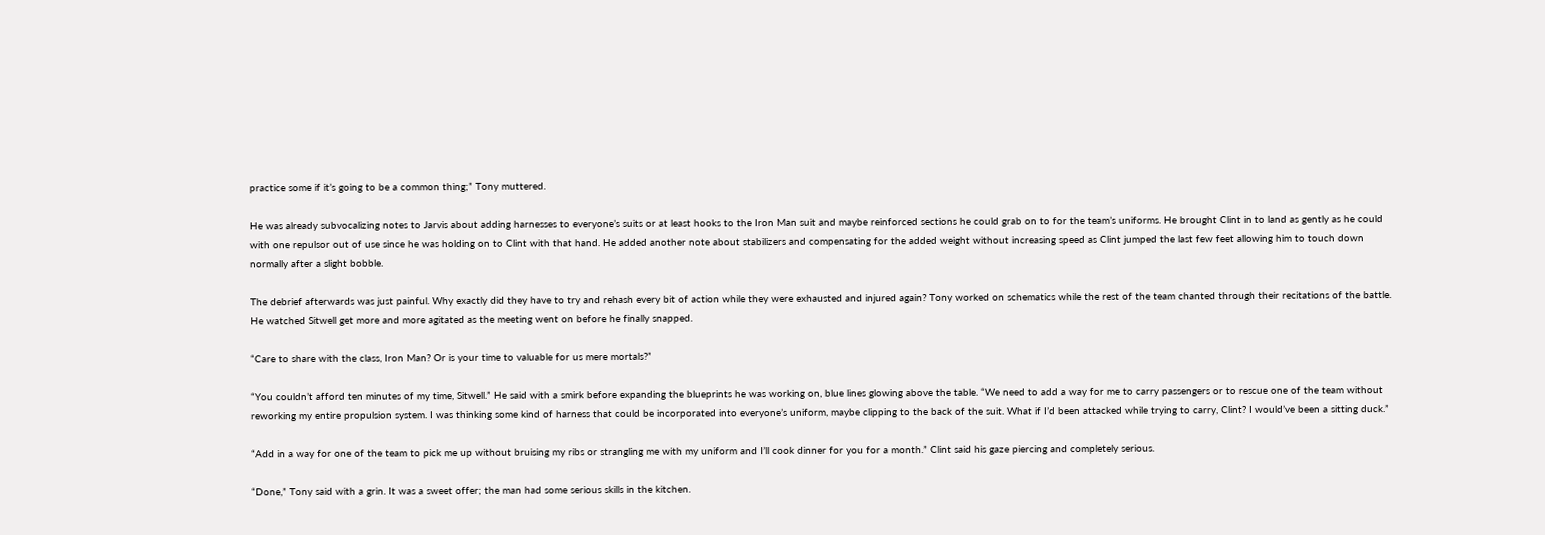practice some if it’s going to be a common thing;” Tony muttered.

He was already subvocalizing notes to Jarvis about adding harnesses to everyone’s suits or at least hooks to the Iron Man suit and maybe reinforced sections he could grab on to for the team’s uniforms. He brought Clint in to land as gently as he could with one repulsor out of use since he was holding on to Clint with that hand. He added another note about stabilizers and compensating for the added weight without increasing speed as Clint jumped the last few feet allowing him to touch down normally after a slight bobble.

The debrief afterwards was just painful. Why exactly did they have to try and rehash every bit of action while they were exhausted and injured again? Tony worked on schematics while the rest of the team chanted through their recitations of the battle. He watched Sitwell get more and more agitated as the meeting went on before he finally snapped.

“Care to share with the class, Iron Man? Or is your time to valuable for us mere mortals?”

“You couldn’t afford ten minutes of my time, Sitwell.” He said with a smirk before expanding the blueprints he was working on, blue lines glowing above the table. “We need to add a way for me to carry passengers or to rescue one of the team without reworking my entire propulsion system. I was thinking some kind of harness that could be incorporated into everyone’s uniform, maybe clipping to the back of the suit. What if I’d been attacked while trying to carry, Clint? I would’ve been a sitting duck.”

“Add in a way for one of the team to pick me up without bruising my ribs or strangling me with my uniform and I’ll cook dinner for you for a month.” Clint said his gaze piercing and completely serious.

“Done,” Tony said with a grin. It was a sweet offer; the man had some serious skills in the kitchen.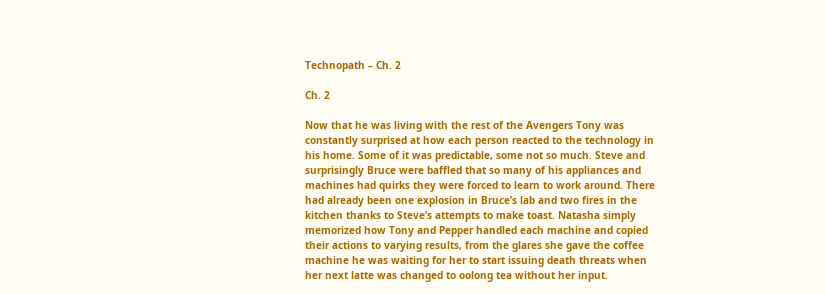Technopath – Ch. 2

Ch. 2

Now that he was living with the rest of the Avengers Tony was constantly surprised at how each person reacted to the technology in his home. Some of it was predictable, some not so much. Steve and surprisingly Bruce were baffled that so many of his appliances and machines had quirks they were forced to learn to work around. There had already been one explosion in Bruce’s lab and two fires in the kitchen thanks to Steve’s attempts to make toast. Natasha simply memorized how Tony and Pepper handled each machine and copied their actions to varying results, from the glares she gave the coffee machine he was waiting for her to start issuing death threats when her next latte was changed to oolong tea without her input.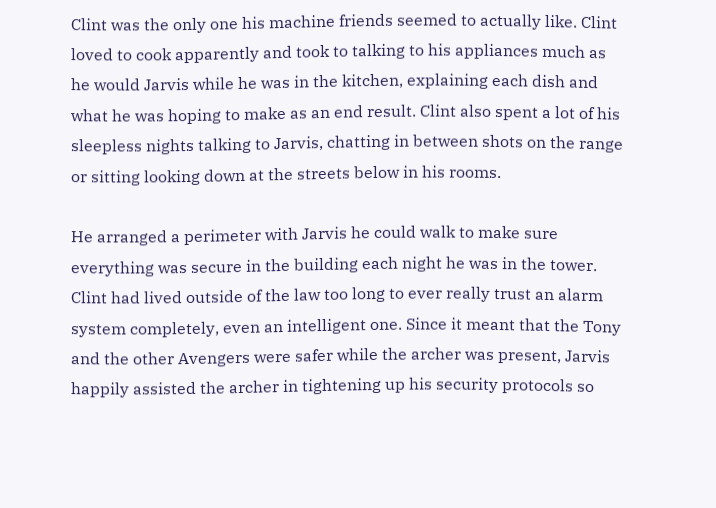Clint was the only one his machine friends seemed to actually like. Clint loved to cook apparently and took to talking to his appliances much as he would Jarvis while he was in the kitchen, explaining each dish and what he was hoping to make as an end result. Clint also spent a lot of his sleepless nights talking to Jarvis, chatting in between shots on the range or sitting looking down at the streets below in his rooms.

He arranged a perimeter with Jarvis he could walk to make sure everything was secure in the building each night he was in the tower. Clint had lived outside of the law too long to ever really trust an alarm system completely, even an intelligent one. Since it meant that the Tony and the other Avengers were safer while the archer was present, Jarvis happily assisted the archer in tightening up his security protocols so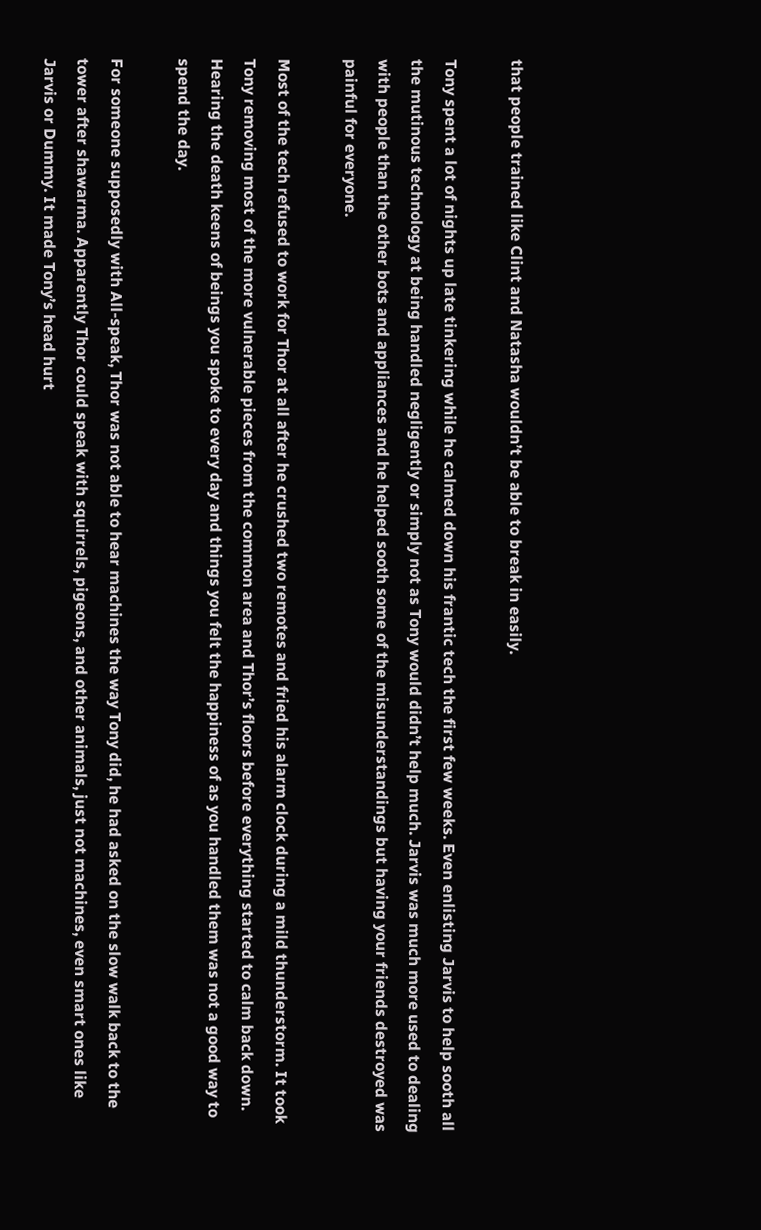that people trained like Clint and Natasha wouldn’t be able to break in easily.

Tony spent a lot of nights up late tinkering while he calmed down his frantic tech the first few weeks. Even enlisting Jarvis to help sooth all the mutinous technology at being handled negligently or simply not as Tony would didn’t help much. Jarvis was much more used to dealing with people than the other bots and appliances and he helped sooth some of the misunderstandings but having your friends destroyed was painful for everyone.

Most of the tech refused to work for Thor at all after he crushed two remotes and fried his alarm clock during a mild thunderstorm. It took Tony removing most of the more vulnerable pieces from the common area and Thor’s floors before everything started to calm back down. Hearing the death keens of beings you spoke to every day and things you felt the happiness of as you handled them was not a good way to spend the day.

For someone supposedly with All-speak, Thor was not able to hear machines the way Tony did, he had asked on the slow walk back to the tower after shawarma. Apparently Thor could speak with squirrels, pigeons, and other animals, just not machines, even smart ones like Jarvis or Dummy. It made Tony’s head hurt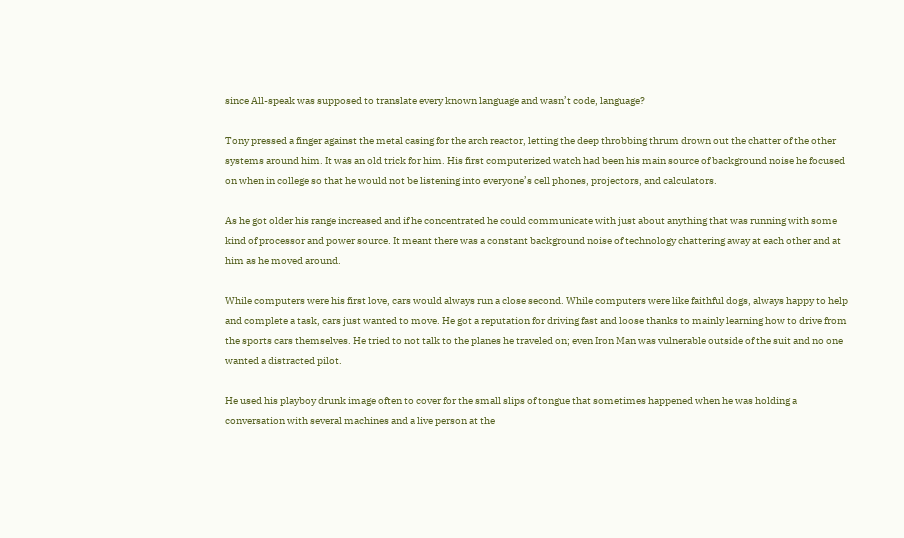since All-speak was supposed to translate every known language and wasn’t code, language?

Tony pressed a finger against the metal casing for the arch reactor, letting the deep throbbing thrum drown out the chatter of the other systems around him. It was an old trick for him. His first computerized watch had been his main source of background noise he focused on when in college so that he would not be listening into everyone’s cell phones, projectors, and calculators.

As he got older his range increased and if he concentrated he could communicate with just about anything that was running with some kind of processor and power source. It meant there was a constant background noise of technology chattering away at each other and at him as he moved around.

While computers were his first love, cars would always run a close second. While computers were like faithful dogs, always happy to help and complete a task, cars just wanted to move. He got a reputation for driving fast and loose thanks to mainly learning how to drive from the sports cars themselves. He tried to not talk to the planes he traveled on; even Iron Man was vulnerable outside of the suit and no one wanted a distracted pilot.

He used his playboy drunk image often to cover for the small slips of tongue that sometimes happened when he was holding a conversation with several machines and a live person at the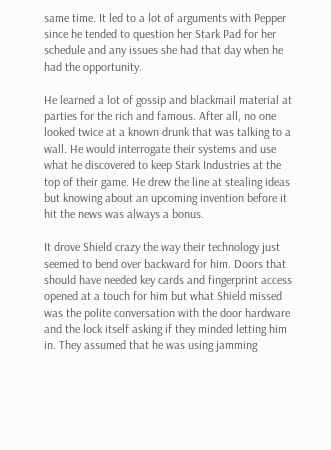same time. It led to a lot of arguments with Pepper since he tended to question her Stark Pad for her schedule and any issues she had that day when he had the opportunity.

He learned a lot of gossip and blackmail material at parties for the rich and famous. After all, no one looked twice at a known drunk that was talking to a wall. He would interrogate their systems and use what he discovered to keep Stark Industries at the top of their game. He drew the line at stealing ideas but knowing about an upcoming invention before it hit the news was always a bonus.

It drove Shield crazy the way their technology just seemed to bend over backward for him. Doors that should have needed key cards and fingerprint access opened at a touch for him but what Shield missed was the polite conversation with the door hardware and the lock itself asking if they minded letting him in. They assumed that he was using jamming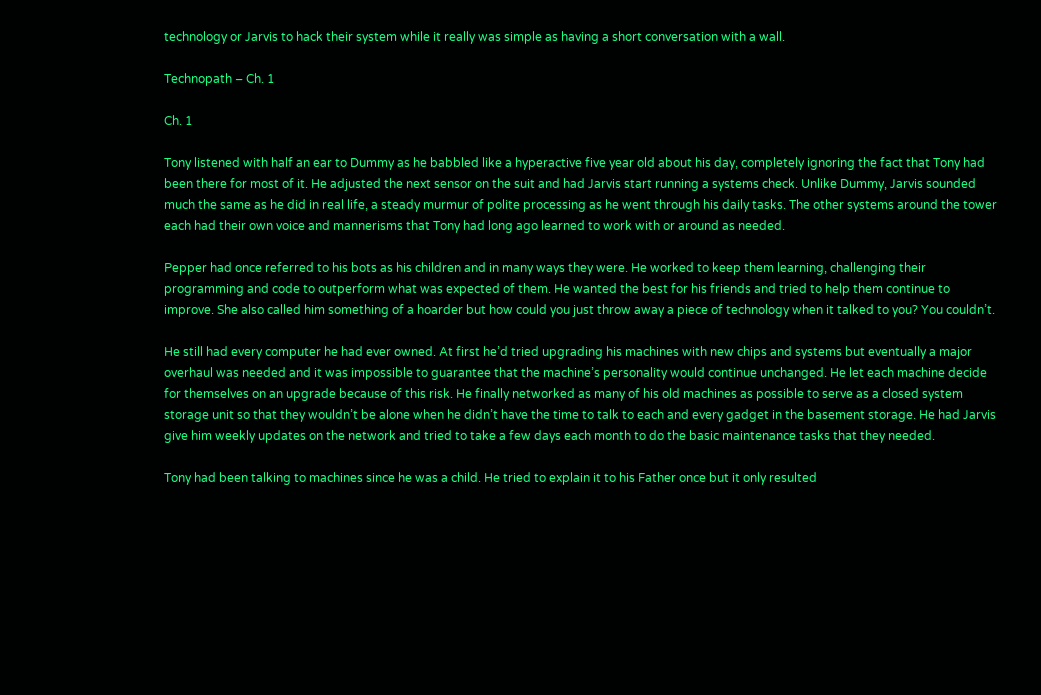technology or Jarvis to hack their system while it really was simple as having a short conversation with a wall.

Technopath – Ch. 1

Ch. 1

Tony listened with half an ear to Dummy as he babbled like a hyperactive five year old about his day, completely ignoring the fact that Tony had been there for most of it. He adjusted the next sensor on the suit and had Jarvis start running a systems check. Unlike Dummy, Jarvis sounded much the same as he did in real life, a steady murmur of polite processing as he went through his daily tasks. The other systems around the tower each had their own voice and mannerisms that Tony had long ago learned to work with or around as needed.

Pepper had once referred to his bots as his children and in many ways they were. He worked to keep them learning, challenging their programming and code to outperform what was expected of them. He wanted the best for his friends and tried to help them continue to improve. She also called him something of a hoarder but how could you just throw away a piece of technology when it talked to you? You couldn’t.

He still had every computer he had ever owned. At first he’d tried upgrading his machines with new chips and systems but eventually a major overhaul was needed and it was impossible to guarantee that the machine’s personality would continue unchanged. He let each machine decide for themselves on an upgrade because of this risk. He finally networked as many of his old machines as possible to serve as a closed system storage unit so that they wouldn’t be alone when he didn’t have the time to talk to each and every gadget in the basement storage. He had Jarvis give him weekly updates on the network and tried to take a few days each month to do the basic maintenance tasks that they needed.

Tony had been talking to machines since he was a child. He tried to explain it to his Father once but it only resulted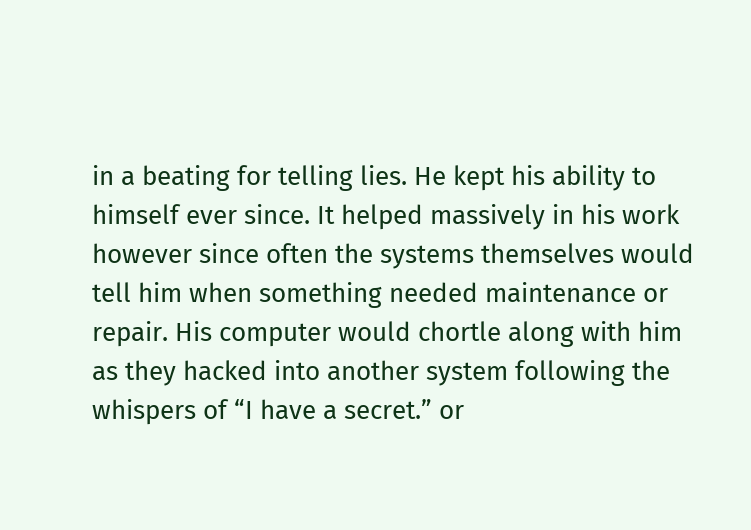in a beating for telling lies. He kept his ability to himself ever since. It helped massively in his work however since often the systems themselves would tell him when something needed maintenance or repair. His computer would chortle along with him as they hacked into another system following the whispers of “I have a secret.” or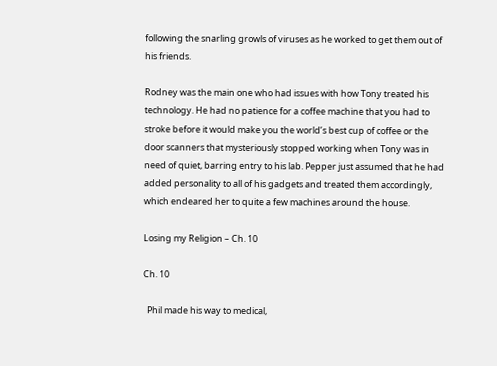following the snarling growls of viruses as he worked to get them out of his friends.

Rodney was the main one who had issues with how Tony treated his technology. He had no patience for a coffee machine that you had to stroke before it would make you the world’s best cup of coffee or the door scanners that mysteriously stopped working when Tony was in need of quiet, barring entry to his lab. Pepper just assumed that he had added personality to all of his gadgets and treated them accordingly, which endeared her to quite a few machines around the house.

Losing my Religion – Ch. 10

Ch. 10

  Phil made his way to medical,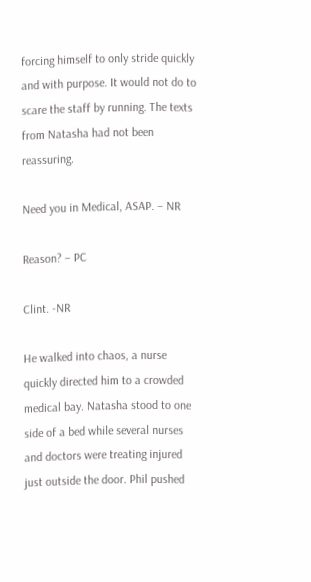forcing himself to only stride quickly and with purpose. It would not do to scare the staff by running. The texts from Natasha had not been reassuring.

Need you in Medical, ASAP. – NR

Reason? – PC

Clint. -NR

He walked into chaos, a nurse quickly directed him to a crowded medical bay. Natasha stood to one side of a bed while several nurses and doctors were treating injured just outside the door. Phil pushed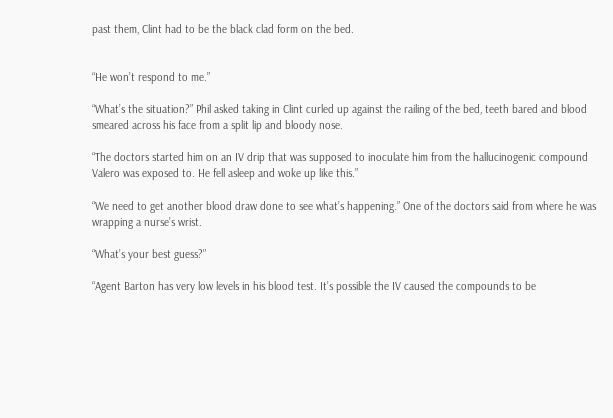past them, Clint had to be the black clad form on the bed.


“He won’t respond to me.”

“What’s the situation?” Phil asked taking in Clint curled up against the railing of the bed, teeth bared and blood smeared across his face from a split lip and bloody nose.

“The doctors started him on an IV drip that was supposed to inoculate him from the hallucinogenic compound Valero was exposed to. He fell asleep and woke up like this.”

“We need to get another blood draw done to see what’s happening.” One of the doctors said from where he was wrapping a nurse’s wrist.

“What’s your best guess?”

“Agent Barton has very low levels in his blood test. It’s possible the IV caused the compounds to be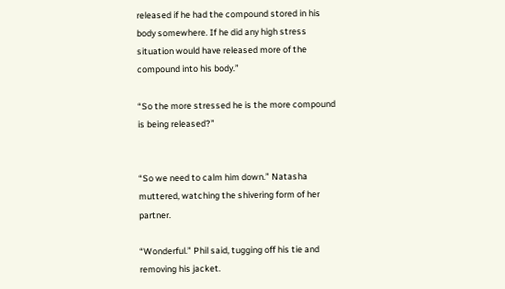released if he had the compound stored in his body somewhere. If he did any high stress situation would have released more of the compound into his body.”

“So the more stressed he is the more compound is being released?”


“So we need to calm him down.” Natasha muttered, watching the shivering form of her partner.

“Wonderful.” Phil said, tugging off his tie and removing his jacket.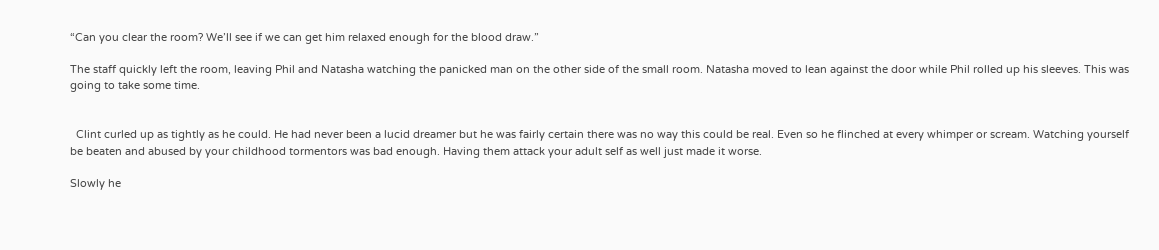“Can you clear the room? We’ll see if we can get him relaxed enough for the blood draw.”

The staff quickly left the room, leaving Phil and Natasha watching the panicked man on the other side of the small room. Natasha moved to lean against the door while Phil rolled up his sleeves. This was going to take some time.


  Clint curled up as tightly as he could. He had never been a lucid dreamer but he was fairly certain there was no way this could be real. Even so he flinched at every whimper or scream. Watching yourself be beaten and abused by your childhood tormentors was bad enough. Having them attack your adult self as well just made it worse.

Slowly he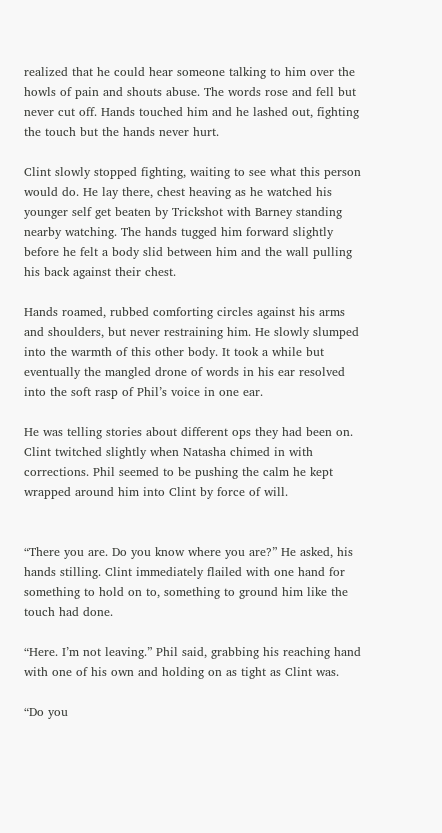realized that he could hear someone talking to him over the howls of pain and shouts abuse. The words rose and fell but never cut off. Hands touched him and he lashed out, fighting the touch but the hands never hurt.

Clint slowly stopped fighting, waiting to see what this person would do. He lay there, chest heaving as he watched his younger self get beaten by Trickshot with Barney standing nearby watching. The hands tugged him forward slightly before he felt a body slid between him and the wall pulling his back against their chest.

Hands roamed, rubbed comforting circles against his arms and shoulders, but never restraining him. He slowly slumped into the warmth of this other body. It took a while but eventually the mangled drone of words in his ear resolved into the soft rasp of Phil’s voice in one ear.

He was telling stories about different ops they had been on. Clint twitched slightly when Natasha chimed in with corrections. Phil seemed to be pushing the calm he kept wrapped around him into Clint by force of will.


“There you are. Do you know where you are?” He asked, his hands stilling. Clint immediately flailed with one hand for something to hold on to, something to ground him like the touch had done.

“Here. I’m not leaving.” Phil said, grabbing his reaching hand with one of his own and holding on as tight as Clint was.

“Do you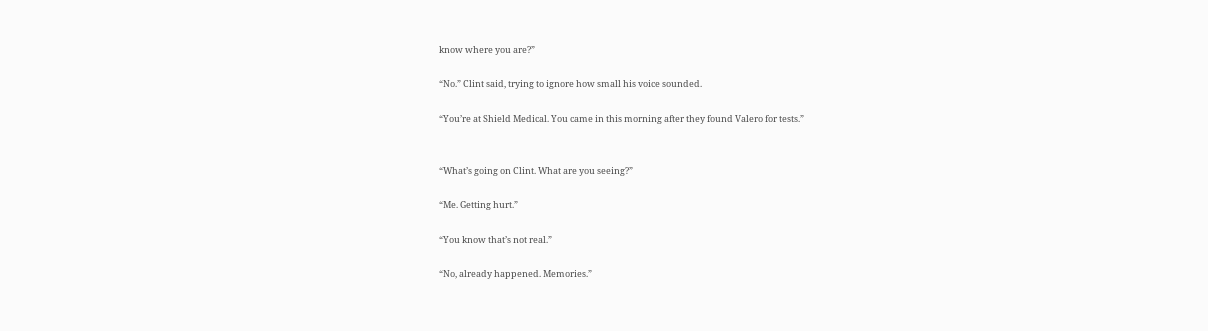know where you are?”

“No.” Clint said, trying to ignore how small his voice sounded.

“You’re at Shield Medical. You came in this morning after they found Valero for tests.”


“What’s going on Clint. What are you seeing?”

“Me. Getting hurt.”

“You know that’s not real.”

“No, already happened. Memories.”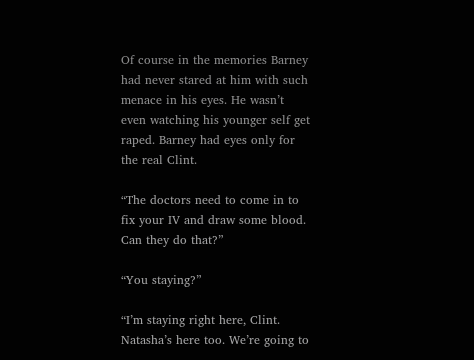Of course in the memories Barney had never stared at him with such menace in his eyes. He wasn’t even watching his younger self get raped. Barney had eyes only for the real Clint.

“The doctors need to come in to fix your IV and draw some blood. Can they do that?”

“You staying?”

“I’m staying right here, Clint. Natasha’s here too. We’re going to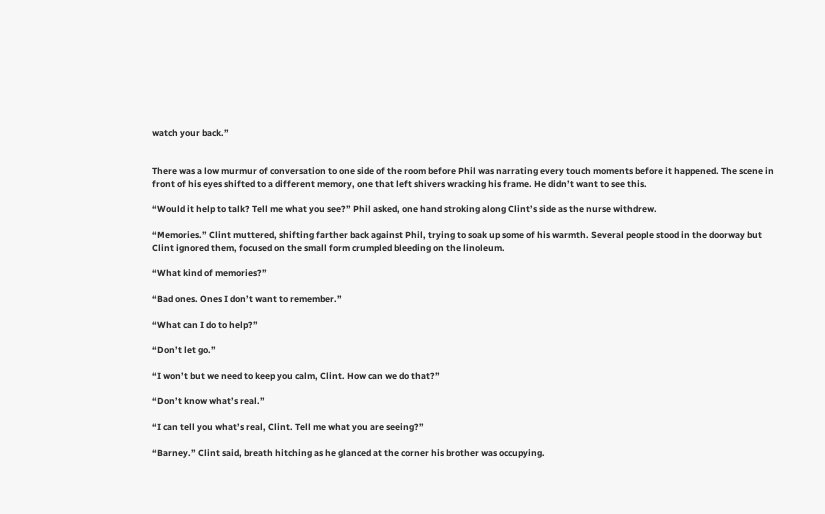watch your back.”


There was a low murmur of conversation to one side of the room before Phil was narrating every touch moments before it happened. The scene in front of his eyes shifted to a different memory, one that left shivers wracking his frame. He didn’t want to see this.

“Would it help to talk? Tell me what you see?” Phil asked, one hand stroking along Clint’s side as the nurse withdrew.

“Memories.” Clint muttered, shifting farther back against Phil, trying to soak up some of his warmth. Several people stood in the doorway but Clint ignored them, focused on the small form crumpled bleeding on the linoleum.

“What kind of memories?”

“Bad ones. Ones I don’t want to remember.”

“What can I do to help?”

“Don’t let go.”

“I won’t but we need to keep you calm, Clint. How can we do that?”

“Don’t know what’s real.”

“I can tell you what’s real, Clint. Tell me what you are seeing?”

“Barney.” Clint said, breath hitching as he glanced at the corner his brother was occupying.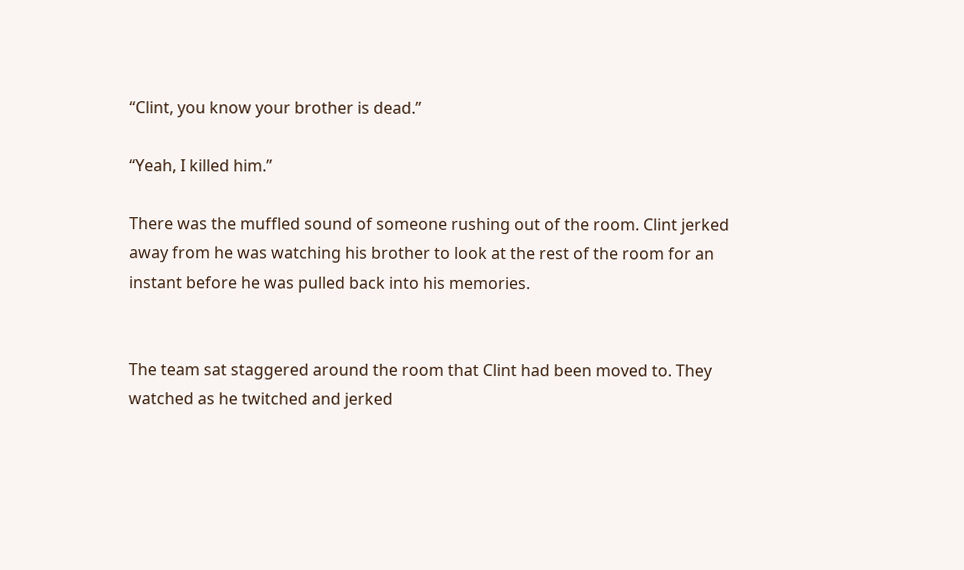“Clint, you know your brother is dead.”

“Yeah, I killed him.”

There was the muffled sound of someone rushing out of the room. Clint jerked away from he was watching his brother to look at the rest of the room for an instant before he was pulled back into his memories.


The team sat staggered around the room that Clint had been moved to. They watched as he twitched and jerked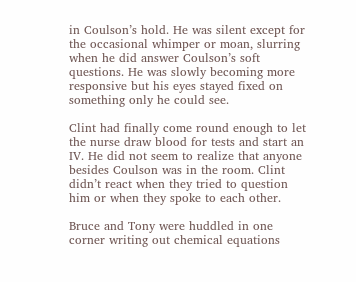in Coulson’s hold. He was silent except for the occasional whimper or moan, slurring when he did answer Coulson’s soft questions. He was slowly becoming more responsive but his eyes stayed fixed on something only he could see.

Clint had finally come round enough to let the nurse draw blood for tests and start an IV. He did not seem to realize that anyone besides Coulson was in the room. Clint didn’t react when they tried to question him or when they spoke to each other.

Bruce and Tony were huddled in one corner writing out chemical equations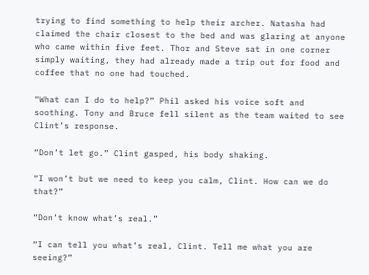trying to find something to help their archer. Natasha had claimed the chair closest to the bed and was glaring at anyone who came within five feet. Thor and Steve sat in one corner simply waiting, they had already made a trip out for food and coffee that no one had touched.

“What can I do to help?” Phil asked his voice soft and soothing. Tony and Bruce fell silent as the team waited to see Clint’s response.

“Don’t let go.” Clint gasped, his body shaking.

“I won’t but we need to keep you calm, Clint. How can we do that?”

“Don’t know what’s real.”

“I can tell you what’s real, Clint. Tell me what you are seeing?”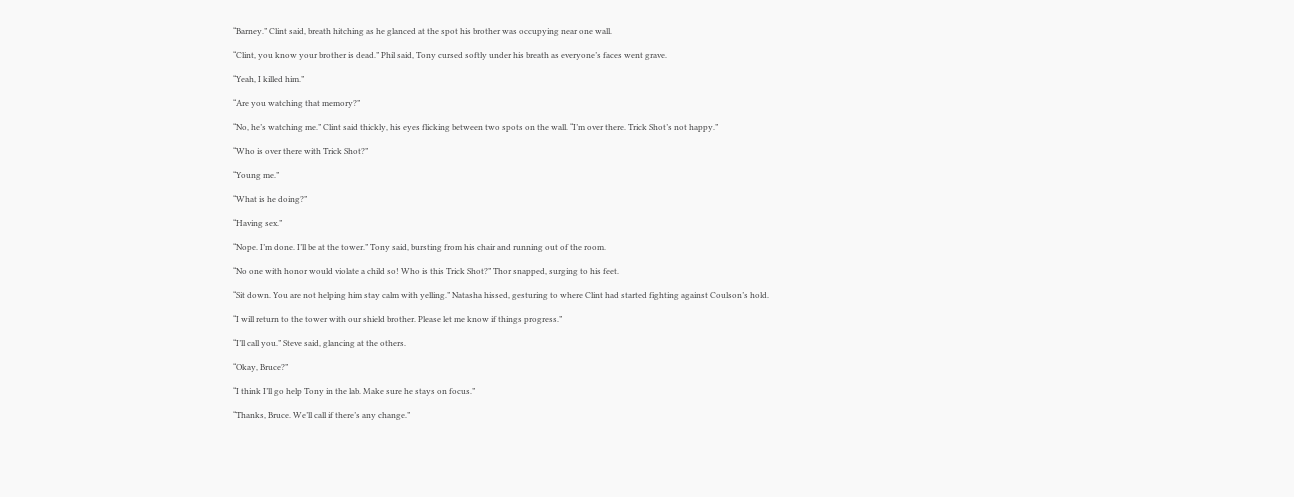“Barney.” Clint said, breath hitching as he glanced at the spot his brother was occupying near one wall.

“Clint, you know your brother is dead.” Phil said, Tony cursed softly under his breath as everyone’s faces went grave.

“Yeah, I killed him.”

“Are you watching that memory?”

“No, he’s watching me.” Clint said thickly, his eyes flicking between two spots on the wall. “I’m over there. Trick Shot’s not happy.”

“Who is over there with Trick Shot?”

“Young me.”

“What is he doing?”

“Having sex.”

“Nope. I’m done. I’ll be at the tower.” Tony said, bursting from his chair and running out of the room.

“No one with honor would violate a child so! Who is this Trick Shot?” Thor snapped, surging to his feet.

“Sit down. You are not helping him stay calm with yelling.” Natasha hissed, gesturing to where Clint had started fighting against Coulson’s hold.

“I will return to the tower with our shield brother. Please let me know if things progress.”

“I’ll call you.” Steve said, glancing at the others.

“Okay, Bruce?”

“I think I’ll go help Tony in the lab. Make sure he stays on focus.”

“Thanks, Bruce. We’ll call if there’s any change.”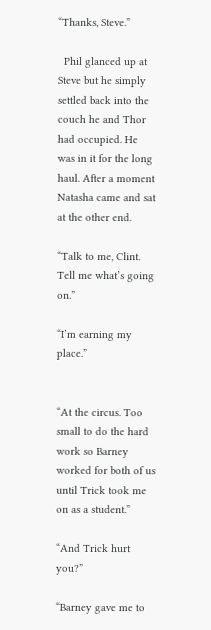“Thanks, Steve.”

  Phil glanced up at Steve but he simply settled back into the couch he and Thor had occupied. He was in it for the long haul. After a moment Natasha came and sat at the other end.

“Talk to me, Clint. Tell me what’s going on.”

“I’m earning my place.”


“At the circus. Too small to do the hard work so Barney worked for both of us until Trick took me on as a student.”

“And Trick hurt you?”

“Barney gave me to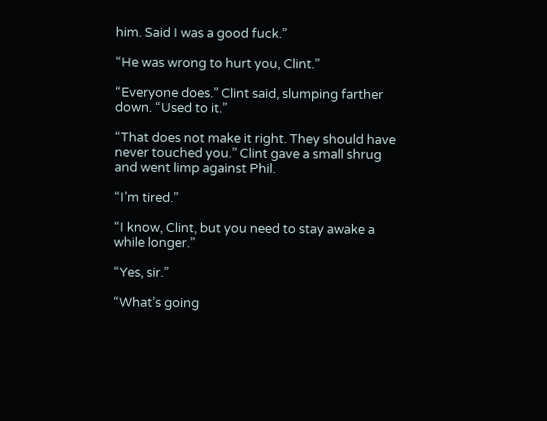him. Said I was a good fuck.”

“He was wrong to hurt you, Clint.”

“Everyone does.” Clint said, slumping farther down. “Used to it.”

“That does not make it right. They should have never touched you.” Clint gave a small shrug and went limp against Phil.

“I’m tired.”

“I know, Clint, but you need to stay awake a while longer.”

“Yes, sir.”

“What’s going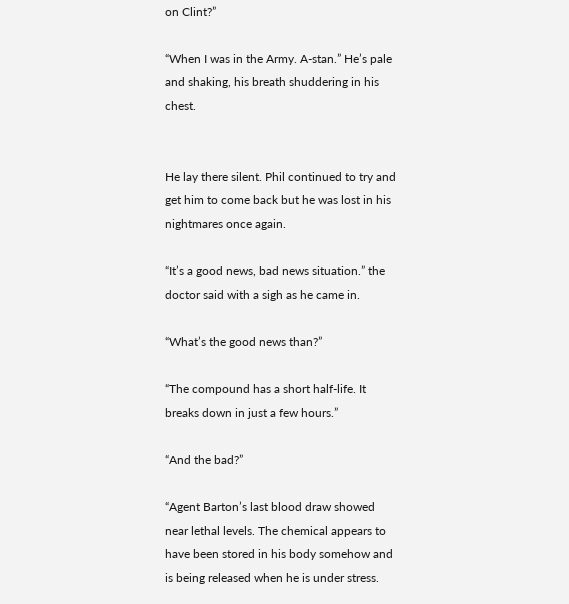on Clint?”

“When I was in the Army. A-stan.” He’s pale and shaking, his breath shuddering in his chest.


He lay there silent. Phil continued to try and get him to come back but he was lost in his nightmares once again.

“It’s a good news, bad news situation.” the doctor said with a sigh as he came in.

“What’s the good news than?”

“The compound has a short half-life. It breaks down in just a few hours.”

“And the bad?”

“Agent Barton’s last blood draw showed near lethal levels. The chemical appears to have been stored in his body somehow and is being released when he is under stress.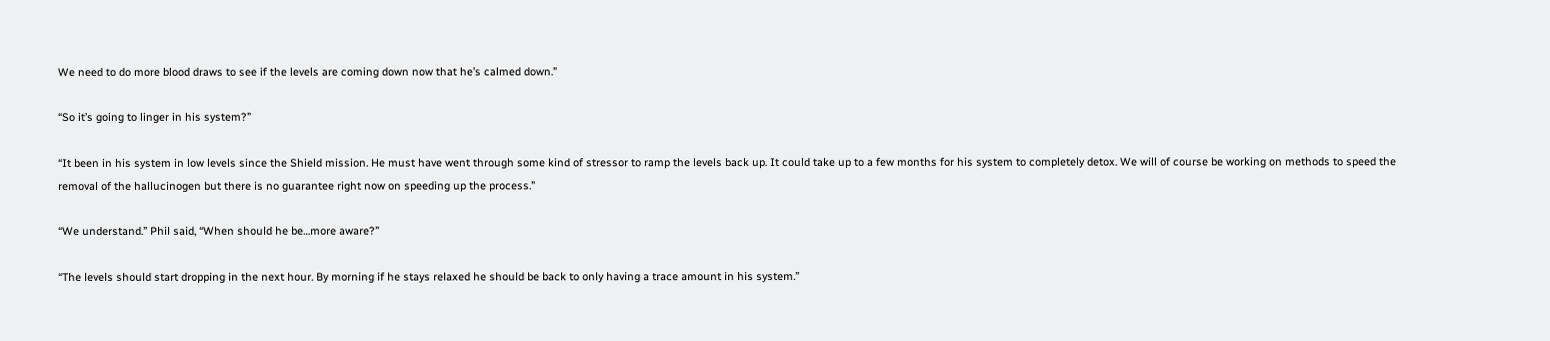We need to do more blood draws to see if the levels are coming down now that he’s calmed down.”

“So it’s going to linger in his system?”

“It been in his system in low levels since the Shield mission. He must have went through some kind of stressor to ramp the levels back up. It could take up to a few months for his system to completely detox. We will of course be working on methods to speed the removal of the hallucinogen but there is no guarantee right now on speeding up the process.”

“We understand.” Phil said, “When should he be…more aware?”

“The levels should start dropping in the next hour. By morning if he stays relaxed he should be back to only having a trace amount in his system.”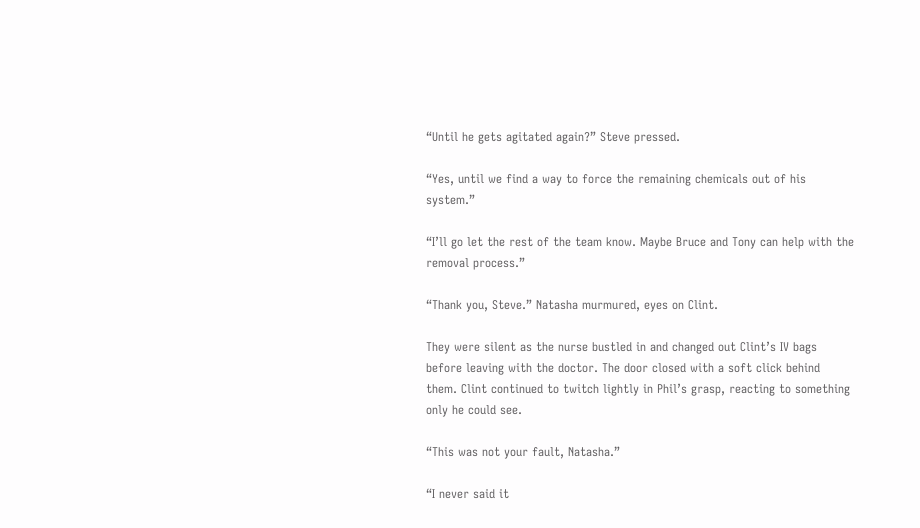“Until he gets agitated again?” Steve pressed.

“Yes, until we find a way to force the remaining chemicals out of his system.”

“I’ll go let the rest of the team know. Maybe Bruce and Tony can help with the removal process.”

“Thank you, Steve.” Natasha murmured, eyes on Clint.

They were silent as the nurse bustled in and changed out Clint’s IV bags before leaving with the doctor. The door closed with a soft click behind them. Clint continued to twitch lightly in Phil’s grasp, reacting to something only he could see.

“This was not your fault, Natasha.”

“I never said it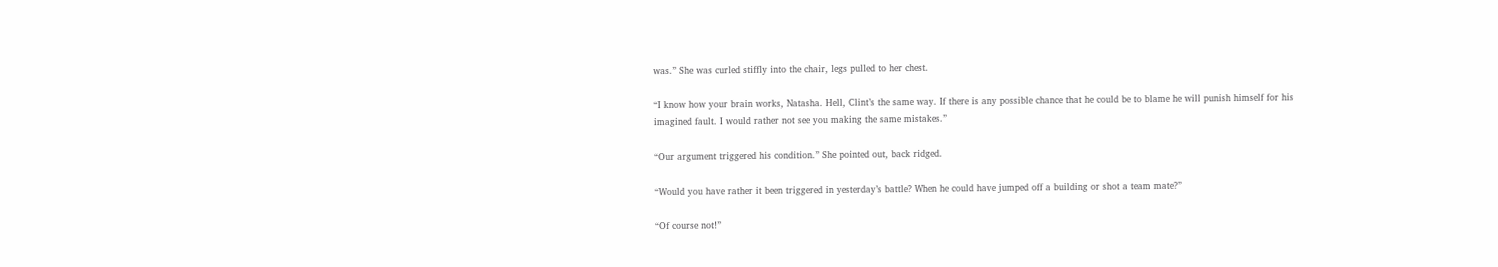was.” She was curled stiffly into the chair, legs pulled to her chest.

“I know how your brain works, Natasha. Hell, Clint’s the same way. If there is any possible chance that he could be to blame he will punish himself for his imagined fault. I would rather not see you making the same mistakes.”

“Our argument triggered his condition.” She pointed out, back ridged.

“Would you have rather it been triggered in yesterday’s battle? When he could have jumped off a building or shot a team mate?”

“Of course not!”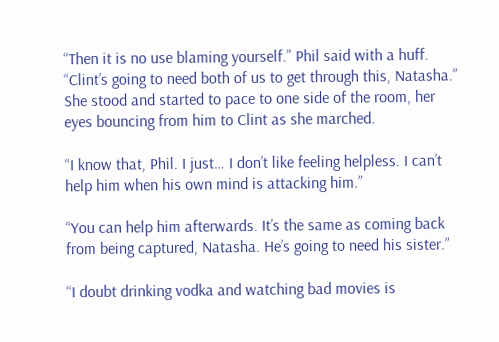“Then it is no use blaming yourself.” Phil said with a huff. “Clint’s going to need both of us to get through this, Natasha.” She stood and started to pace to one side of the room, her eyes bouncing from him to Clint as she marched.

“I know that, Phil. I just… I don’t like feeling helpless. I can’t help him when his own mind is attacking him.”

“You can help him afterwards. It’s the same as coming back from being captured, Natasha. He’s going to need his sister.”

“I doubt drinking vodka and watching bad movies is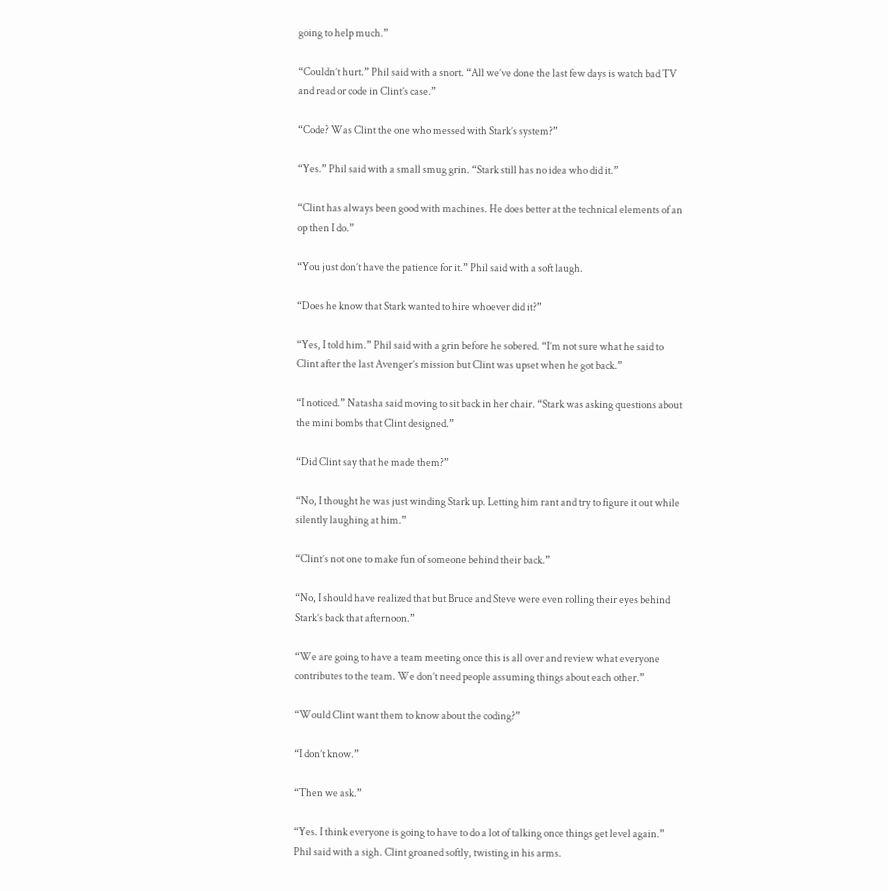going to help much.”

“Couldn’t hurt.” Phil said with a snort. “All we’ve done the last few days is watch bad TV and read or code in Clint’s case.”

“Code? Was Clint the one who messed with Stark’s system?”

“Yes.” Phil said with a small smug grin. “Stark still has no idea who did it.”

“Clint has always been good with machines. He does better at the technical elements of an op then I do.”

“You just don’t have the patience for it.” Phil said with a soft laugh.

“Does he know that Stark wanted to hire whoever did it?”

“Yes, I told him.” Phil said with a grin before he sobered. “I’m not sure what he said to Clint after the last Avenger’s mission but Clint was upset when he got back.”

“I noticed.” Natasha said moving to sit back in her chair. “Stark was asking questions about the mini bombs that Clint designed.”

“Did Clint say that he made them?”

“No, I thought he was just winding Stark up. Letting him rant and try to figure it out while silently laughing at him.”

“Clint’s not one to make fun of someone behind their back.”

“No, I should have realized that but Bruce and Steve were even rolling their eyes behind Stark’s back that afternoon.”

“We are going to have a team meeting once this is all over and review what everyone contributes to the team. We don’t need people assuming things about each other.”

“Would Clint want them to know about the coding?”

“I don’t know.”

“Then we ask.”

“Yes. I think everyone is going to have to do a lot of talking once things get level again.” Phil said with a sigh. Clint groaned softly, twisting in his arms.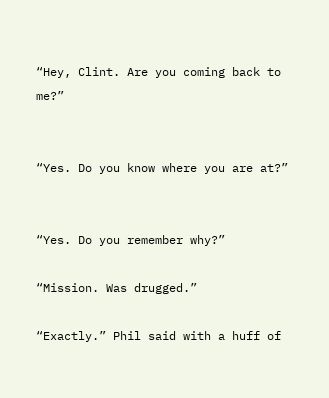“Hey, Clint. Are you coming back to me?”


“Yes. Do you know where you are at?”


“Yes. Do you remember why?”

“Mission. Was drugged.”

“Exactly.” Phil said with a huff of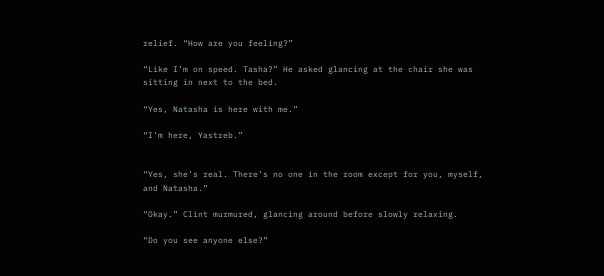relief. “How are you feeling?”

“Like I’m on speed. Tasha?” He asked glancing at the chair she was sitting in next to the bed.

“Yes, Natasha is here with me.”

“I’m here, Yastreb.”


“Yes, she’s real. There’s no one in the room except for you, myself, and Natasha.”

“Okay.” Clint murmured, glancing around before slowly relaxing.

“Do you see anyone else?”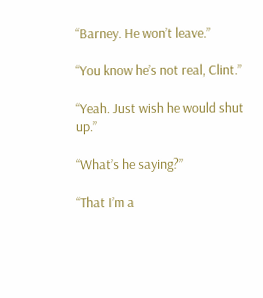“Barney. He won’t leave.”

“You know he’s not real, Clint.”

“Yeah. Just wish he would shut up.”

“What’s he saying?”

“That I’m a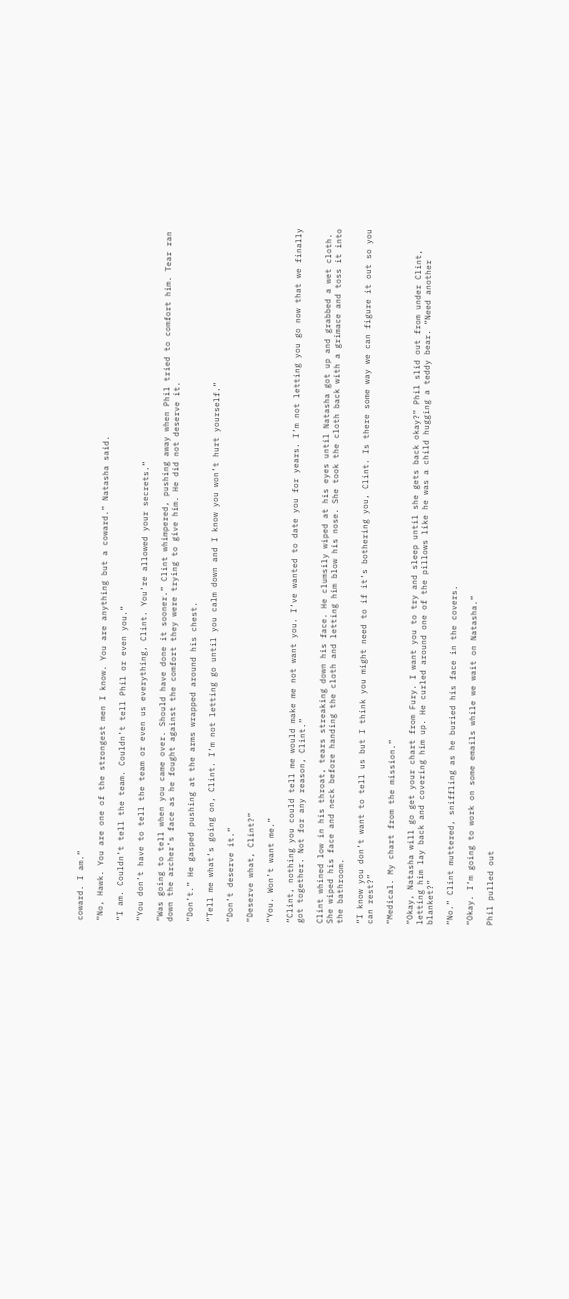coward. I am.”

“No, Hawk. You are one of the strongest men I know. You are anything but a coward.” Natasha said.

“I am. Couldn’t tell the team. Couldn’t tell Phil or even you.”

“You don’t have to tell the team or even us everything, Clint. You’re allowed your secrets.”

“Was going to tell when you came over. Should have done it sooner.” Clint whimpered, pushing away when Phil tried to comfort him. Tear ran down the archer’s face as he fought against the comfort they were trying to give him. He did not deserve it.

“Don’t.” He gasped pushing at the arms wrapped around his chest.

“Tell me what’s going on, Clint. I’m not letting go until you calm down and I know you won’t hurt yourself.”

“Don’t deserve it.”

“Deserve what, Clint?”

“You. Won’t want me.”

“Clint, nothing you could tell me would make me not want you. I’ve wanted to date you for years. I’m not letting you go now that we finally got together. Not for any reason, Clint.”

Clint whined low in his throat, tears streaking down his face. He clumsily wiped at his eyes until Natasha got up and grabbed a wet cloth. She wiped his face and neck before handing the cloth and letting him blow his nose. She took the cloth back with a grimace and toss it into the bathroom.

“I know you don’t want to tell us but I think you might need to if it’s bothering you, Clint. Is there some way we can figure it out so you can rest?”

“Medical. My chart from the mission.”

“Okay, Natasha will go get your chart from Fury. I want you to try and sleep until she gets back okay?” Phil slid out from under Clint, letting him lay back and covering him up. He curled around one of the pillows like he was a child hugging a teddy bear. “Need another blanket?”

“No.” Clint muttered, sniffling as he buried his face in the covers.

“Okay. I’m going to work on some emails while we wait on Natasha.”

Phil pulled out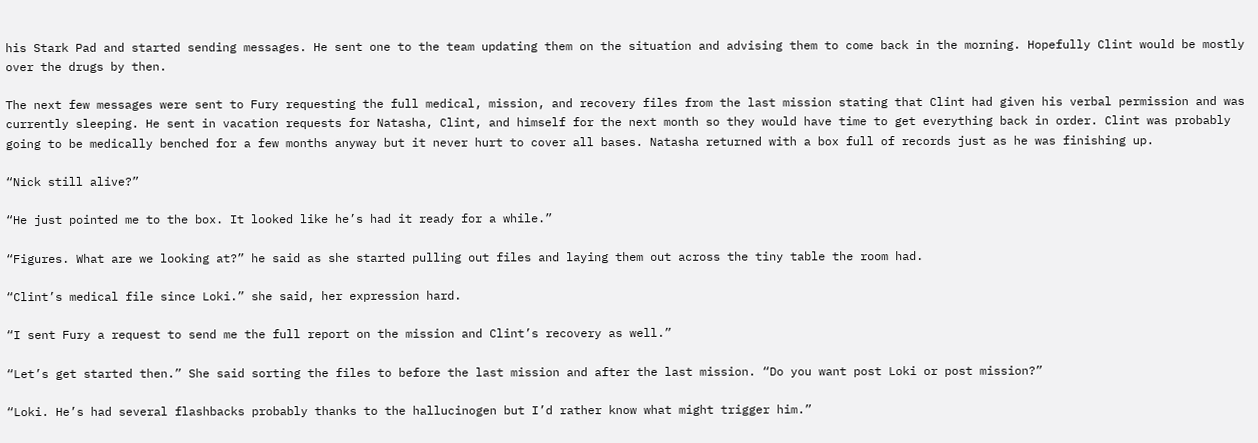his Stark Pad and started sending messages. He sent one to the team updating them on the situation and advising them to come back in the morning. Hopefully Clint would be mostly over the drugs by then.

The next few messages were sent to Fury requesting the full medical, mission, and recovery files from the last mission stating that Clint had given his verbal permission and was currently sleeping. He sent in vacation requests for Natasha, Clint, and himself for the next month so they would have time to get everything back in order. Clint was probably going to be medically benched for a few months anyway but it never hurt to cover all bases. Natasha returned with a box full of records just as he was finishing up.

“Nick still alive?”

“He just pointed me to the box. It looked like he’s had it ready for a while.”

“Figures. What are we looking at?” he said as she started pulling out files and laying them out across the tiny table the room had.

“Clint’s medical file since Loki.” she said, her expression hard.

“I sent Fury a request to send me the full report on the mission and Clint’s recovery as well.”

“Let’s get started then.” She said sorting the files to before the last mission and after the last mission. “Do you want post Loki or post mission?”

“Loki. He’s had several flashbacks probably thanks to the hallucinogen but I’d rather know what might trigger him.”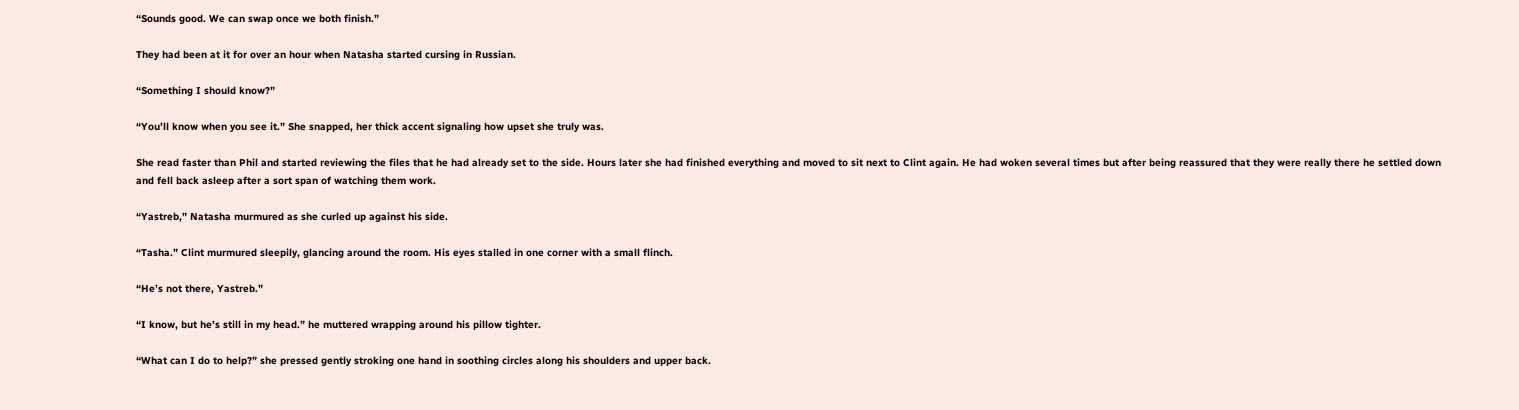“Sounds good. We can swap once we both finish.”

They had been at it for over an hour when Natasha started cursing in Russian.

“Something I should know?”

“You’ll know when you see it.” She snapped, her thick accent signaling how upset she truly was.

She read faster than Phil and started reviewing the files that he had already set to the side. Hours later she had finished everything and moved to sit next to Clint again. He had woken several times but after being reassured that they were really there he settled down and fell back asleep after a sort span of watching them work.

“Yastreb,” Natasha murmured as she curled up against his side.

“Tasha.” Clint murmured sleepily, glancing around the room. His eyes stalled in one corner with a small flinch.

“He’s not there, Yastreb.”

“I know, but he’s still in my head.” he muttered wrapping around his pillow tighter.

“What can I do to help?” she pressed gently stroking one hand in soothing circles along his shoulders and upper back.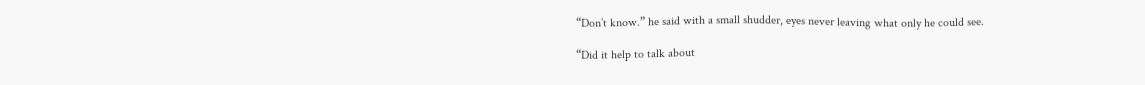“Don’t know.” he said with a small shudder, eyes never leaving what only he could see.

“Did it help to talk about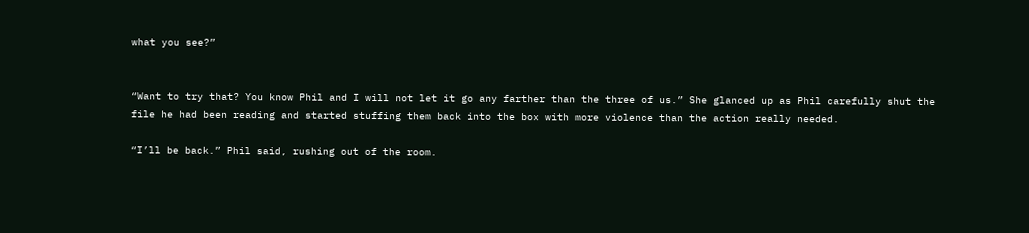what you see?”


“Want to try that? You know Phil and I will not let it go any farther than the three of us.” She glanced up as Phil carefully shut the file he had been reading and started stuffing them back into the box with more violence than the action really needed.

“I’ll be back.” Phil said, rushing out of the room.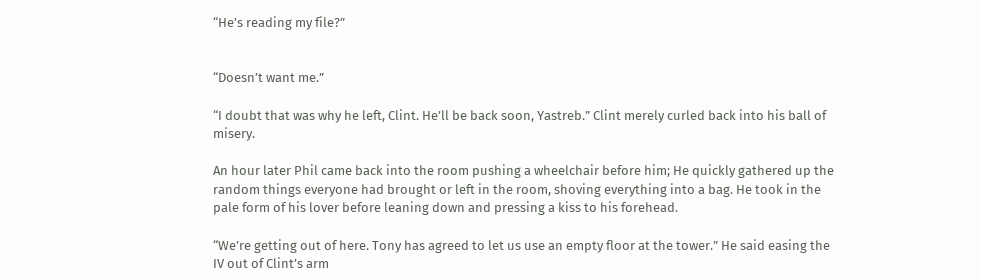“He’s reading my file?”


“Doesn’t want me.”

“I doubt that was why he left, Clint. He’ll be back soon, Yastreb.” Clint merely curled back into his ball of misery.

An hour later Phil came back into the room pushing a wheelchair before him; He quickly gathered up the random things everyone had brought or left in the room, shoving everything into a bag. He took in the pale form of his lover before leaning down and pressing a kiss to his forehead.

“We’re getting out of here. Tony has agreed to let us use an empty floor at the tower.” He said easing the IV out of Clint’s arm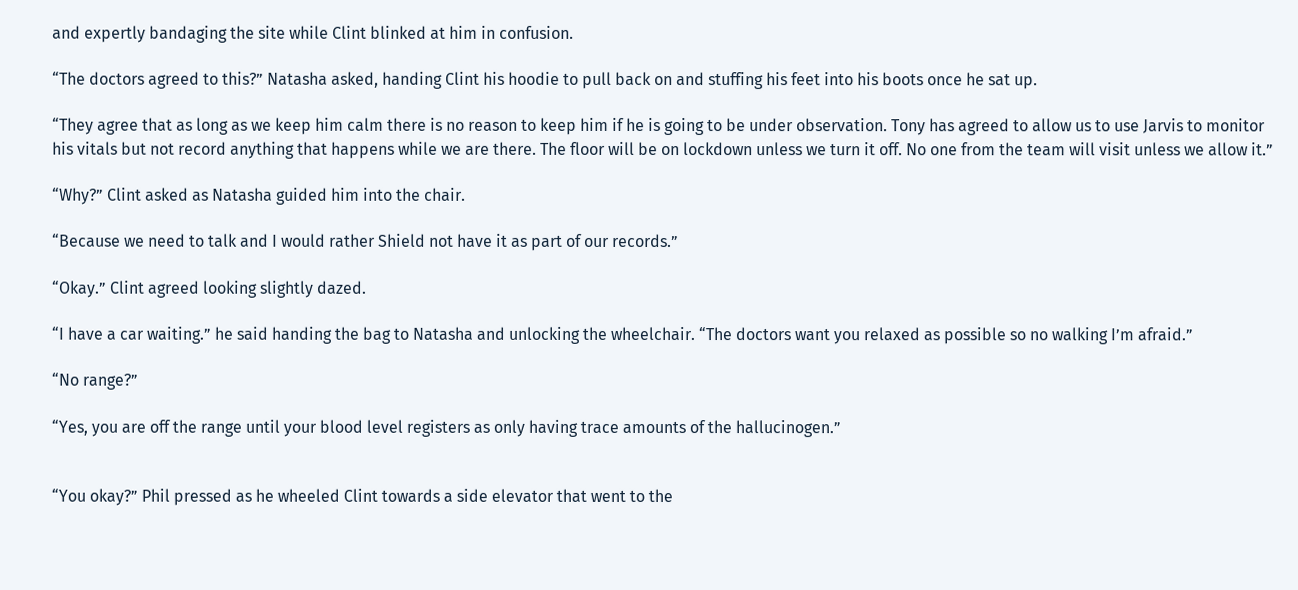and expertly bandaging the site while Clint blinked at him in confusion.

“The doctors agreed to this?” Natasha asked, handing Clint his hoodie to pull back on and stuffing his feet into his boots once he sat up.

“They agree that as long as we keep him calm there is no reason to keep him if he is going to be under observation. Tony has agreed to allow us to use Jarvis to monitor his vitals but not record anything that happens while we are there. The floor will be on lockdown unless we turn it off. No one from the team will visit unless we allow it.”

“Why?” Clint asked as Natasha guided him into the chair.

“Because we need to talk and I would rather Shield not have it as part of our records.”

“Okay.” Clint agreed looking slightly dazed.

“I have a car waiting.” he said handing the bag to Natasha and unlocking the wheelchair. “The doctors want you relaxed as possible so no walking I’m afraid.”

“No range?”

“Yes, you are off the range until your blood level registers as only having trace amounts of the hallucinogen.”


“You okay?” Phil pressed as he wheeled Clint towards a side elevator that went to the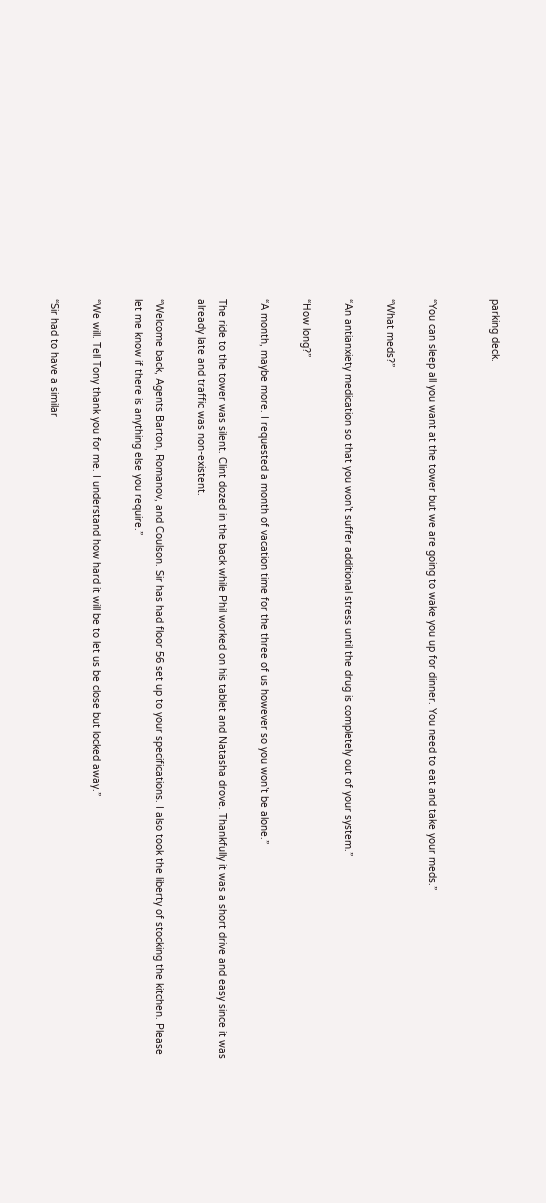parking deck.


“You can sleep all you want at the tower but we are going to wake you up for dinner. You need to eat and take your meds.”

“What meds?”

“An antianxiety medication so that you won’t suffer additional stress until the drug is completely out of your system.”

“How long?”

“A month, maybe more. I requested a month of vacation time for the three of us however so you won’t be alone.”

The ride to the tower was silent. Clint dozed in the back while Phil worked on his tablet and Natasha drove. Thankfully it was a short drive and easy since it was already late and traffic was non-existent.

“Welcome back, Agents Barton, Romanov, and Coulson. Sir has had floor 56 set up to your specifications. I also took the liberty of stocking the kitchen. Please let me know if there is anything else you require.”

“We will. Tell Tony thank you for me. I understand how hard it will be to let us be close but locked away.”

“Sir had to have a similar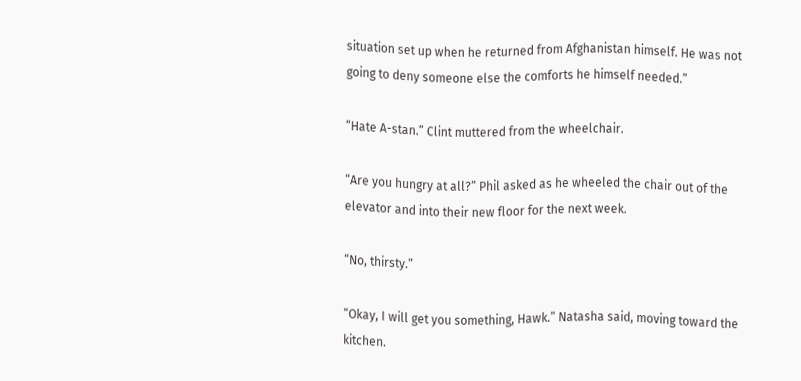situation set up when he returned from Afghanistan himself. He was not going to deny someone else the comforts he himself needed.”

“Hate A-stan.” Clint muttered from the wheelchair.

“Are you hungry at all?” Phil asked as he wheeled the chair out of the elevator and into their new floor for the next week.

“No, thirsty.”

“Okay, I will get you something, Hawk.” Natasha said, moving toward the kitchen.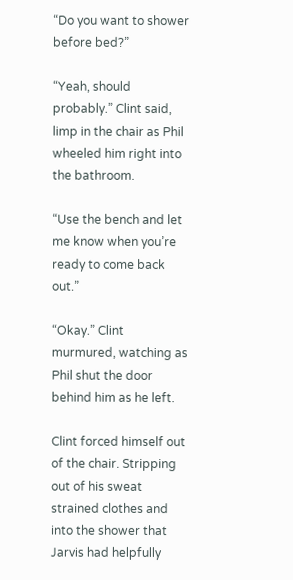“Do you want to shower before bed?”

“Yeah, should probably.” Clint said, limp in the chair as Phil wheeled him right into the bathroom.

“Use the bench and let me know when you’re ready to come back out.”

“Okay.” Clint murmured, watching as Phil shut the door behind him as he left.

Clint forced himself out of the chair. Stripping out of his sweat strained clothes and into the shower that Jarvis had helpfully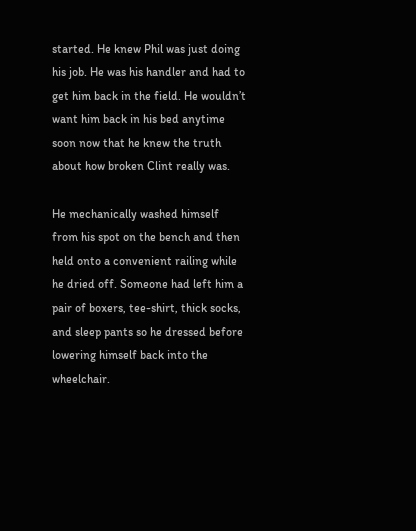started. He knew Phil was just doing his job. He was his handler and had to get him back in the field. He wouldn’t want him back in his bed anytime soon now that he knew the truth about how broken Clint really was.

He mechanically washed himself from his spot on the bench and then held onto a convenient railing while he dried off. Someone had left him a pair of boxers, tee-shirt, thick socks, and sleep pants so he dressed before lowering himself back into the wheelchair.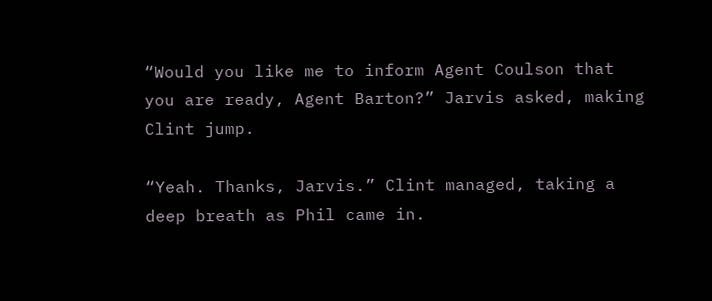“Would you like me to inform Agent Coulson that you are ready, Agent Barton?” Jarvis asked, making Clint jump.

“Yeah. Thanks, Jarvis.” Clint managed, taking a deep breath as Phil came in.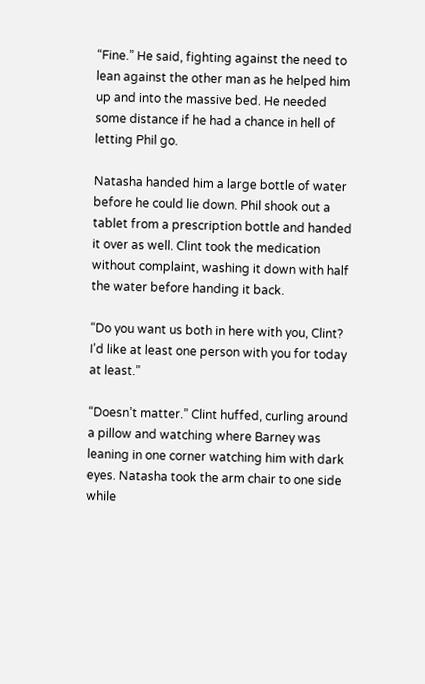“Fine.” He said, fighting against the need to lean against the other man as he helped him up and into the massive bed. He needed some distance if he had a chance in hell of letting Phil go.

Natasha handed him a large bottle of water before he could lie down. Phil shook out a tablet from a prescription bottle and handed it over as well. Clint took the medication without complaint, washing it down with half the water before handing it back.

“Do you want us both in here with you, Clint? I’d like at least one person with you for today at least.”

“Doesn’t matter.” Clint huffed, curling around a pillow and watching where Barney was leaning in one corner watching him with dark eyes. Natasha took the arm chair to one side while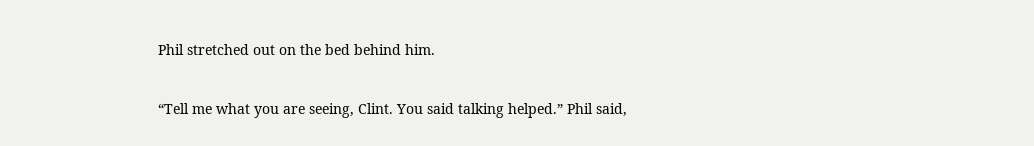Phil stretched out on the bed behind him.

“Tell me what you are seeing, Clint. You said talking helped.” Phil said,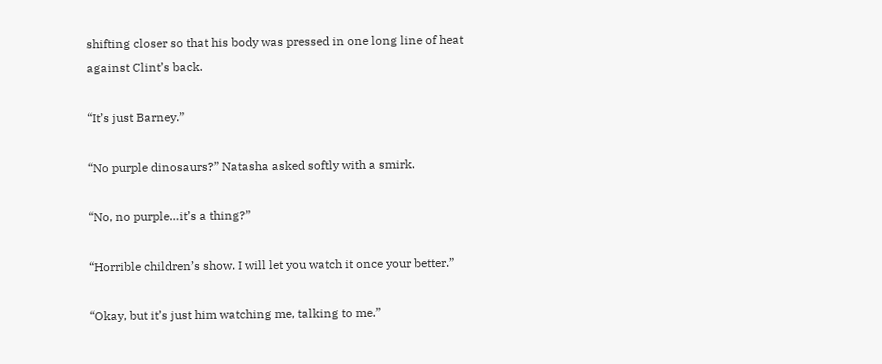shifting closer so that his body was pressed in one long line of heat against Clint’s back.

“It’s just Barney.”

“No purple dinosaurs?” Natasha asked softly with a smirk.

“No, no purple…it’s a thing?”

“Horrible children’s show. I will let you watch it once your better.”

“Okay, but it’s just him watching me, talking to me.”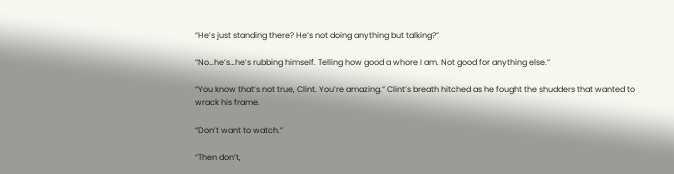“He’s just standing there? He’s not doing anything but talking?”

“No…he’s…he’s rubbing himself. Telling how good a whore I am. Not good for anything else.”

“You know that’s not true, Clint. You’re amazing.” Clint’s breath hitched as he fought the shudders that wanted to wrack his frame.

“Don’t want to watch.”

“Then don’t,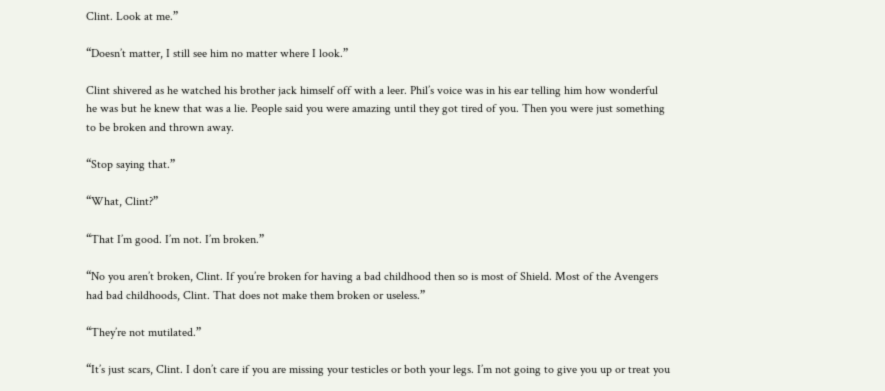Clint. Look at me.”

“Doesn’t matter, I still see him no matter where I look.”

Clint shivered as he watched his brother jack himself off with a leer. Phil’s voice was in his ear telling him how wonderful he was but he knew that was a lie. People said you were amazing until they got tired of you. Then you were just something to be broken and thrown away.

“Stop saying that.”

“What, Clint?”

“That I’m good. I’m not. I’m broken.”

“No you aren’t broken, Clint. If you’re broken for having a bad childhood then so is most of Shield. Most of the Avengers had bad childhoods, Clint. That does not make them broken or useless.”

“They’re not mutilated.”

“It’s just scars, Clint. I don’t care if you are missing your testicles or both your legs. I’m not going to give you up or treat you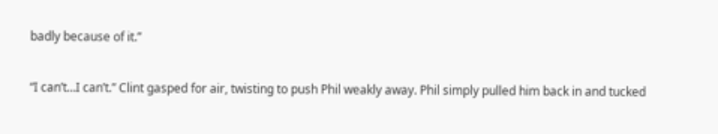badly because of it.”

“I can’t…I can’t.” Clint gasped for air, twisting to push Phil weakly away. Phil simply pulled him back in and tucked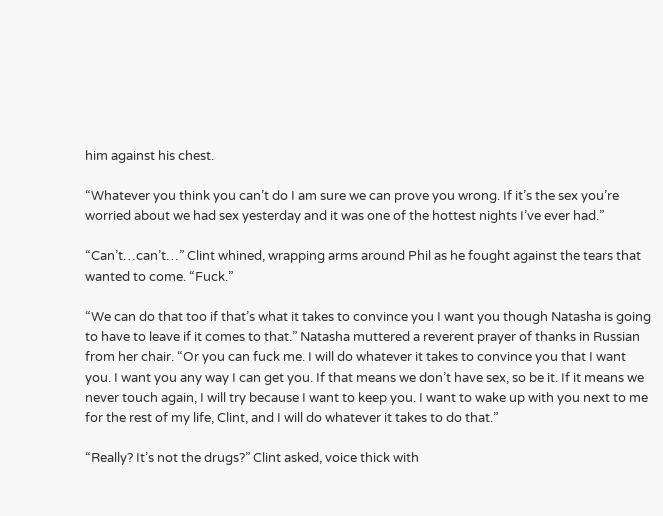him against his chest.

“Whatever you think you can’t do I am sure we can prove you wrong. If it’s the sex you’re worried about we had sex yesterday and it was one of the hottest nights I’ve ever had.”

“Can’t…can’t…” Clint whined, wrapping arms around Phil as he fought against the tears that wanted to come. “Fuck.”

“We can do that too if that’s what it takes to convince you I want you though Natasha is going to have to leave if it comes to that.” Natasha muttered a reverent prayer of thanks in Russian from her chair. “Or you can fuck me. I will do whatever it takes to convince you that I want you. I want you any way I can get you. If that means we don’t have sex, so be it. If it means we never touch again, I will try because I want to keep you. I want to wake up with you next to me for the rest of my life, Clint, and I will do whatever it takes to do that.”

“Really? It’s not the drugs?” Clint asked, voice thick with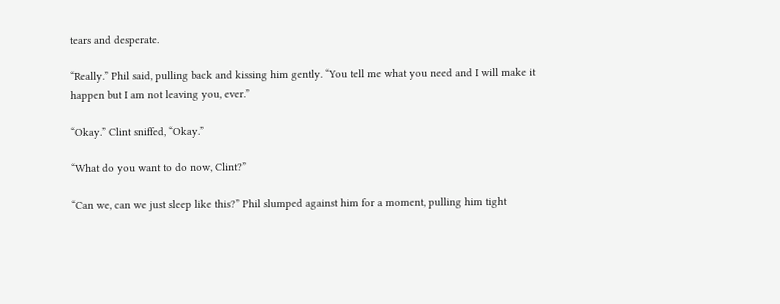tears and desperate.

“Really.” Phil said, pulling back and kissing him gently. “You tell me what you need and I will make it happen but I am not leaving you, ever.”

“Okay.” Clint sniffed, “Okay.”

“What do you want to do now, Clint?”

“Can we, can we just sleep like this?” Phil slumped against him for a moment, pulling him tight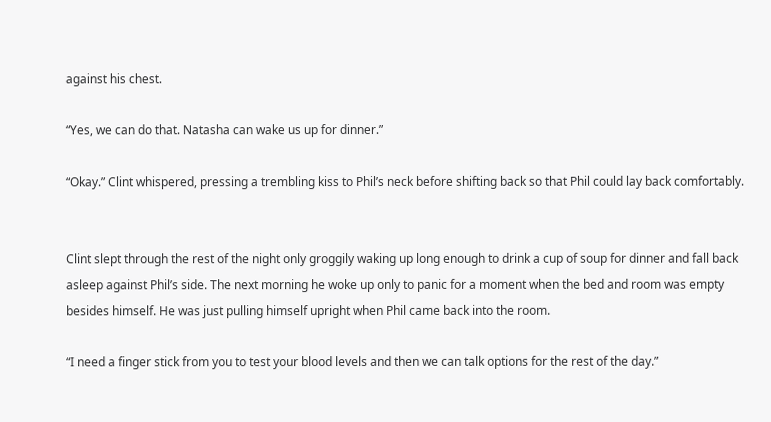against his chest.

“Yes, we can do that. Natasha can wake us up for dinner.”

“Okay.” Clint whispered, pressing a trembling kiss to Phil’s neck before shifting back so that Phil could lay back comfortably.


Clint slept through the rest of the night only groggily waking up long enough to drink a cup of soup for dinner and fall back asleep against Phil’s side. The next morning he woke up only to panic for a moment when the bed and room was empty besides himself. He was just pulling himself upright when Phil came back into the room.

“I need a finger stick from you to test your blood levels and then we can talk options for the rest of the day.”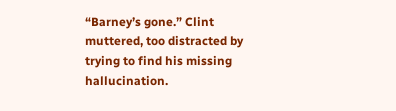“Barney’s gone.” Clint muttered, too distracted by trying to find his missing hallucination.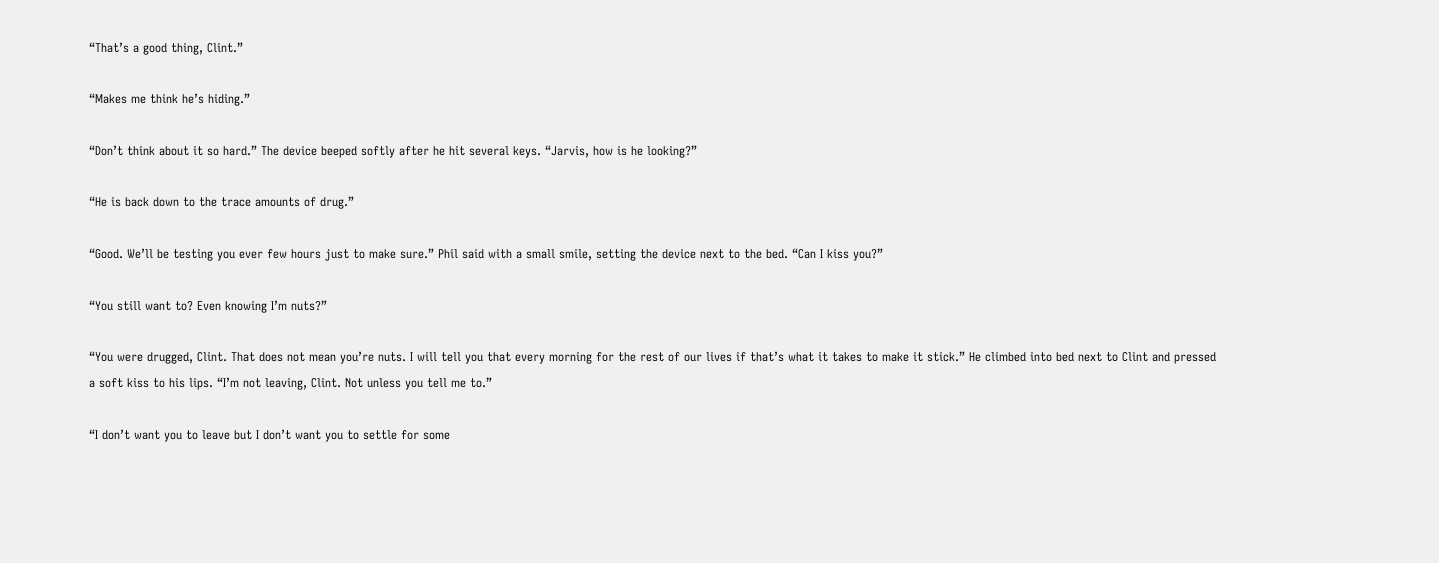“That’s a good thing, Clint.”

“Makes me think he’s hiding.”

“Don’t think about it so hard.” The device beeped softly after he hit several keys. “Jarvis, how is he looking?”

“He is back down to the trace amounts of drug.”

“Good. We’ll be testing you ever few hours just to make sure.” Phil said with a small smile, setting the device next to the bed. “Can I kiss you?”

“You still want to? Even knowing I’m nuts?”

“You were drugged, Clint. That does not mean you’re nuts. I will tell you that every morning for the rest of our lives if that’s what it takes to make it stick.” He climbed into bed next to Clint and pressed a soft kiss to his lips. “I’m not leaving, Clint. Not unless you tell me to.”

“I don’t want you to leave but I don’t want you to settle for some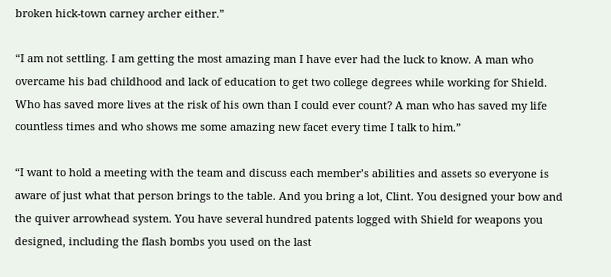broken hick-town carney archer either.”

“I am not settling. I am getting the most amazing man I have ever had the luck to know. A man who overcame his bad childhood and lack of education to get two college degrees while working for Shield. Who has saved more lives at the risk of his own than I could ever count? A man who has saved my life countless times and who shows me some amazing new facet every time I talk to him.”

“I want to hold a meeting with the team and discuss each member’s abilities and assets so everyone is aware of just what that person brings to the table. And you bring a lot, Clint. You designed your bow and the quiver arrowhead system. You have several hundred patents logged with Shield for weapons you designed, including the flash bombs you used on the last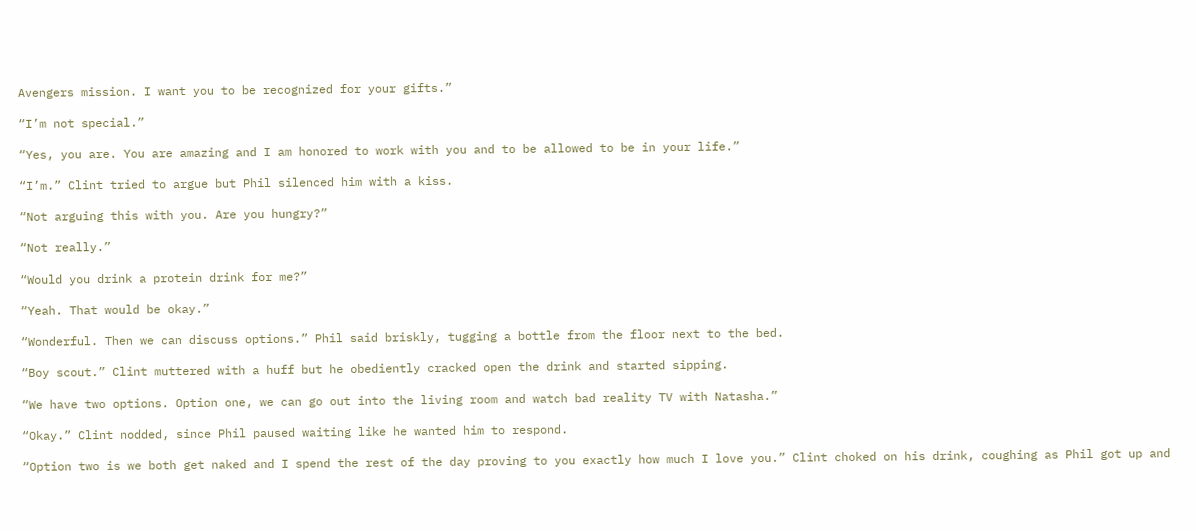Avengers mission. I want you to be recognized for your gifts.”

“I’m not special.”

“Yes, you are. You are amazing and I am honored to work with you and to be allowed to be in your life.”

“I’m.” Clint tried to argue but Phil silenced him with a kiss.

“Not arguing this with you. Are you hungry?”

“Not really.”

“Would you drink a protein drink for me?”

“Yeah. That would be okay.”

“Wonderful. Then we can discuss options.” Phil said briskly, tugging a bottle from the floor next to the bed.

“Boy scout.” Clint muttered with a huff but he obediently cracked open the drink and started sipping.

“We have two options. Option one, we can go out into the living room and watch bad reality TV with Natasha.”

“Okay.” Clint nodded, since Phil paused waiting like he wanted him to respond.

“Option two is we both get naked and I spend the rest of the day proving to you exactly how much I love you.” Clint choked on his drink, coughing as Phil got up and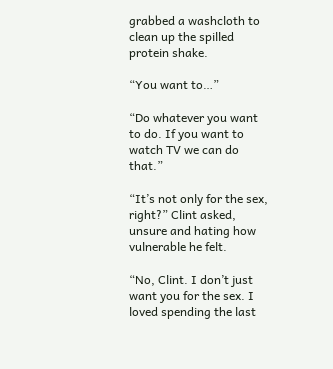grabbed a washcloth to clean up the spilled protein shake.

“You want to…”

“Do whatever you want to do. If you want to watch TV we can do that.”

“It’s not only for the sex, right?” Clint asked, unsure and hating how vulnerable he felt.

“No, Clint. I don’t just want you for the sex. I loved spending the last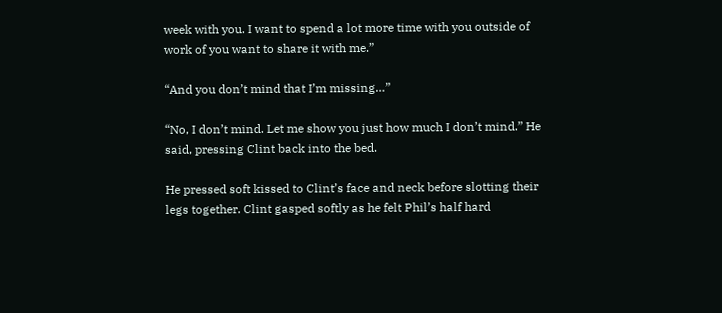week with you. I want to spend a lot more time with you outside of work of you want to share it with me.”

“And you don’t mind that I’m missing…”

“No, I don’t mind. Let me show you just how much I don’t mind.” He said, pressing Clint back into the bed.

He pressed soft kissed to Clint’s face and neck before slotting their legs together. Clint gasped softly as he felt Phil’s half hard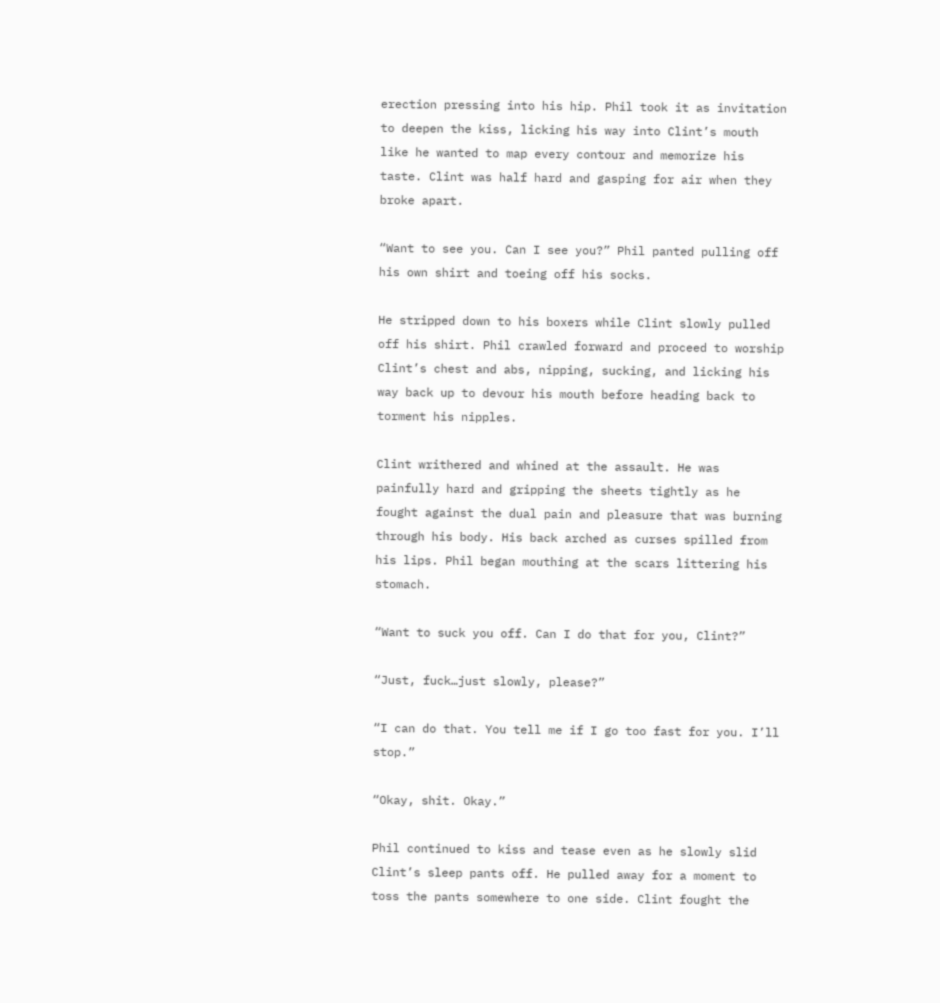erection pressing into his hip. Phil took it as invitation to deepen the kiss, licking his way into Clint’s mouth like he wanted to map every contour and memorize his taste. Clint was half hard and gasping for air when they broke apart.

“Want to see you. Can I see you?” Phil panted pulling off his own shirt and toeing off his socks.

He stripped down to his boxers while Clint slowly pulled off his shirt. Phil crawled forward and proceed to worship Clint’s chest and abs, nipping, sucking, and licking his way back up to devour his mouth before heading back to torment his nipples.

Clint writhered and whined at the assault. He was painfully hard and gripping the sheets tightly as he fought against the dual pain and pleasure that was burning through his body. His back arched as curses spilled from his lips. Phil began mouthing at the scars littering his stomach.

“Want to suck you off. Can I do that for you, Clint?”

“Just, fuck…just slowly, please?”

“I can do that. You tell me if I go too fast for you. I’ll stop.”

“Okay, shit. Okay.”

Phil continued to kiss and tease even as he slowly slid Clint’s sleep pants off. He pulled away for a moment to toss the pants somewhere to one side. Clint fought the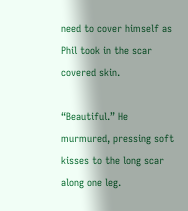need to cover himself as Phil took in the scar covered skin.

“Beautiful.” He murmured, pressing soft kisses to the long scar along one leg.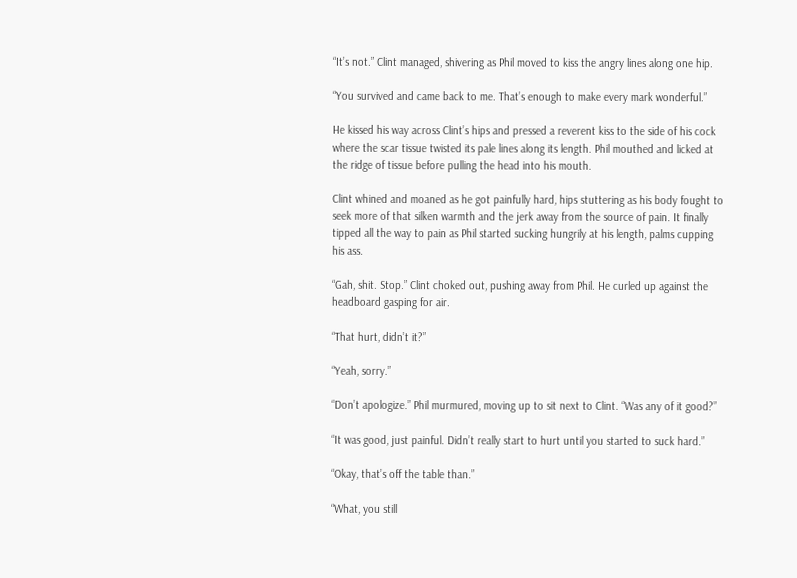“It’s not.” Clint managed, shivering as Phil moved to kiss the angry lines along one hip.

“You survived and came back to me. That’s enough to make every mark wonderful.”

He kissed his way across Clint’s hips and pressed a reverent kiss to the side of his cock where the scar tissue twisted its pale lines along its length. Phil mouthed and licked at the ridge of tissue before pulling the head into his mouth.

Clint whined and moaned as he got painfully hard, hips stuttering as his body fought to seek more of that silken warmth and the jerk away from the source of pain. It finally tipped all the way to pain as Phil started sucking hungrily at his length, palms cupping his ass.

“Gah, shit. Stop.” Clint choked out, pushing away from Phil. He curled up against the headboard gasping for air.

“That hurt, didn’t it?”

“Yeah, sorry.”

“Don’t apologize.” Phil murmured, moving up to sit next to Clint. “Was any of it good?”

“It was good, just painful. Didn’t really start to hurt until you started to suck hard.”

“Okay, that’s off the table than.”

“What, you still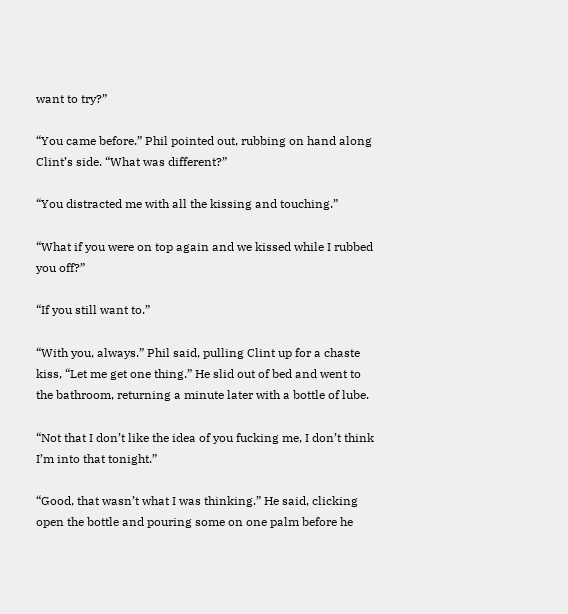want to try?”

“You came before.” Phil pointed out, rubbing on hand along Clint’s side. “What was different?”

“You distracted me with all the kissing and touching.”

“What if you were on top again and we kissed while I rubbed you off?”

“If you still want to.”

“With you, always.” Phil said, pulling Clint up for a chaste kiss, “Let me get one thing.” He slid out of bed and went to the bathroom, returning a minute later with a bottle of lube.

“Not that I don’t like the idea of you fucking me, I don’t think I’m into that tonight.”

“Good, that wasn’t what I was thinking.” He said, clicking open the bottle and pouring some on one palm before he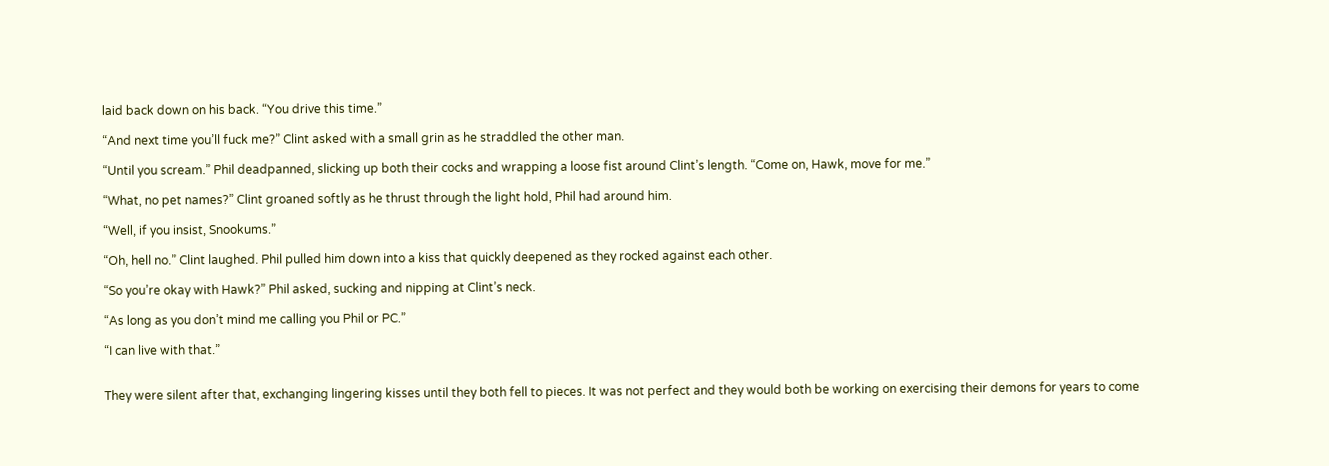laid back down on his back. “You drive this time.”

“And next time you’ll fuck me?” Clint asked with a small grin as he straddled the other man.

“Until you scream.” Phil deadpanned, slicking up both their cocks and wrapping a loose fist around Clint’s length. “Come on, Hawk, move for me.”

“What, no pet names?” Clint groaned softly as he thrust through the light hold, Phil had around him.

“Well, if you insist, Snookums.”

“Oh, hell no.” Clint laughed. Phil pulled him down into a kiss that quickly deepened as they rocked against each other.

“So you’re okay with Hawk?” Phil asked, sucking and nipping at Clint’s neck.

“As long as you don’t mind me calling you Phil or PC.”

“I can live with that.”


They were silent after that, exchanging lingering kisses until they both fell to pieces. It was not perfect and they would both be working on exercising their demons for years to come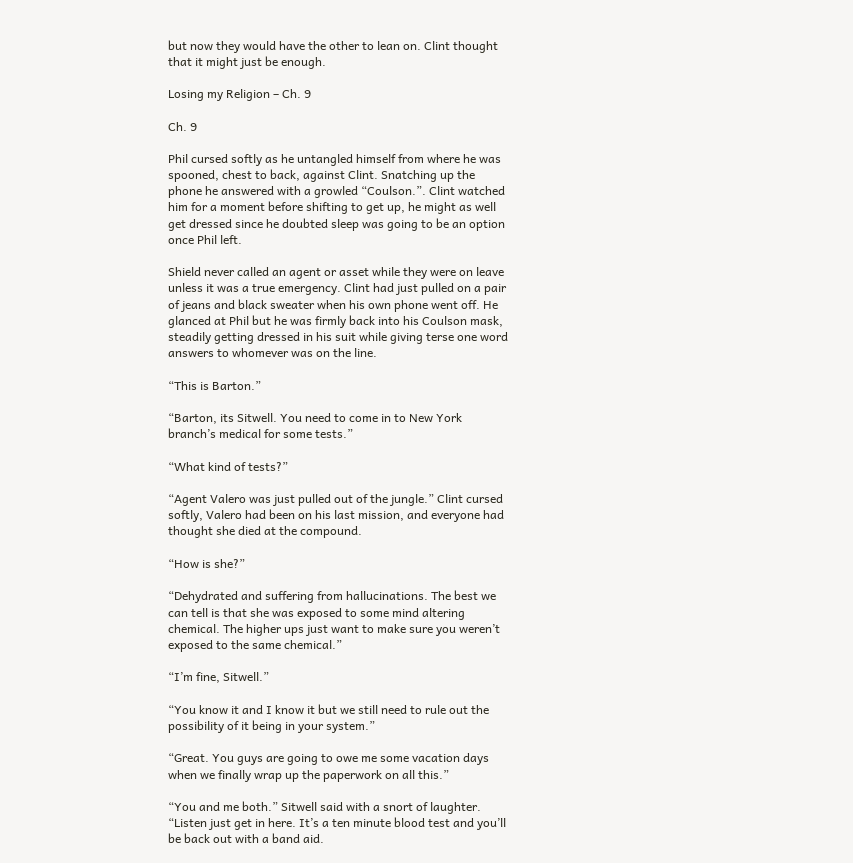but now they would have the other to lean on. Clint thought that it might just be enough.

Losing my Religion – Ch. 9

Ch. 9

Phil cursed softly as he untangled himself from where he was spooned, chest to back, against Clint. Snatching up the phone he answered with a growled “Coulson.”. Clint watched him for a moment before shifting to get up, he might as well get dressed since he doubted sleep was going to be an option once Phil left.

Shield never called an agent or asset while they were on leave unless it was a true emergency. Clint had just pulled on a pair of jeans and black sweater when his own phone went off. He glanced at Phil but he was firmly back into his Coulson mask, steadily getting dressed in his suit while giving terse one word answers to whomever was on the line.

“This is Barton.”

“Barton, its Sitwell. You need to come in to New York branch’s medical for some tests.”

“What kind of tests?”

“Agent Valero was just pulled out of the jungle.” Clint cursed softly, Valero had been on his last mission, and everyone had thought she died at the compound.

“How is she?”

“Dehydrated and suffering from hallucinations. The best we can tell is that she was exposed to some mind altering chemical. The higher ups just want to make sure you weren’t exposed to the same chemical.”

“I’m fine, Sitwell.”

“You know it and I know it but we still need to rule out the possibility of it being in your system.”

“Great. You guys are going to owe me some vacation days when we finally wrap up the paperwork on all this.”

“You and me both.” Sitwell said with a snort of laughter. “Listen just get in here. It’s a ten minute blood test and you’ll be back out with a band aid.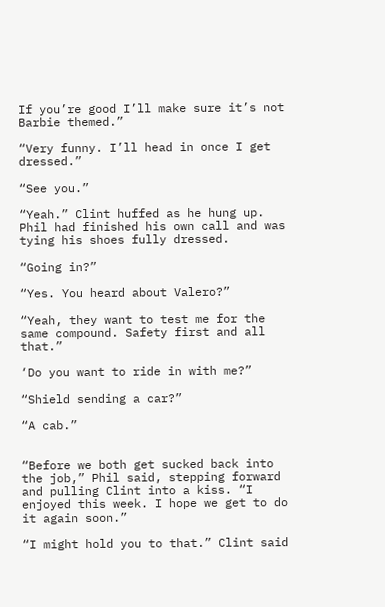If you’re good I’ll make sure it’s not Barbie themed.”

“Very funny. I’ll head in once I get dressed.”

“See you.”

“Yeah.” Clint huffed as he hung up. Phil had finished his own call and was tying his shoes fully dressed.

“Going in?”

“Yes. You heard about Valero?”

“Yeah, they want to test me for the same compound. Safety first and all that.”

‘Do you want to ride in with me?”

“Shield sending a car?”

“A cab.”


“Before we both get sucked back into the job,” Phil said, stepping forward and pulling Clint into a kiss. “I enjoyed this week. I hope we get to do it again soon.”

“I might hold you to that.” Clint said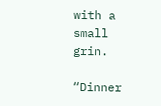with a small grin.

“Dinner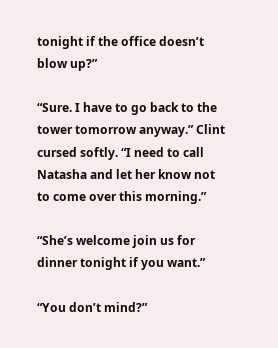tonight if the office doesn’t blow up?”

“Sure. I have to go back to the tower tomorrow anyway.” Clint cursed softly. “I need to call Natasha and let her know not to come over this morning.”

“She’s welcome join us for dinner tonight if you want.”

“You don’t mind?”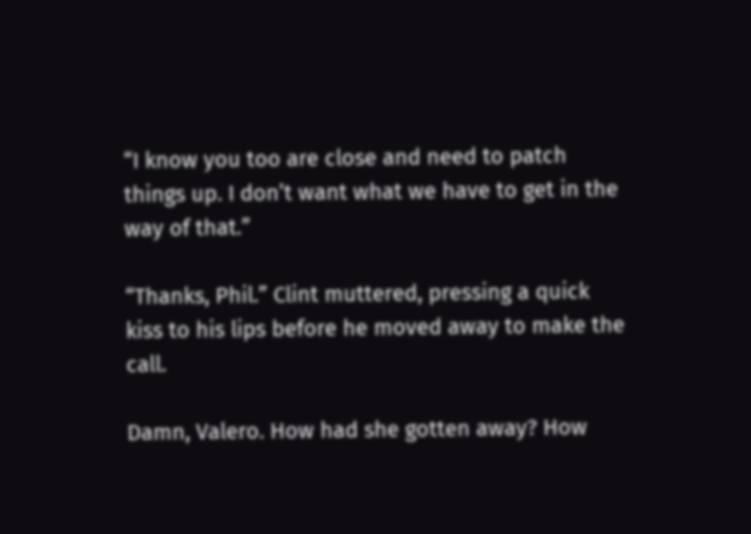“I know you too are close and need to patch things up. I don’t want what we have to get in the way of that.”

“Thanks, Phil.” Clint muttered, pressing a quick kiss to his lips before he moved away to make the call.

Damn, Valero. How had she gotten away? How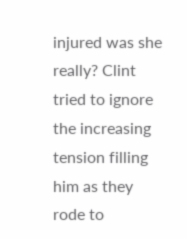injured was she really? Clint tried to ignore the increasing tension filling him as they rode to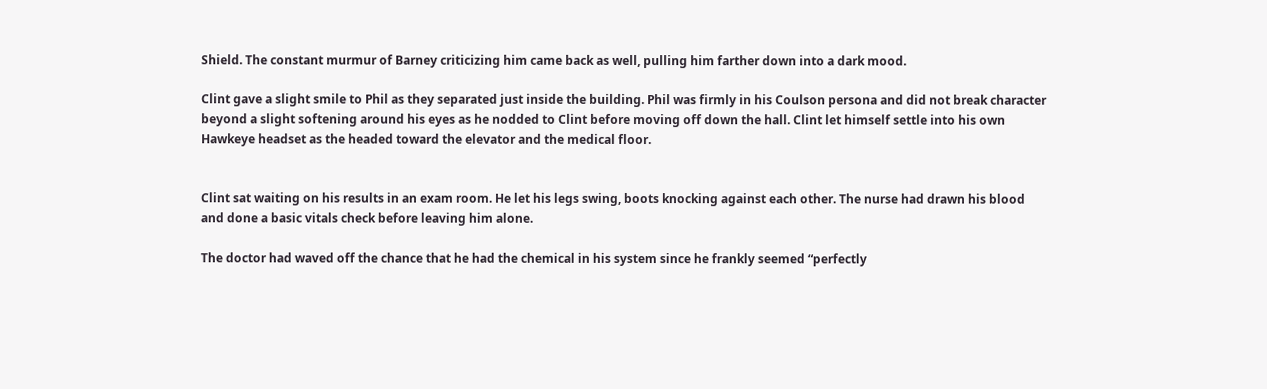Shield. The constant murmur of Barney criticizing him came back as well, pulling him farther down into a dark mood.

Clint gave a slight smile to Phil as they separated just inside the building. Phil was firmly in his Coulson persona and did not break character beyond a slight softening around his eyes as he nodded to Clint before moving off down the hall. Clint let himself settle into his own Hawkeye headset as the headed toward the elevator and the medical floor.


Clint sat waiting on his results in an exam room. He let his legs swing, boots knocking against each other. The nurse had drawn his blood and done a basic vitals check before leaving him alone.

The doctor had waved off the chance that he had the chemical in his system since he frankly seemed “perfectly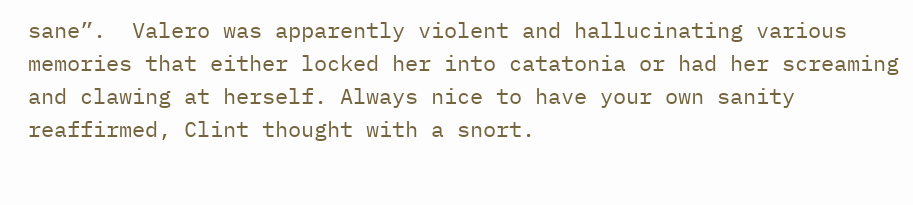sane”.  Valero was apparently violent and hallucinating various memories that either locked her into catatonia or had her screaming and clawing at herself. Always nice to have your own sanity reaffirmed, Clint thought with a snort.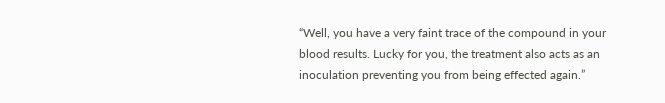“Well, you have a very faint trace of the compound in your blood results. Lucky for you, the treatment also acts as an inoculation preventing you from being effected again.”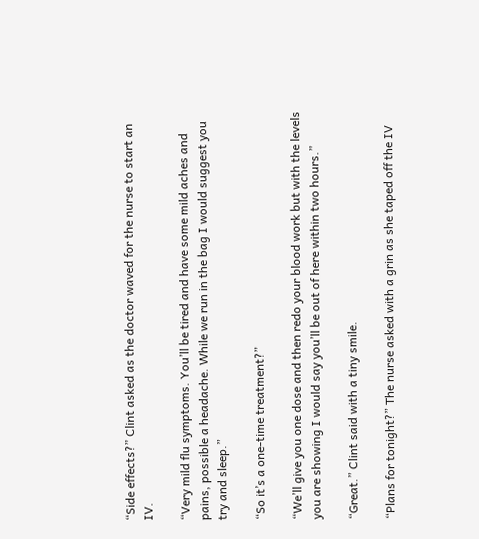“Side effects?” Clint asked as the doctor waved for the nurse to start an IV.

“Very mild flu symptoms. You’ll be tired and have some mild aches and pains, possible a headache. While we run in the bag I would suggest you try and sleep.”

“So it’s a one-time treatment?”

“We’ll give you one dose and then redo your blood work but with the levels you are showing I would say you’ll be out of here within two hours.”

“Great.” Clint said with a tiny smile.

“Plans for tonight?” The nurse asked with a grin as she taped off the IV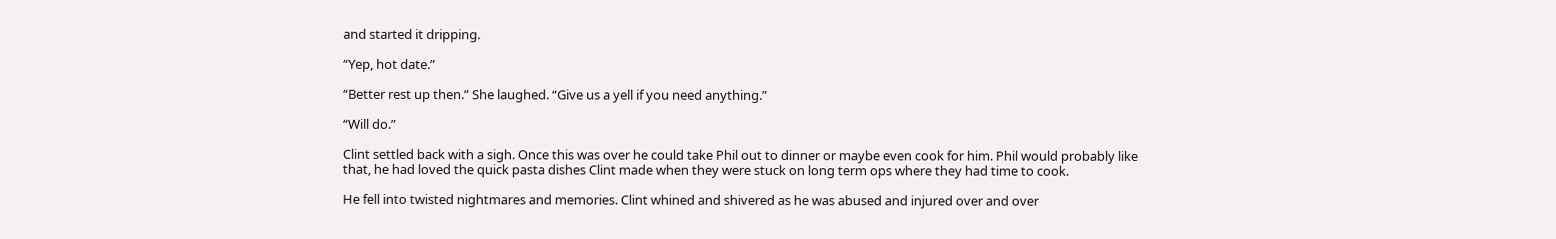and started it dripping.

“Yep, hot date.”

“Better rest up then.” She laughed. “Give us a yell if you need anything.”

“Will do.”

Clint settled back with a sigh. Once this was over he could take Phil out to dinner or maybe even cook for him. Phil would probably like that, he had loved the quick pasta dishes Clint made when they were stuck on long term ops where they had time to cook.

He fell into twisted nightmares and memories. Clint whined and shivered as he was abused and injured over and over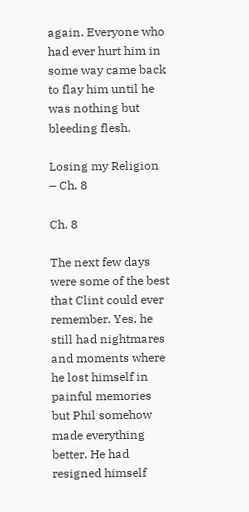again. Everyone who had ever hurt him in some way came back to flay him until he was nothing but bleeding flesh.

Losing my Religion – Ch. 8

Ch. 8

The next few days were some of the best that Clint could ever remember. Yes, he still had nightmares and moments where he lost himself in painful memories but Phil somehow made everything better. He had resigned himself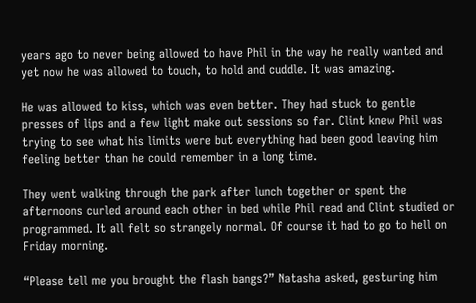years ago to never being allowed to have Phil in the way he really wanted and yet now he was allowed to touch, to hold and cuddle. It was amazing.

He was allowed to kiss, which was even better. They had stuck to gentle presses of lips and a few light make out sessions so far. Clint knew Phil was trying to see what his limits were but everything had been good leaving him feeling better than he could remember in a long time.

They went walking through the park after lunch together or spent the afternoons curled around each other in bed while Phil read and Clint studied or programmed. It all felt so strangely normal. Of course it had to go to hell on Friday morning.

“Please tell me you brought the flash bangs?” Natasha asked, gesturing him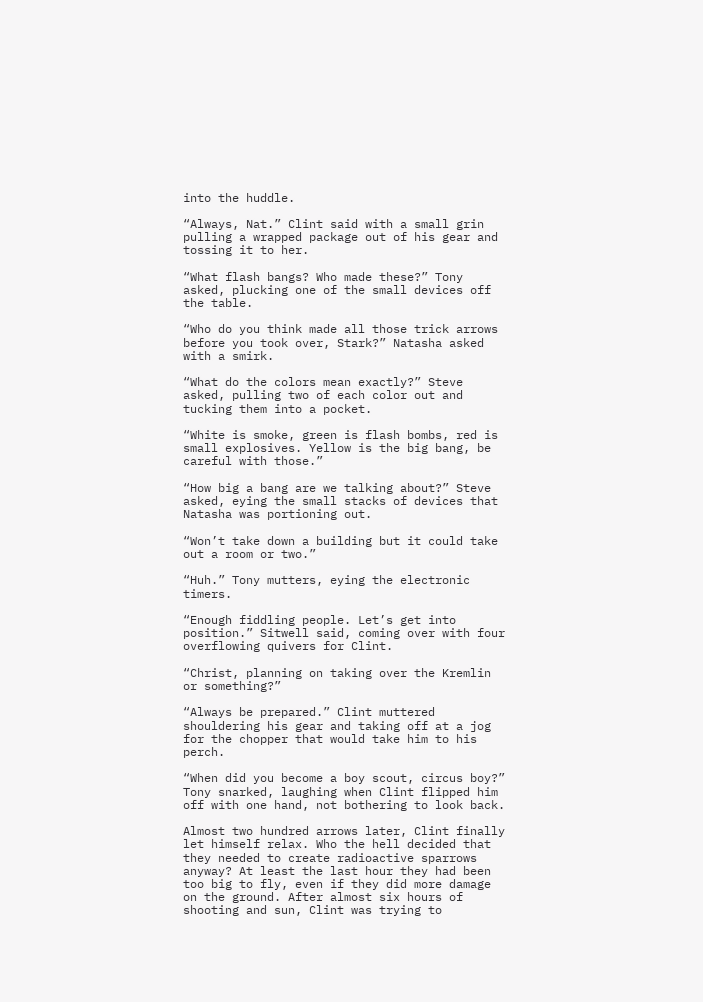into the huddle.

“Always, Nat.” Clint said with a small grin pulling a wrapped package out of his gear and tossing it to her.

“What flash bangs? Who made these?” Tony asked, plucking one of the small devices off the table.

“Who do you think made all those trick arrows before you took over, Stark?” Natasha asked with a smirk.

“What do the colors mean exactly?” Steve asked, pulling two of each color out and tucking them into a pocket.

“White is smoke, green is flash bombs, red is small explosives. Yellow is the big bang, be careful with those.”

“How big a bang are we talking about?” Steve asked, eying the small stacks of devices that Natasha was portioning out.

“Won’t take down a building but it could take out a room or two.”

“Huh.” Tony mutters, eying the electronic timers.

“Enough fiddling people. Let’s get into position.” Sitwell said, coming over with four overflowing quivers for Clint.

“Christ, planning on taking over the Kremlin or something?”

“Always be prepared.” Clint muttered shouldering his gear and taking off at a jog for the chopper that would take him to his perch.

“When did you become a boy scout, circus boy?” Tony snarked, laughing when Clint flipped him off with one hand, not bothering to look back.

Almost two hundred arrows later, Clint finally let himself relax. Who the hell decided that they needed to create radioactive sparrows anyway? At least the last hour they had been too big to fly, even if they did more damage on the ground. After almost six hours of shooting and sun, Clint was trying to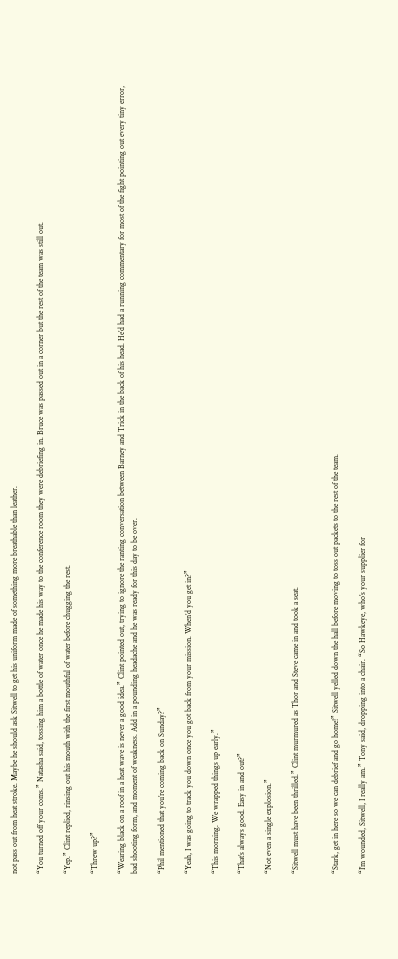not pass out from heat stroke. Maybe he should ask Sitwell to get his uniform made of something more breathable than leather.

“You turned off your coms.” Natasha said, tossing him a bottle of water once he made his way to the conference room they were debriefing in. Bruce was passed out in a corner but the rest of the team was still out.

“Yep.” Clint replied, rinsing out his mouth with the first mouthful of water before chugging the rest.

“Threw up?”

“Wearing black on a roof in a heat wave is never a good idea.” Clint pointed out, trying to ignore the ranting conversation between Barney and Trick in the back of his head. He’d had a running commentary for most of the fight pointing out every tiny error, bad shooting form, and moment of weakness. Add in a pounding headache and he was ready for this day to be over.

“Phil mentioned that you’re coming back on Sunday?”

“Yeah, I was going to track you down once you got back from your mission. When’d you get in?”

“This morning. We wrapped things up early.”

“That’s always good. Easy in and out?”

“Not even a single explosion.”

“Sitwell must have been thrilled.” Clint murmured as Thor and Steve came in and took a seat.


“Stark, get in here so we can debrief and go home!” Sitwell yelled down the hall before moving to toss out packets to the rest of the team.

“I’m wounded, Sitwell, I really am.” Tony said, dropping into a chair. “So Hawkeye, who’s your supplier for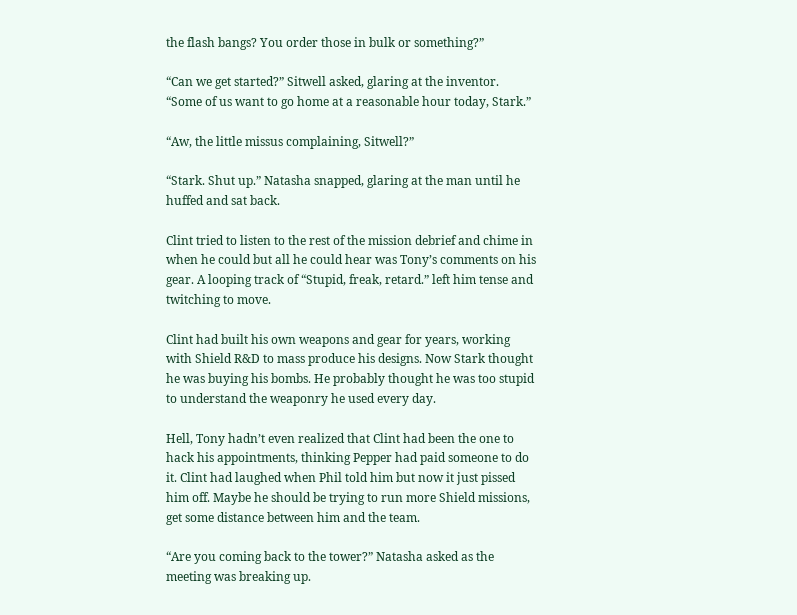the flash bangs? You order those in bulk or something?”

“Can we get started?” Sitwell asked, glaring at the inventor. “Some of us want to go home at a reasonable hour today, Stark.”

“Aw, the little missus complaining, Sitwell?”

“Stark. Shut up.” Natasha snapped, glaring at the man until he huffed and sat back.

Clint tried to listen to the rest of the mission debrief and chime in when he could but all he could hear was Tony’s comments on his gear. A looping track of “Stupid, freak, retard.” left him tense and twitching to move.

Clint had built his own weapons and gear for years, working with Shield R&D to mass produce his designs. Now Stark thought he was buying his bombs. He probably thought he was too stupid to understand the weaponry he used every day.

Hell, Tony hadn’t even realized that Clint had been the one to hack his appointments, thinking Pepper had paid someone to do it. Clint had laughed when Phil told him but now it just pissed him off. Maybe he should be trying to run more Shield missions, get some distance between him and the team.

“Are you coming back to the tower?” Natasha asked as the meeting was breaking up.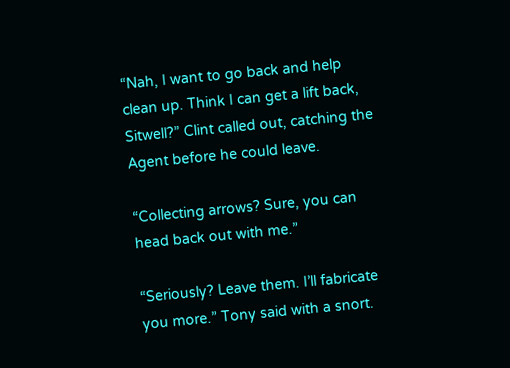“Nah, I want to go back and help clean up. Think I can get a lift back, Sitwell?” Clint called out, catching the Agent before he could leave.

“Collecting arrows? Sure, you can head back out with me.”

“Seriously? Leave them. I’ll fabricate you more.” Tony said with a snort.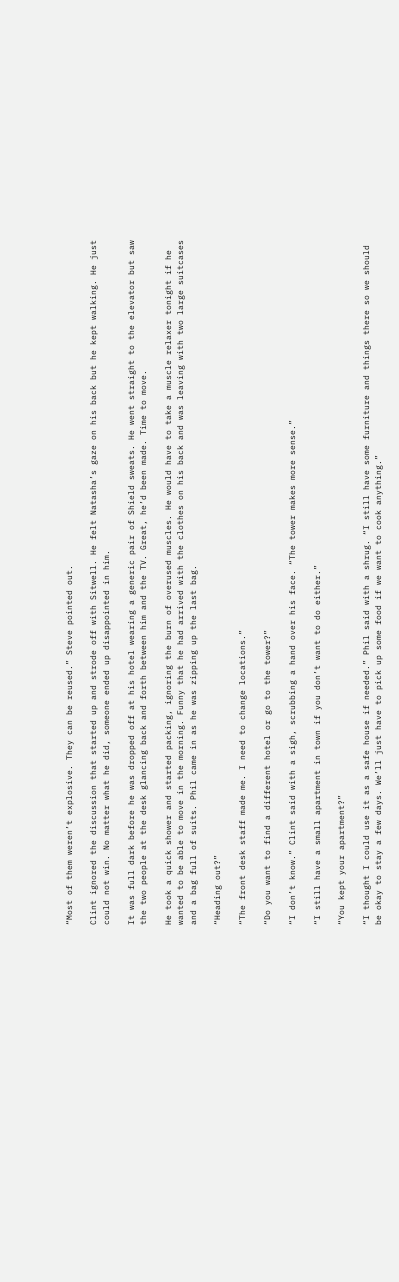“Most of them weren’t explosive. They can be reused.” Steve pointed out.

Clint ignored the discussion that started up and strode off with Sitwell. He felt Natasha’s gaze on his back but he kept walking. He just could not win. No matter what he did, someone ended up disappointed in him.

It was full dark before he was dropped off at his hotel wearing a generic pair of Shield sweats. He went straight to the elevator but saw the two people at the desk glancing back and forth between him and the TV. Great, he’d been made. Time to move.

He took a quick shower and started packing, ignoring the burn of overused muscles. He would have to take a muscle relaxer tonight if he wanted to be able to move in the morning. Funny that he had arrived with the clothes on his back and was leaving with two large suitcases and a bag full of suits. Phil came in as he was zipping up the last bag.

“Heading out?”

“The front desk staff made me. I need to change locations.”

“Do you want to find a different hotel or go to the tower?”

“I don’t know.” Clint said with a sigh, scrubbing a hand over his face. “The tower makes more sense.”

“I still have a small apartment in town if you don’t want to do either.”

“You kept your apartment?”

“I thought I could use it as a safe house if needed.” Phil said with a shrug. “I still have some furniture and things there so we should be okay to stay a few days. We’ll just have to pick up some food if we want to cook anything.”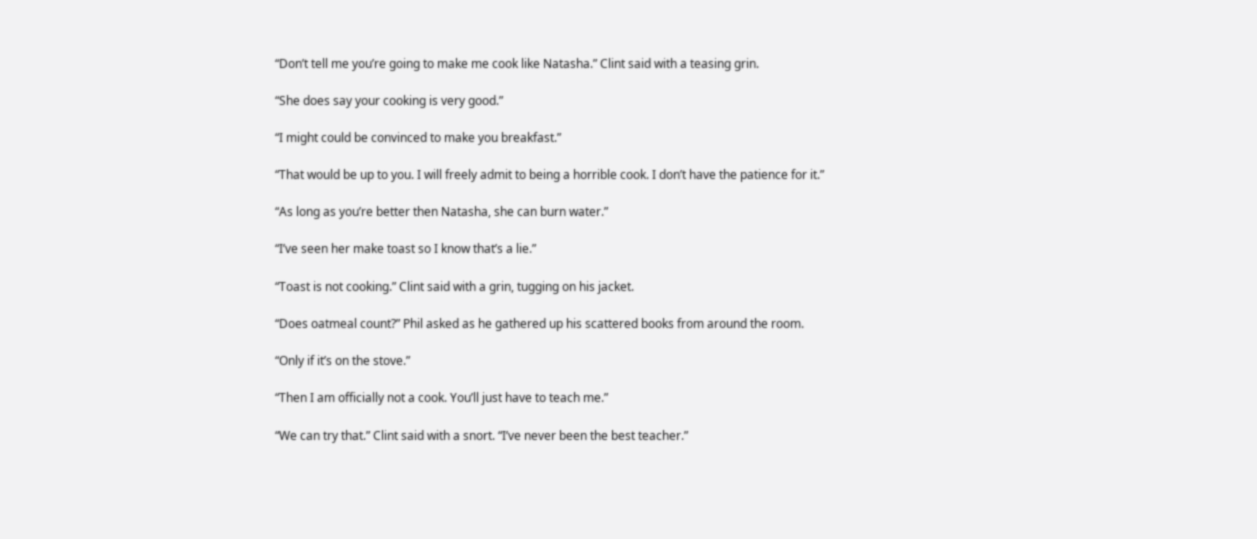“Don’t tell me you’re going to make me cook like Natasha.” Clint said with a teasing grin.

“She does say your cooking is very good.”

“I might could be convinced to make you breakfast.”

“That would be up to you. I will freely admit to being a horrible cook. I don’t have the patience for it.”

“As long as you’re better then Natasha, she can burn water.”

“I’ve seen her make toast so I know that’s a lie.”

“Toast is not cooking.” Clint said with a grin, tugging on his jacket.

“Does oatmeal count?” Phil asked as he gathered up his scattered books from around the room.

“Only if it’s on the stove.”

“Then I am officially not a cook. You’ll just have to teach me.”

“We can try that.” Clint said with a snort. “I’ve never been the best teacher.”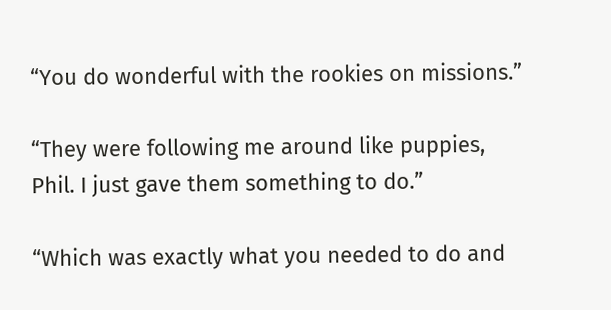“You do wonderful with the rookies on missions.”

“They were following me around like puppies, Phil. I just gave them something to do.”

“Which was exactly what you needed to do and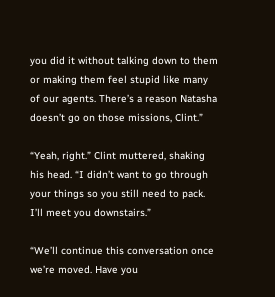you did it without talking down to them or making them feel stupid like many of our agents. There’s a reason Natasha doesn’t go on those missions, Clint.”

“Yeah, right.” Clint muttered, shaking his head. “I didn’t want to go through your things so you still need to pack. I’ll meet you downstairs.”

“We’ll continue this conversation once we’re moved. Have you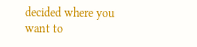decided where you want to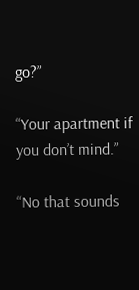go?”

“Your apartment if you don’t mind.”

“No that sounds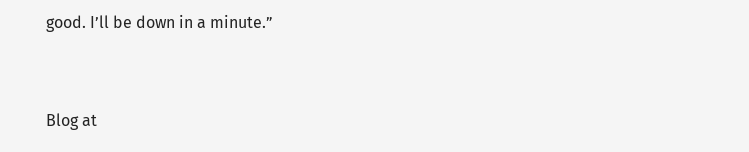good. I’ll be down in a minute.”


Blog at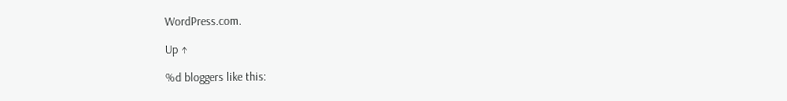WordPress.com.

Up ↑

%d bloggers like this: